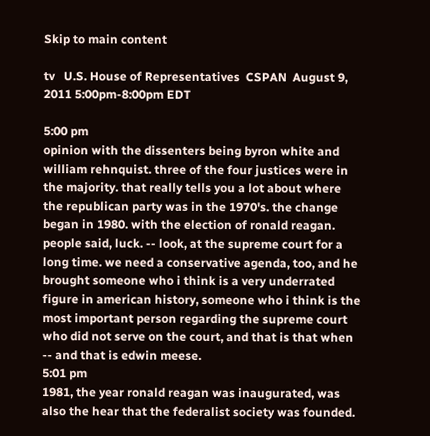Skip to main content

tv   U.S. House of Representatives  CSPAN  August 9, 2011 5:00pm-8:00pm EDT

5:00 pm
opinion with the dissenters being byron white and william rehnquist. three of the four justices were in the majority. that really tells you a lot about where the republican party was in the 1970's. the change began in 1980. with the election of ronald reagan. people said, luck. -- look, at the supreme court for a long time. we need a conservative agenda, too, and he brought someone who i think is a very underrated figure in american history, someone who i think is the most important person regarding the supreme court who did not serve on the court, and that is that when -- and that is edwin meese.
5:01 pm
1981, the year ronald reagan was inaugurated, was also the hear that the federalist society was founded.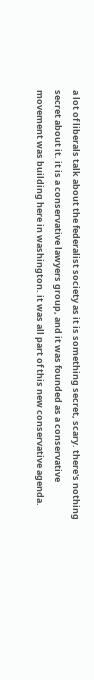a lot of liberals talk about the federalist society as it is something secret, scary. there's nothing secret about it. it is a conservative lawyers group, and it was founded as a conservative movement was building here in washington. it was all part of this new conservative agenda.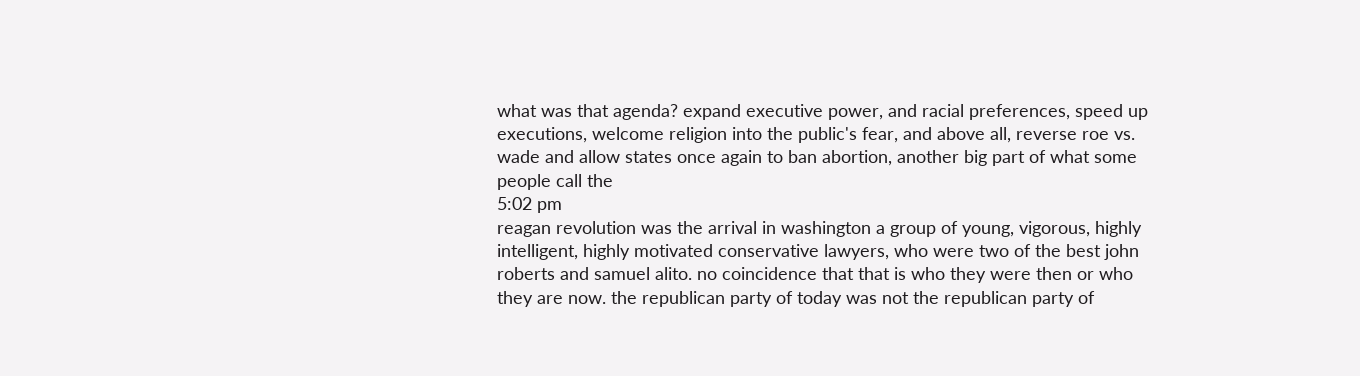what was that agenda? expand executive power, and racial preferences, speed up executions, welcome religion into the public's fear, and above all, reverse roe vs. wade and allow states once again to ban abortion, another big part of what some people call the
5:02 pm
reagan revolution was the arrival in washington a group of young, vigorous, highly intelligent, highly motivated conservative lawyers, who were two of the best john roberts and samuel alito. no coincidence that that is who they were then or who they are now. the republican party of today was not the republican party of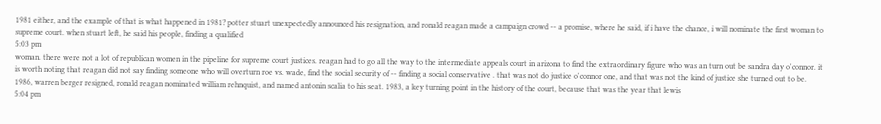1981 either, and the example of that is what happened in 1981? potter stuart unexpectedly announced his resignation, and ronald reagan made a campaign crowd -- a promise, where he said, if i have the chance, i will nominate the first woman to supreme court. when stuart left, he said his people, finding a qualified
5:03 pm
woman. there were not a lot of republican women in the pipeline for supreme court justices. reagan had to go all the way to the intermediate appeals court in arizona to find the extraordinary figure who was an turn out be sandra day o'connor. it is worth noting that reagan did not say finding someone who will overturn roe vs. wade, find the social security of -- finding a social conservative . that was not do justice o'connor one, and that was not the kind of justice she turned out to be. 1986, warren berger resigned, ronald reagan nominated william rehnquist, and named antonin scalia to his seat. 1983, a key turning point in the history of the court, because that was the year that lewis
5:04 pm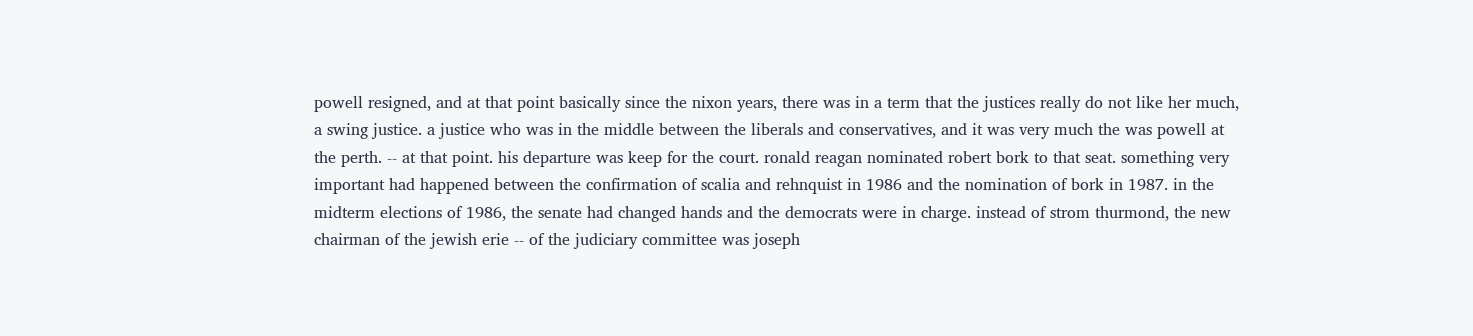powell resigned, and at that point basically since the nixon years, there was in a term that the justices really do not like her much, a swing justice. a justice who was in the middle between the liberals and conservatives, and it was very much the was powell at the perth. -- at that point. his departure was keep for the court. ronald reagan nominated robert bork to that seat. something very important had happened between the confirmation of scalia and rehnquist in 1986 and the nomination of bork in 1987. in the midterm elections of 1986, the senate had changed hands and the democrats were in charge. instead of strom thurmond, the new chairman of the jewish erie -- of the judiciary committee was joseph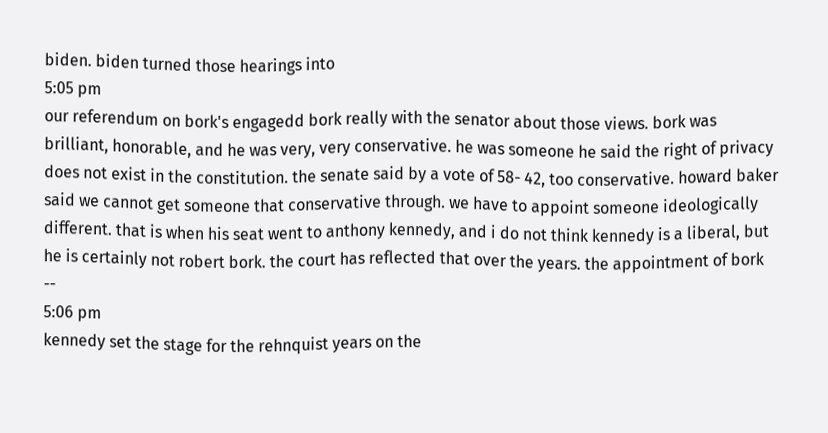biden. biden turned those hearings into
5:05 pm
our referendum on bork's engagedd bork really with the senator about those views. bork was brilliant, honorable, and he was very, very conservative. he was someone he said the right of privacy does not exist in the constitution. the senate said by a vote of 58- 42, too conservative. howard baker said we cannot get someone that conservative through. we have to appoint someone ideologically different. that is when his seat went to anthony kennedy, and i do not think kennedy is a liberal, but he is certainly not robert bork. the court has reflected that over the years. the appointment of bork --
5:06 pm
kennedy set the stage for the rehnquist years on the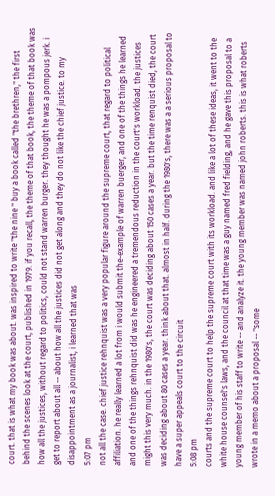court. that is what my book was about. was inspired to write "the nine " buy a book called "the brethren," the first behind the scenes look at the court, published in 1979. if you recall, the theme of that book, the theme of that book was how all the justices, without regard to politics, could not stand warren burger. they thought he was a pompous jerk. i get to report about all -- about how all the justices did not get along and they do not like the chief justice. to my disappointment as a journalist, i learned that was
5:07 pm
not all the case. chief justice rehnquist was a very popular figure around the supreme court, that regard to political affiliation. he really learned a lot from i would submit the-example of warren buerger, and one of the things he learned and one of the things rehnquist did was he engineered a tremendous reduction in the court's workload. the justices might this very much. in the 1980's, the court was deciding about 150 cases a year. but the time renquist died, the court was deciding about 80 cases a year. think about that. almost in half. during the 1980's, there was a a serious proposal to have a super appeals court to the circuit
5:08 pm
courts and the supreme court to help the supreme court with its workload. and like a lot of these ideas, it went to the white house counsel's laws, and the council at that time was a guy named fred fielding, and he gave this proposal to a young member of his staff to write -- and analyze it. the young member was named john roberts. this is what roberts wrote in a memo about a proposal -- "some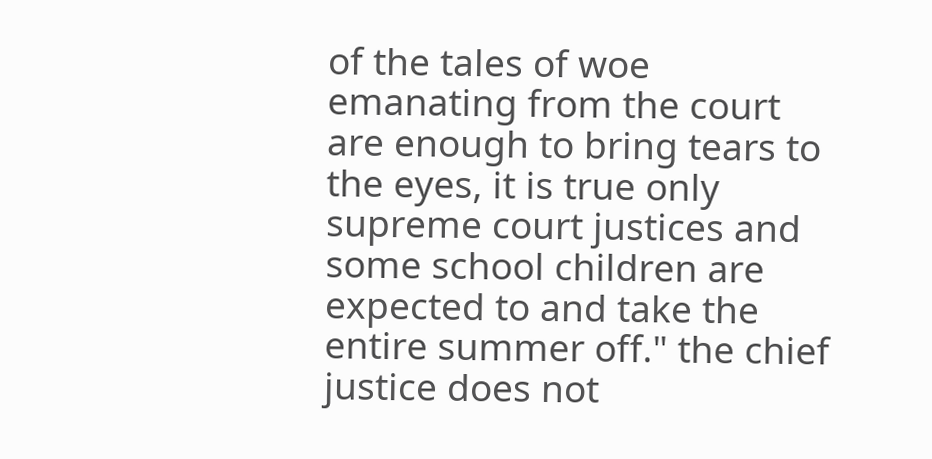of the tales of woe emanating from the court are enough to bring tears to the eyes, it is true only supreme court justices and some school children are expected to and take the entire summer off." the chief justice does not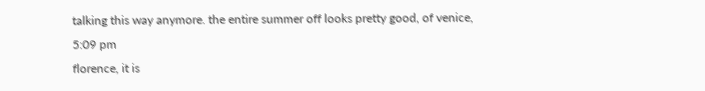talking this way anymore. the entire summer off looks pretty good, of venice,
5:09 pm
florence, it is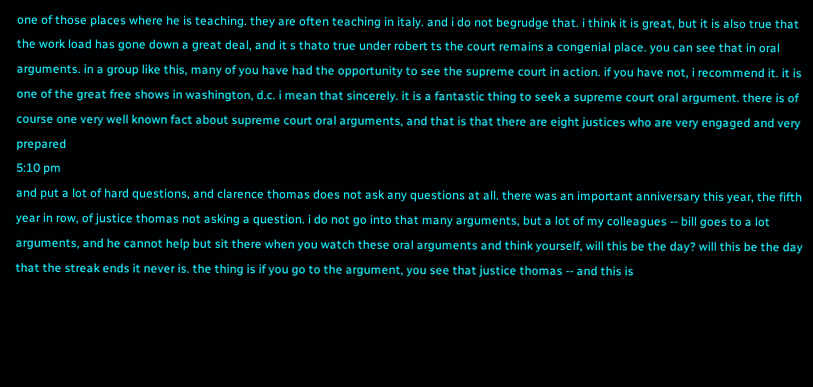one of those places where he is teaching. they are often teaching in italy. and i do not begrudge that. i think it is great, but it is also true that the work load has gone down a great deal, and it s thato true under robert ts the court remains a congenial place. you can see that in oral arguments. in a group like this, many of you have had the opportunity to see the supreme court in action. if you have not, i recommend it. it is one of the great free shows in washington, d.c. i mean that sincerely. it is a fantastic thing to seek a supreme court oral argument. there is of course one very well known fact about supreme court oral arguments, and that is that there are eight justices who are very engaged and very prepared
5:10 pm
and put a lot of hard questions, and clarence thomas does not ask any questions at all. there was an important anniversary this year, the fifth year in row, of justice thomas not asking a question. i do not go into that many arguments, but a lot of my colleagues -- bill goes to a lot arguments, and he cannot help but sit there when you watch these oral arguments and think yourself, will this be the day? will this be the day that the streak ends it never is. the thing is if you go to the argument, you see that justice thomas -- and this is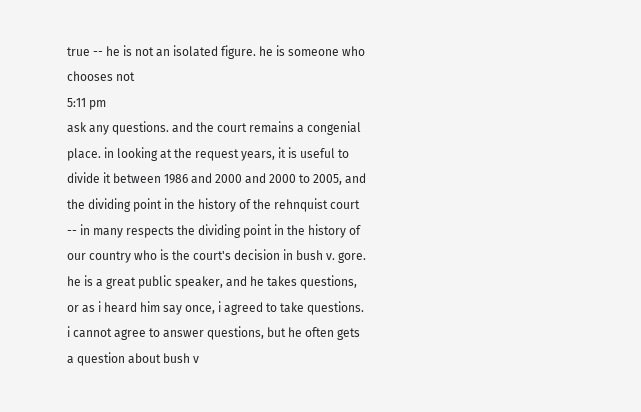true -- he is not an isolated figure. he is someone who chooses not
5:11 pm
ask any questions. and the court remains a congenial place. in looking at the request years, it is useful to divide it between 1986 and 2000 and 2000 to 2005, and the dividing point in the history of the rehnquist court -- in many respects the dividing point in the history of our country who is the court's decision in bush v. gore. he is a great public speaker, and he takes questions, or as i heard him say once, i agreed to take questions. i cannot agree to answer questions, but he often gets a question about bush v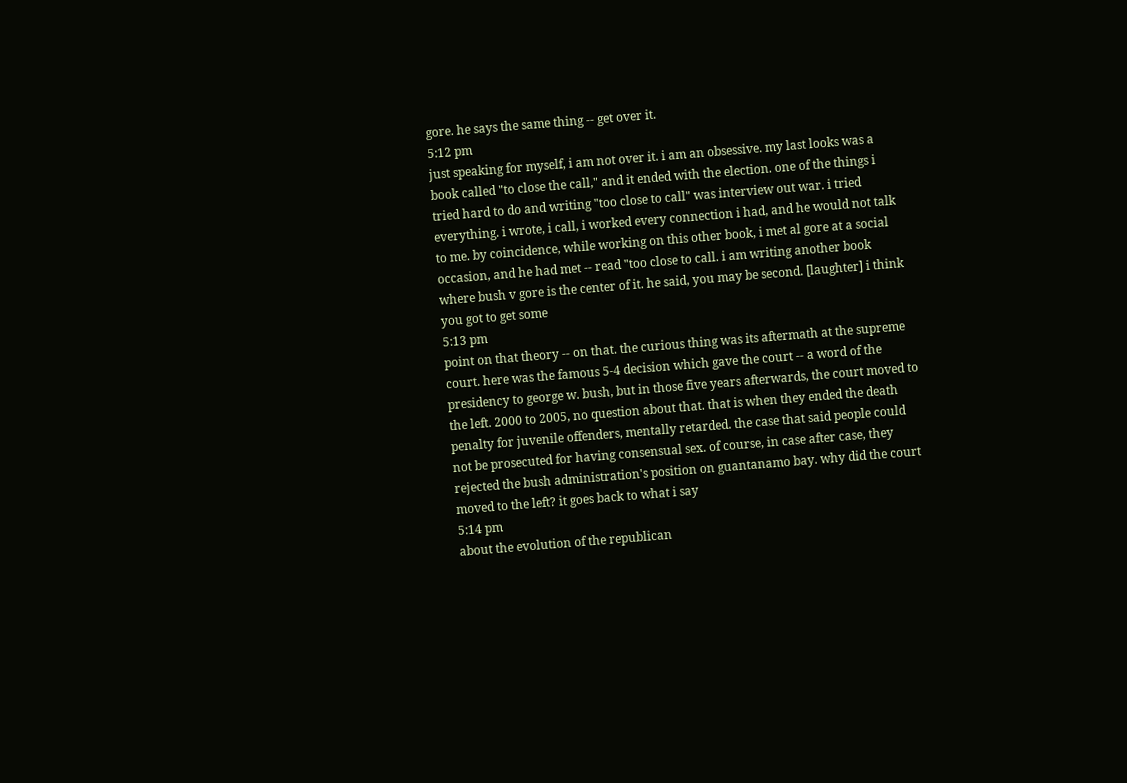gore. he says the same thing -- get over it.
5:12 pm
just speaking for myself, i am not over it. i am an obsessive. my last looks was a book called "to close the call," and it ended with the election. one of the things i tried hard to do and writing "too close to call" was interview out war. i tried everything. i wrote, i call, i worked every connection i had, and he would not talk to me. by coincidence, while working on this other book, i met al gore at a social occasion, and he had met -- read "too close to call. i am writing another book where bush v gore is the center of it. he said, you may be second. [laughter] i think you got to get some
5:13 pm
point on that theory -- on that. the curious thing was its aftermath at the supreme court. here was the famous 5-4 decision which gave the court -- a word of the presidency to george w. bush, but in those five years afterwards, the court moved to the left. 2000 to 2005, no question about that. that is when they ended the death penalty for juvenile offenders, mentally retarded. the case that said people could not be prosecuted for having consensual sex. of course, in case after case, they rejected the bush administration's position on guantanamo bay. why did the court moved to the left? it goes back to what i say
5:14 pm
about the evolution of the republican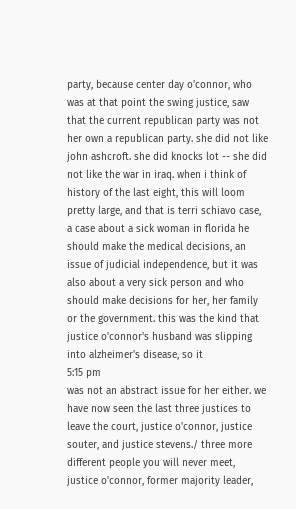party, because center day o'connor, who was at that point the swing justice, saw that the current republican party was not her own a republican party. she did not like john ashcroft. she did knocks lot -- she did not like the war in iraq. when i think of history of the last eight, this will loom pretty large, and that is terri schiavo case, a case about a sick woman in florida he should make the medical decisions, an issue of judicial independence, but it was also about a very sick person and who should make decisions for her, her family or the government. this was the kind that justice o'connor's husband was slipping into alzheimer's disease, so it
5:15 pm
was not an abstract issue for her either. we have now seen the last three justices to leave the court, justice o'connor, justice souter, and justice stevens./ three more different people you will never meet, justice o'connor, former majority leader,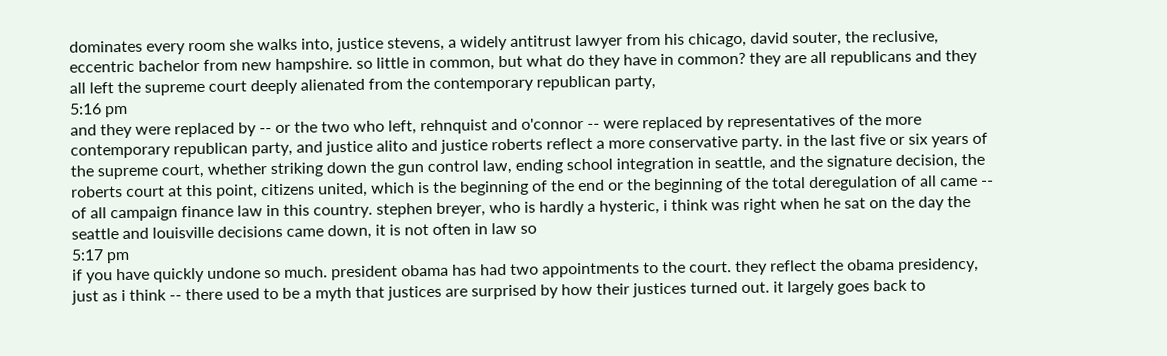dominates every room she walks into, justice stevens, a widely antitrust lawyer from his chicago, david souter, the reclusive, eccentric bachelor from new hampshire. so little in common, but what do they have in common? they are all republicans and they all left the supreme court deeply alienated from the contemporary republican party,
5:16 pm
and they were replaced by -- or the two who left, rehnquist and o'connor -- were replaced by representatives of the more contemporary republican party, and justice alito and justice roberts reflect a more conservative party. in the last five or six years of the supreme court, whether striking down the gun control law, ending school integration in seattle, and the signature decision, the roberts court at this point, citizens united, which is the beginning of the end or the beginning of the total deregulation of all came -- of all campaign finance law in this country. stephen breyer, who is hardly a hysteric, i think was right when he sat on the day the seattle and louisville decisions came down, it is not often in law so
5:17 pm
if you have quickly undone so much. president obama has had two appointments to the court. they reflect the obama presidency, just as i think -- there used to be a myth that justices are surprised by how their justices turned out. it largely goes back to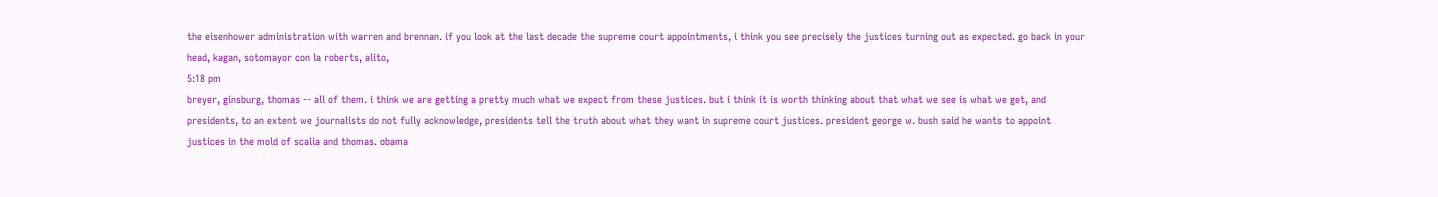the eisenhower administration with warren and brennan. if you look at the last decade the supreme court appointments, i think you see precisely the justices turning out as expected. go back in your head, kagan, sotomayor con la roberts, alito,
5:18 pm
breyer, ginsburg, thomas -- all of them. i think we are getting a pretty much what we expect from these justices. but i think it is worth thinking about that what we see is what we get, and presidents, to an extent we journalists do not fully acknowledge, presidents tell the truth about what they want in supreme court justices. president george w. bush said he wants to appoint justices in the mold of scalia and thomas. obama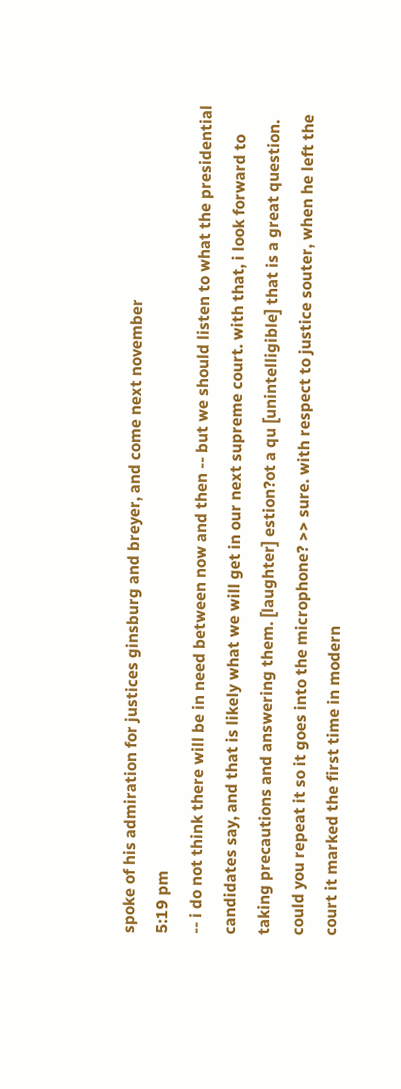spoke of his admiration for justices ginsburg and breyer, and come next november
5:19 pm
-- i do not think there will be in need between now and then -- but we should listen to what the presidential candidates say, and that is likely what we will get in our next supreme court. with that, i look forward to taking precautions and answering them. [laughter] estion?ot a qu [unintelligible] that is a great question. could you repeat it so it goes into the microphone? >> sure. with respect to justice souter, when he left the court it marked the first time in modern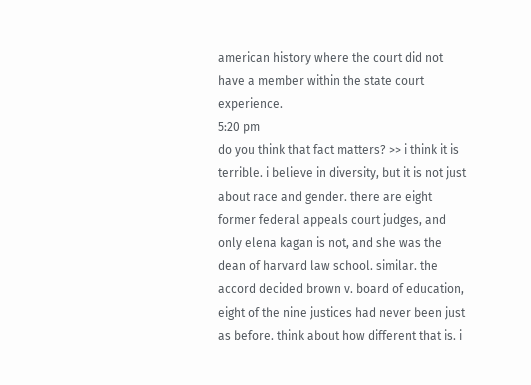american history where the court did not have a member within the state court experience.
5:20 pm
do you think that fact matters? >> i think it is terrible. i believe in diversity, but it is not just about race and gender. there are eight former federal appeals court judges, and only elena kagan is not, and she was the dean of harvard law school. similar. the accord decided brown v. board of education, eight of the nine justices had never been just as before. think about how different that is. i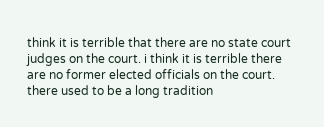think it is terrible that there are no state court judges on the court. i think it is terrible there are no former elected officials on the court. there used to be a long tradition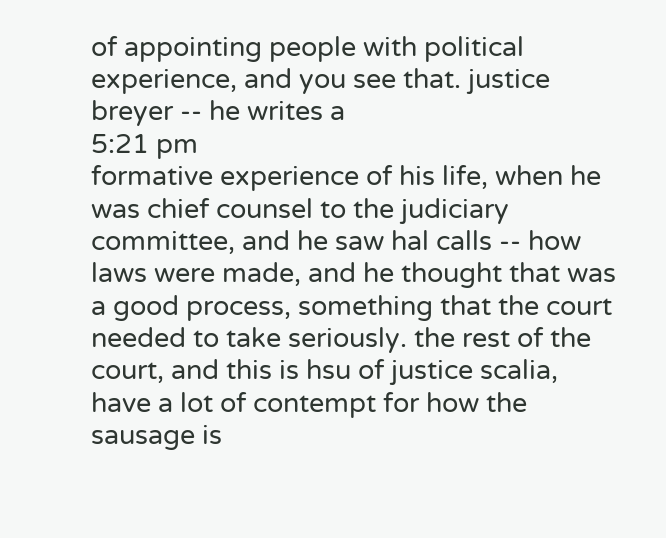of appointing people with political experience, and you see that. justice breyer -- he writes a
5:21 pm
formative experience of his life, when he was chief counsel to the judiciary committee, and he saw hal calls -- how laws were made, and he thought that was a good process, something that the court needed to take seriously. the rest of the court, and this is hsu of justice scalia, have a lot of contempt for how the sausage is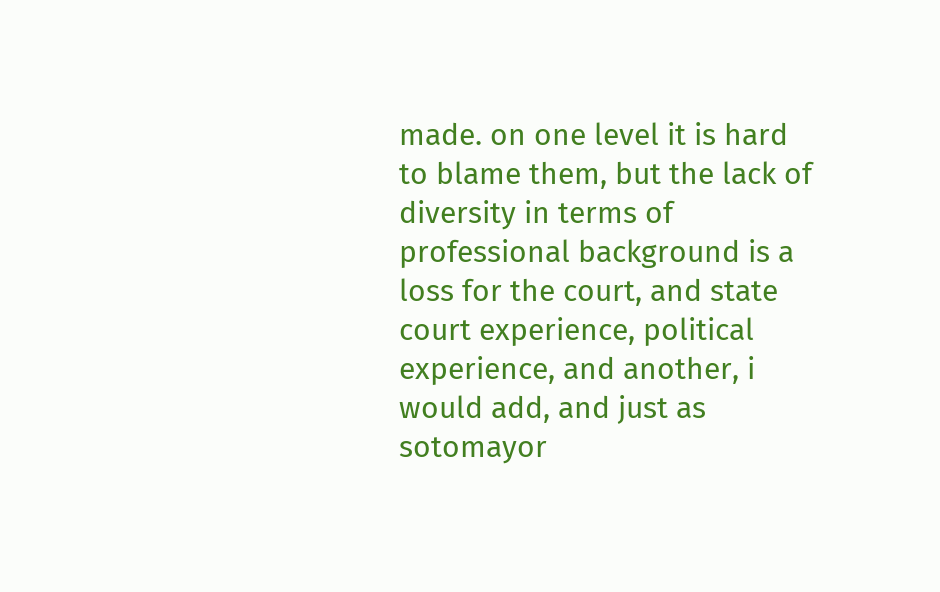made. on one level it is hard to blame them, but the lack of diversity in terms of professional background is a loss for the court, and state court experience, political experience, and another, i would add, and just as sotomayor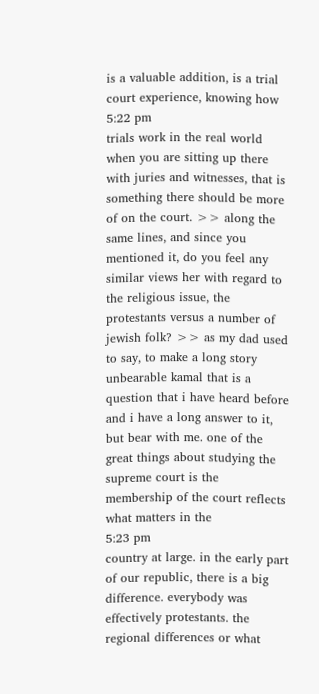is a valuable addition, is a trial court experience, knowing how
5:22 pm
trials work in the real world when you are sitting up there with juries and witnesses, that is something there should be more of on the court. >> along the same lines, and since you mentioned it, do you feel any similar views her with regard to the religious issue, the protestants versus a number of jewish folk? >> as my dad used to say, to make a long story unbearable kamal that is a question that i have heard before and i have a long answer to it, but bear with me. one of the great things about studying the supreme court is the membership of the court reflects what matters in the
5:23 pm
country at large. in the early part of our republic, there is a big difference. everybody was effectively protestants. the regional differences or what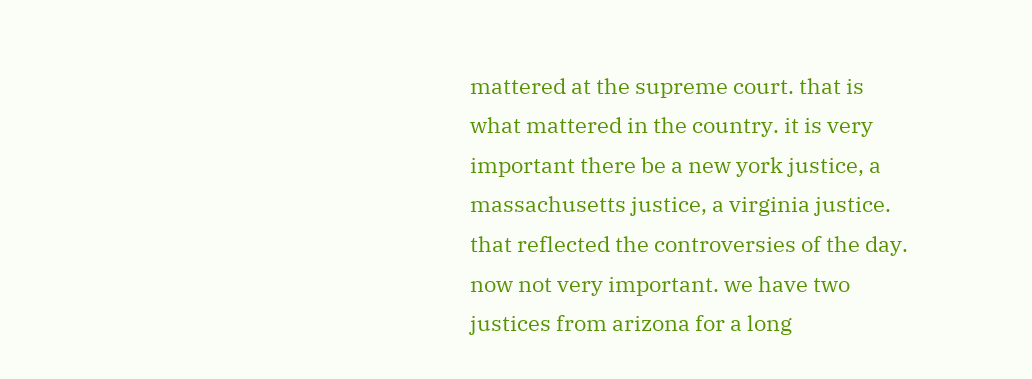mattered at the supreme court. that is what mattered in the country. it is very important there be a new york justice, a massachusetts justice, a virginia justice. that reflected the controversies of the day. now not very important. we have two justices from arizona for a long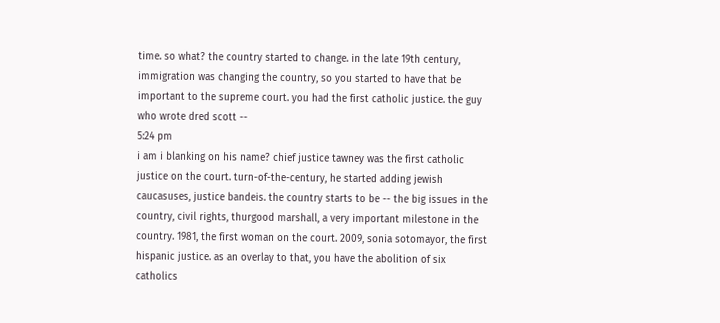time. so what? the country started to change. in the late 19th century, immigration was changing the country, so you started to have that be important to the supreme court. you had the first catholic justice. the guy who wrote dred scott --
5:24 pm
i am i blanking on his name? chief justice tawney was the first catholic justice on the court. turn-of-the-century, he started adding jewish caucasuses, justice bandeis. the country starts to be -- the big issues in the country, civil rights, thurgood marshall, a very important milestone in the country. 1981, the first woman on the court. 2009, sonia sotomayor, the first hispanic justice. as an overlay to that, you have the abolition of six catholics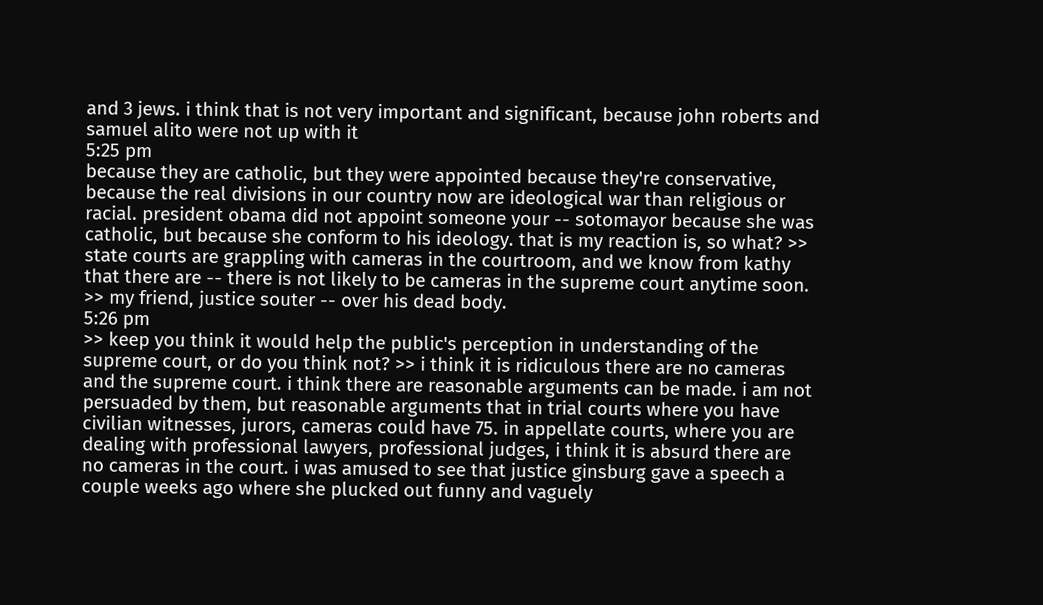and 3 jews. i think that is not very important and significant, because john roberts and samuel alito were not up with it
5:25 pm
because they are catholic, but they were appointed because they're conservative, because the real divisions in our country now are ideological war than religious or racial. president obama did not appoint someone your -- sotomayor because she was catholic, but because she conform to his ideology. that is my reaction is, so what? >> state courts are grappling with cameras in the courtroom, and we know from kathy that there are -- there is not likely to be cameras in the supreme court anytime soon. >> my friend, justice souter -- over his dead body.
5:26 pm
>> keep you think it would help the public's perception in understanding of the supreme court, or do you think not? >> i think it is ridiculous there are no cameras and the supreme court. i think there are reasonable arguments can be made. i am not persuaded by them, but reasonable arguments that in trial courts where you have civilian witnesses, jurors, cameras could have 75. in appellate courts, where you are dealing with professional lawyers, professional judges, i think it is absurd there are no cameras in the court. i was amused to see that justice ginsburg gave a speech a couple weeks ago where she plucked out funny and vaguely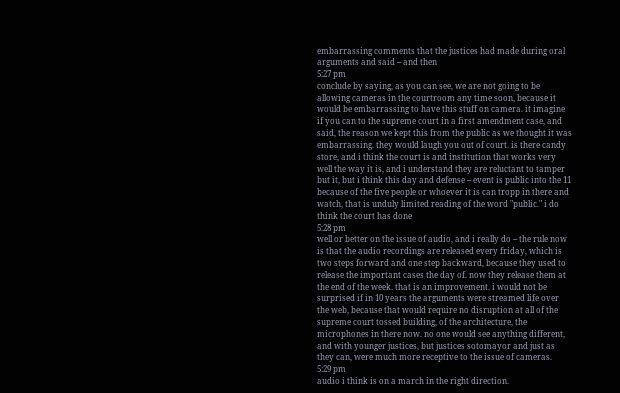embarrassing comments that the justices had made during oral arguments and said -- and then
5:27 pm
conclude by saying, as you can see, we are not going to be allowing cameras in the courtroom any time soon, because it would be embarrassing to have this stuff on camera. it imagine if you can to the supreme court in a first amendment case, and said, the reason we kept this from the public as we thought it was embarrassing. they would laugh you out of court. is there candy store, and i think the court is and institution that works very well the way it is, and i understand they are reluctant to tamper but it, but i think this day and defense -- event is public into the 11 because of the five people or whoever it is can tropp in there and watch, that is unduly limited reading of the word "public." i do think the court has done
5:28 pm
well or better on the issue of audio, and i really do -- the rule now is that the audio recordings are released every friday, which is two steps forward and one step backward, because they used to release the important cases the day of. now they release them at the end of the week. that is an improvement. i would not be surprised if in 10 years the arguments were streamed life over the web, because that would require no disruption at all of the supreme court tossed building, of the architecture, the microphones in there now. no one would see anything different, and with younger justices, but justices sotomayor and just as they can, were much more receptive to the issue of cameras.
5:29 pm
audio i think is on a march in the right direction.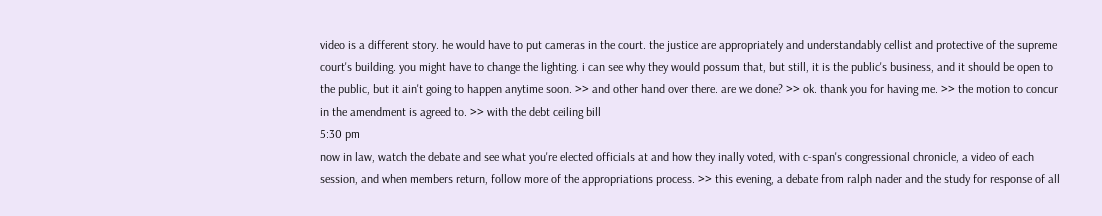video is a different story. he would have to put cameras in the court. the justice are appropriately and understandably cellist and protective of the supreme court's building. you might have to change the lighting. i can see why they would possum that, but still, it is the public's business, and it should be open to the public, but it ain't going to happen anytime soon. >> and other hand over there. are we done? >> ok. thank you for having me. >> the motion to concur in the amendment is agreed to. >> with the debt ceiling bill
5:30 pm
now in law, watch the debate and see what you're elected officials at and how they inally voted, with c-span's congressional chronicle, a video of each session, and when members return, follow more of the appropriations process. >> this evening, a debate from ralph nader and the study for response of all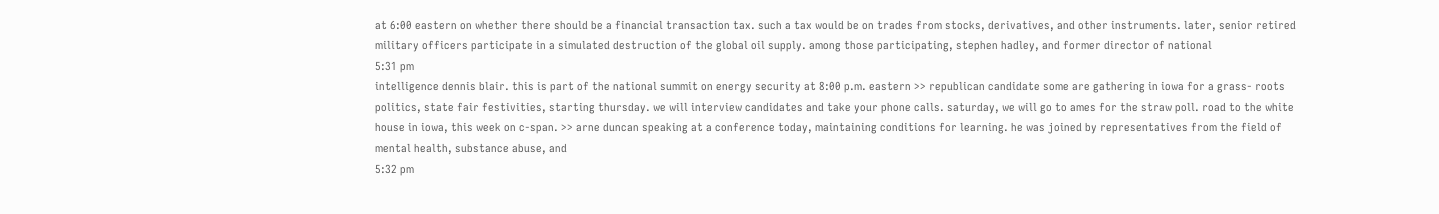at 6:00 eastern on whether there should be a financial transaction tax. such a tax would be on trades from stocks, derivatives, and other instruments. later, senior retired military officers participate in a simulated destruction of the global oil supply. among those participating, stephen hadley, and former director of national
5:31 pm
intelligence dennis blair. this is part of the national summit on energy security at 8:00 p.m. eastern >> republican candidate some are gathering in iowa for a grass- roots politics, state fair festivities, starting thursday. we will interview candidates and take your phone calls. saturday, we will go to ames for the straw poll. road to the white house in iowa, this week on c-span. >> arne duncan speaking at a conference today, maintaining conditions for learning. he was joined by representatives from the field of mental health, substance abuse, and
5:32 pm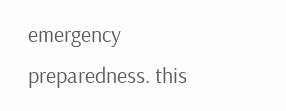emergency preparedness. this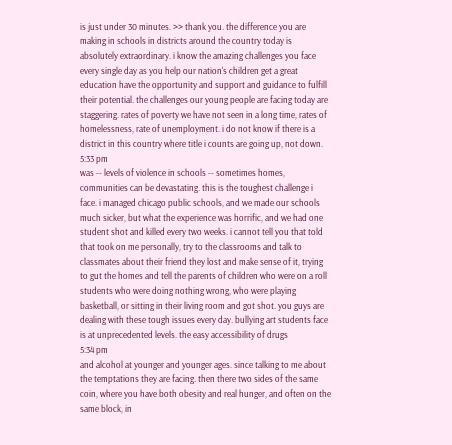is just under 30 minutes. >> thank you. the difference you are making in schools in districts around the country today is absolutely extraordinary. i know the amazing challenges you face every single day as you help our nation's children get a great education have the opportunity and support and guidance to fulfill their potential. the challenges our young people are facing today are staggering. rates of poverty we have not seen in a long time, rates of homelessness, rate of unemployment. i do not know if there is a district in this country where title i counts are going up, not down.
5:33 pm
was -- levels of violence in schools -- sometimes homes, communities can be devastating. this is the toughest challenge i face. i managed chicago public schools, and we made our schools much sicker, but what the experience was horrific, and we had one student shot and killed every two weeks. i cannot tell you that told that took on me personally, try to the classrooms and talk to classmates about their friend they lost and make sense of it, trying to gut the homes and tell the parents of children who were on a roll students who were doing nothing wrong, who were playing basketball, or sitting in their living room and got shot. you guys are dealing with these tough issues every day. bullying art students face is at unprecedented levels. the easy accessibility of drugs
5:34 pm
and alcohol at younger and younger ages. since talking to me about the temptations they are facing. then there two sides of the same coin, where you have both obesity and real hunger, and often on the same block, in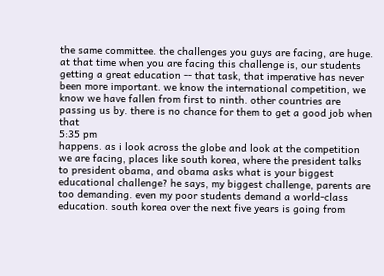the same committee. the challenges you guys are facing, are huge. at that time when you are facing this challenge is, our students getting a great education -- that task, that imperative has never been more important. we know the international competition, we know we have fallen from first to ninth. other countries are passing us by. there is no chance for them to get a good job when that
5:35 pm
happens. as i look across the globe and look at the competition we are facing, places like south korea, where the president talks to president obama, and obama asks what is your biggest educational challenge? he says, my biggest challenge, parents are too demanding. even my poor students demand a world-class education. south korea over the next five years is going from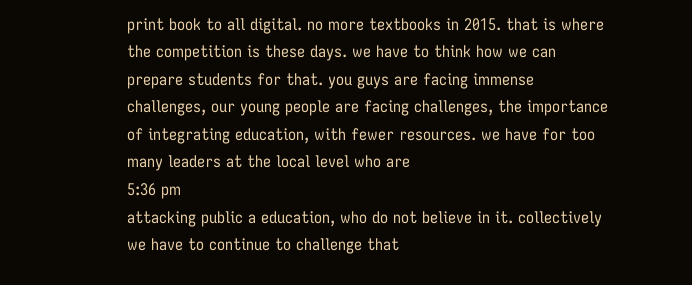print book to all digital. no more textbooks in 2015. that is where the competition is these days. we have to think how we can prepare students for that. you guys are facing immense challenges, our young people are facing challenges, the importance of integrating education, with fewer resources. we have for too many leaders at the local level who are
5:36 pm
attacking public a education, who do not believe in it. collectively we have to continue to challenge that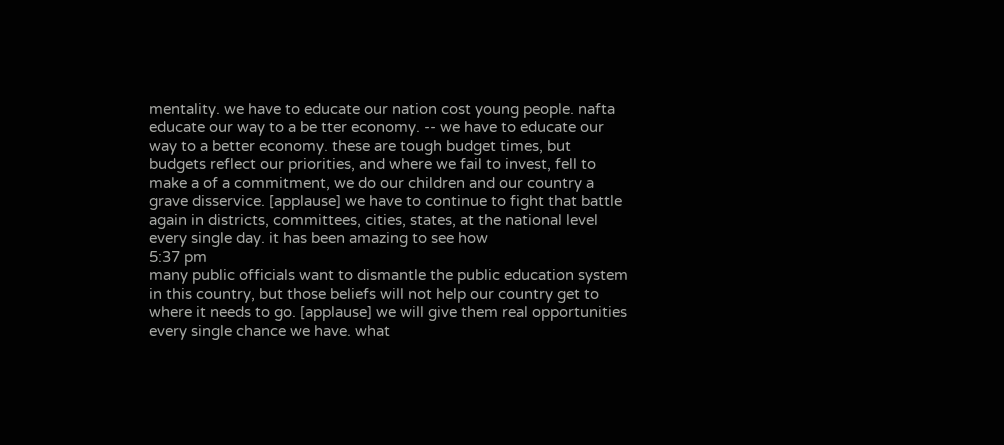mentality. we have to educate our nation cost young people. nafta educate our way to a be tter economy. -- we have to educate our way to a better economy. these are tough budget times, but budgets reflect our priorities, and where we fail to invest, fell to make a of a commitment, we do our children and our country a grave disservice. [applause] we have to continue to fight that battle again in districts, committees, cities, states, at the national level every single day. it has been amazing to see how
5:37 pm
many public officials want to dismantle the public education system in this country, but those beliefs will not help our country get to where it needs to go. [applause] we will give them real opportunities every single chance we have. what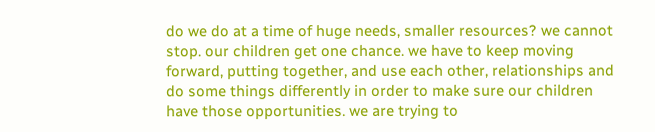do we do at a time of huge needs, smaller resources? we cannot stop. our children get one chance. we have to keep moving forward, putting together, and use each other, relationships and do some things differently in order to make sure our children have those opportunities. we are trying to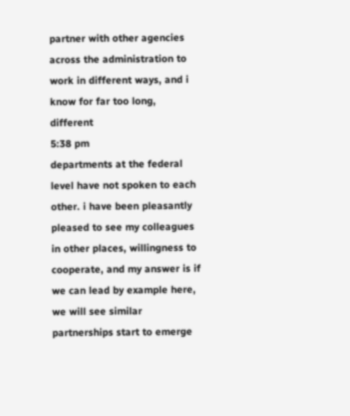partner with other agencies across the administration to work in different ways, and i know for far too long, different
5:38 pm
departments at the federal level have not spoken to each other. i have been pleasantly pleased to see my colleagues in other places, willingness to cooperate, and my answer is if we can lead by example here, we will see similar partnerships start to emerge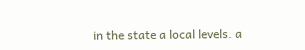in the state a local levels. a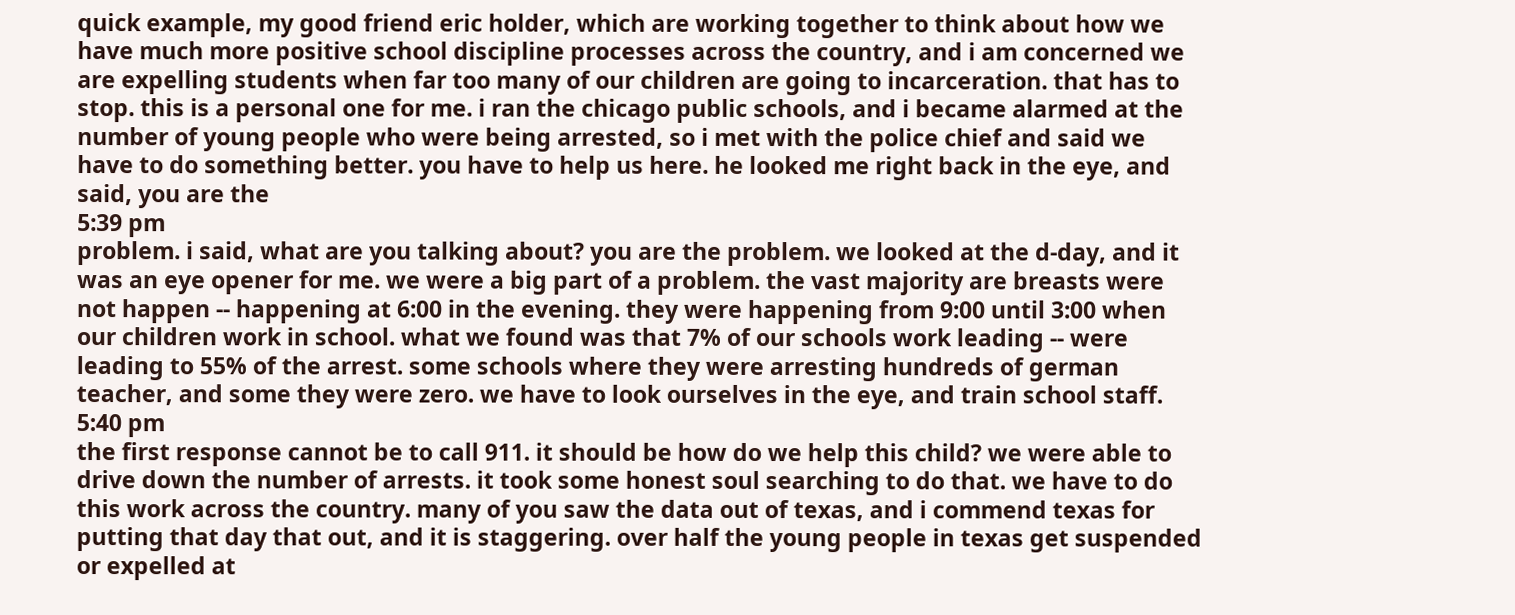quick example, my good friend eric holder, which are working together to think about how we have much more positive school discipline processes across the country, and i am concerned we are expelling students when far too many of our children are going to incarceration. that has to stop. this is a personal one for me. i ran the chicago public schools, and i became alarmed at the number of young people who were being arrested, so i met with the police chief and said we have to do something better. you have to help us here. he looked me right back in the eye, and said, you are the
5:39 pm
problem. i said, what are you talking about? you are the problem. we looked at the d-day, and it was an eye opener for me. we were a big part of a problem. the vast majority are breasts were not happen -- happening at 6:00 in the evening. they were happening from 9:00 until 3:00 when our children work in school. what we found was that 7% of our schools work leading -- were leading to 55% of the arrest. some schools where they were arresting hundreds of german teacher, and some they were zero. we have to look ourselves in the eye, and train school staff.
5:40 pm
the first response cannot be to call 911. it should be how do we help this child? we were able to drive down the number of arrests. it took some honest soul searching to do that. we have to do this work across the country. many of you saw the data out of texas, and i commend texas for putting that day that out, and it is staggering. over half the young people in texas get suspended or expelled at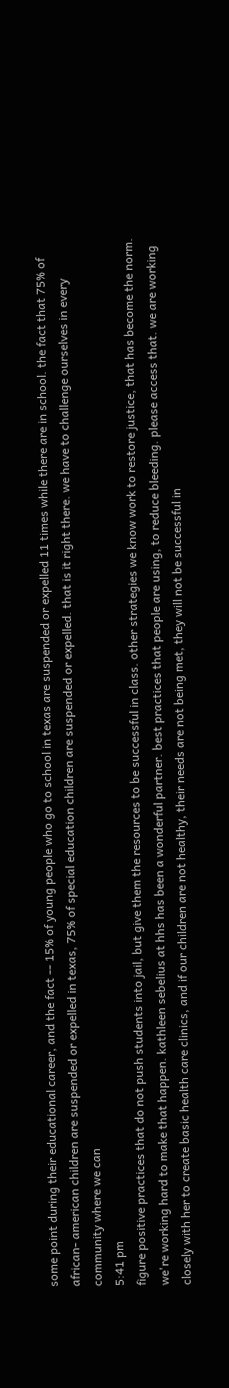some point during their educational career, and the fact -- 15% of young people who go to school in texas are suspended or expelled 11 times while there are in school. the fact that 75% of african- american children are suspended or expelled in texas, 75% of special education children are suspended or expelled. that is it right there. we have to challenge ourselves in every community where we can
5:41 pm
figure positive practices that do not push students into jail, but give them the resources to be successful in class. other strategies we know work to restore justice, that has become the norm. we're working hard to make that happen. kathleen sebelius at hhs has been a wonderful partner. best practices that people are using, to reduce bleeding. please access that. we are working closely with her to create basic health care clinics, and if our children are not healthy, their needs are not being met, they will not be successful in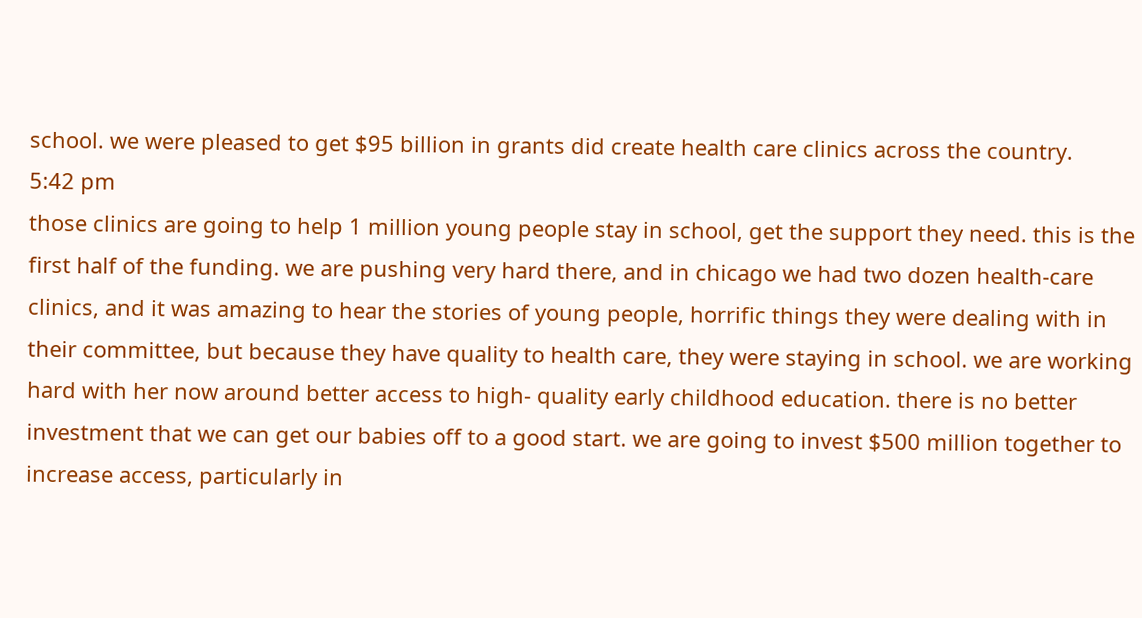school. we were pleased to get $95 billion in grants did create health care clinics across the country.
5:42 pm
those clinics are going to help 1 million young people stay in school, get the support they need. this is the first half of the funding. we are pushing very hard there, and in chicago we had two dozen health-care clinics, and it was amazing to hear the stories of young people, horrific things they were dealing with in their committee, but because they have quality to health care, they were staying in school. we are working hard with her now around better access to high- quality early childhood education. there is no better investment that we can get our babies off to a good start. we are going to invest $500 million together to increase access, particularly in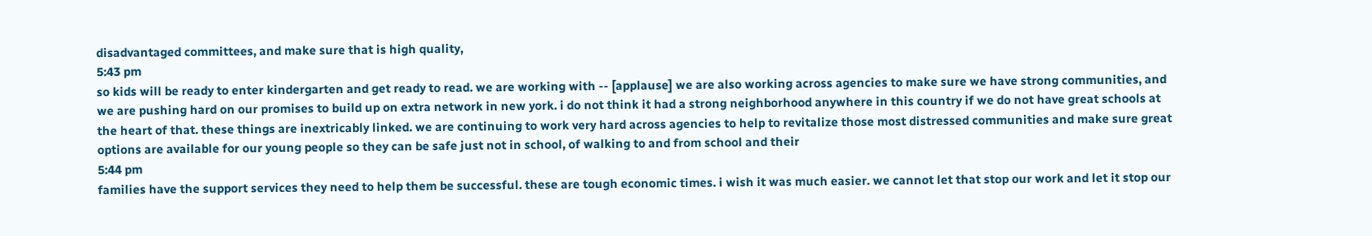disadvantaged committees, and make sure that is high quality,
5:43 pm
so kids will be ready to enter kindergarten and get ready to read. we are working with -- [applause] we are also working across agencies to make sure we have strong communities, and we are pushing hard on our promises to build up on extra network in new york. i do not think it had a strong neighborhood anywhere in this country if we do not have great schools at the heart of that. these things are inextricably linked. we are continuing to work very hard across agencies to help to revitalize those most distressed communities and make sure great options are available for our young people so they can be safe just not in school, of walking to and from school and their
5:44 pm
families have the support services they need to help them be successful. these are tough economic times. i wish it was much easier. we cannot let that stop our work and let it stop our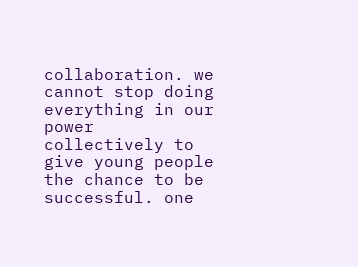collaboration. we cannot stop doing everything in our power collectively to give young people the chance to be successful. one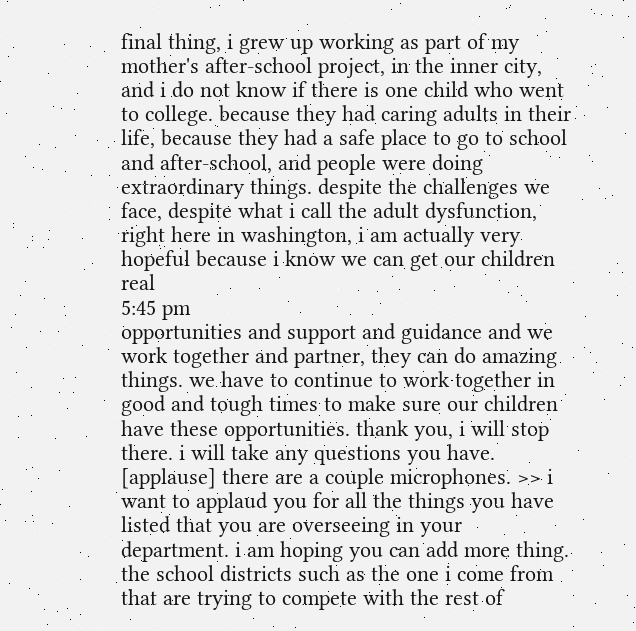final thing, i grew up working as part of my mother's after-school project, in the inner city, and i do not know if there is one child who went to college. because they had caring adults in their life, because they had a safe place to go to school and after-school, and people were doing extraordinary things. despite the challenges we face, despite what i call the adult dysfunction, right here in washington, i am actually very hopeful because i know we can get our children real
5:45 pm
opportunities and support and guidance and we work together and partner, they can do amazing things. we have to continue to work together in good and tough times to make sure our children have these opportunities. thank you, i will stop there. i will take any questions you have. [applause] there are a couple microphones. >> i want to applaud you for all the things you have listed that you are overseeing in your department. i am hoping you can add more thing. the school districts such as the one i come from that are trying to compete with the rest of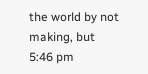the world by not making, but
5:46 pm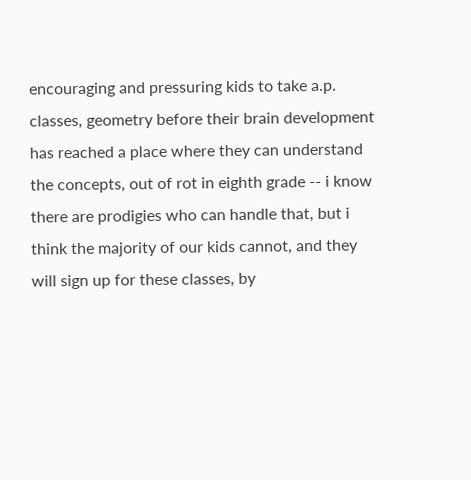encouraging and pressuring kids to take a.p. classes, geometry before their brain development has reached a place where they can understand the concepts, out of rot in eighth grade -- i know there are prodigies who can handle that, but i think the majority of our kids cannot, and they will sign up for these classes, by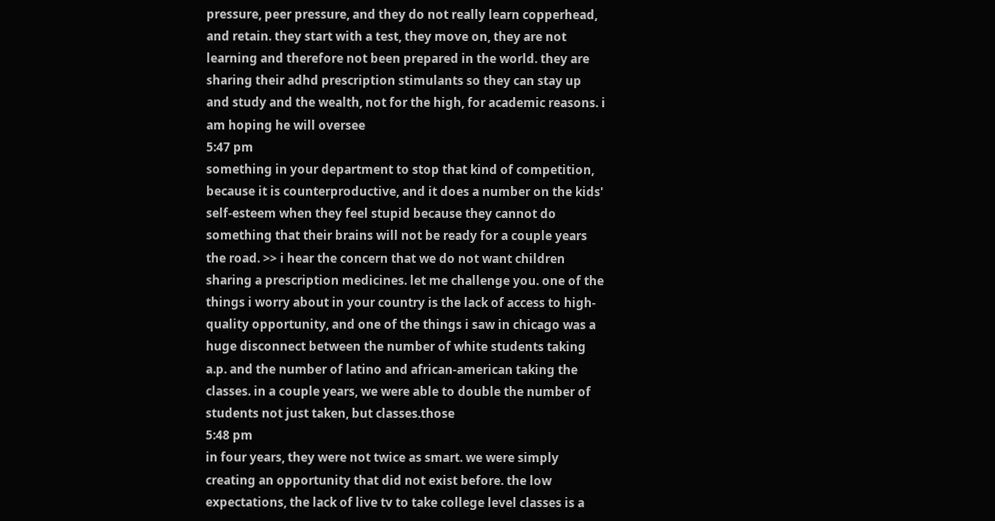pressure, peer pressure, and they do not really learn copperhead, and retain. they start with a test, they move on, they are not learning and therefore not been prepared in the world. they are sharing their adhd prescription stimulants so they can stay up and study and the wealth, not for the high, for academic reasons. i am hoping he will oversee
5:47 pm
something in your department to stop that kind of competition, because it is counterproductive, and it does a number on the kids' self-esteem when they feel stupid because they cannot do something that their brains will not be ready for a couple years the road. >> i hear the concern that we do not want children sharing a prescription medicines. let me challenge you. one of the things i worry about in your country is the lack of access to high-quality opportunity, and one of the things i saw in chicago was a huge disconnect between the number of white students taking a.p. and the number of latino and african-american taking the classes. in a couple years, we were able to double the number of students not just taken, but classes.those
5:48 pm
in four years, they were not twice as smart. we were simply creating an opportunity that did not exist before. the low expectations, the lack of live tv to take college level classes is a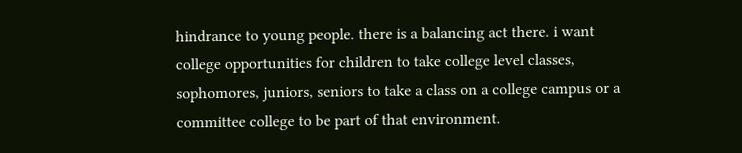hindrance to young people. there is a balancing act there. i want college opportunities for children to take college level classes, sophomores, juniors, seniors to take a class on a college campus or a committee college to be part of that environment.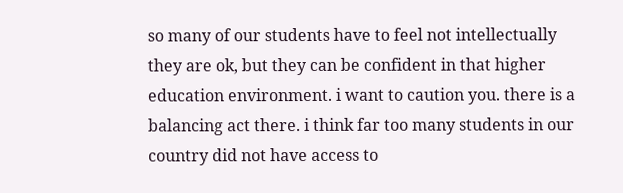so many of our students have to feel not intellectually they are ok, but they can be confident in that higher education environment. i want to caution you. there is a balancing act there. i think far too many students in our country did not have access to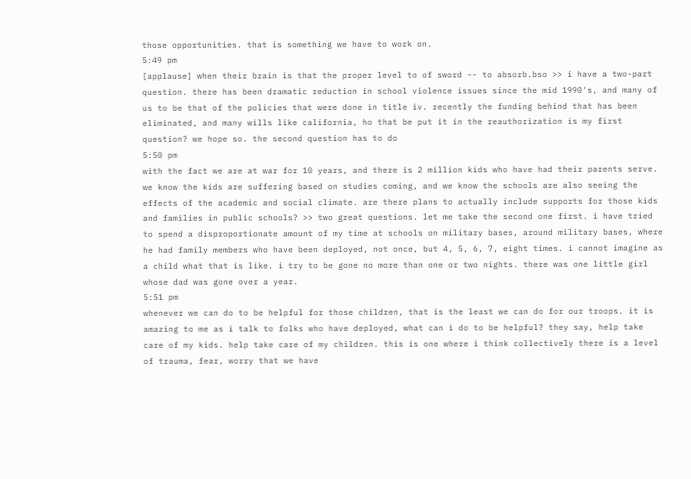those opportunities. that is something we have to work on.
5:49 pm
[applause] when their brain is that the proper level to of sword -- to absorb.bso >> i have a two-part question. there has been dramatic reduction in school violence issues since the mid 1990's, and many of us to be that of the policies that were done in title iv. recently the funding behind that has been eliminated, and many wills like california, ho that be put it in the reauthorization is my first question? we hope so. the second question has to do
5:50 pm
with the fact we are at war for 10 years, and there is 2 million kids who have had their parents serve. we know the kids are suffering based on studies coming, and we know the schools are also seeing the effects of the academic and social climate. are there plans to actually include supports for those kids and families in public schools? >> two great questions. let me take the second one first. i have tried to spend a disproportionate amount of my time at schools on military bases, around military bases, where he had family members who have been deployed, not once, but 4, 5, 6, 7, eight times. i cannot imagine as a child what that is like. i try to be gone no more than one or two nights. there was one little girl whose dad was gone over a year.
5:51 pm
whenever we can do to be helpful for those children, that is the least we can do for our troops. it is amazing to me as i talk to folks who have deployed, what can i do to be helpful? they say, help take care of my kids. help take care of my children. this is one where i think collectively there is a level of trauma, fear, worry that we have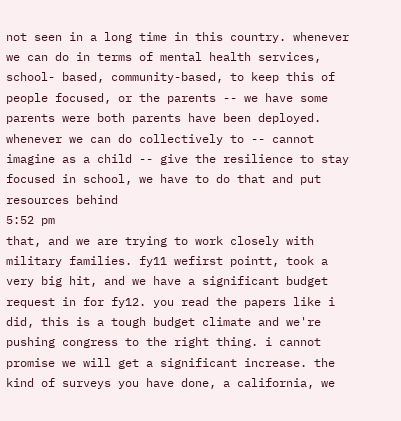not seen in a long time in this country. whenever we can do in terms of mental health services, school- based, community-based, to keep this of people focused, or the parents -- we have some parents were both parents have been deployed. whenever we can do collectively to -- cannot imagine as a child -- give the resilience to stay focused in school, we have to do that and put resources behind
5:52 pm
that, and we are trying to work closely with military families. fy11 wefirst pointt, took a very big hit, and we have a significant budget request in for fy12. you read the papers like i did, this is a tough budget climate and we're pushing congress to the right thing. i cannot promise we will get a significant increase. the kind of surveys you have done, a california, we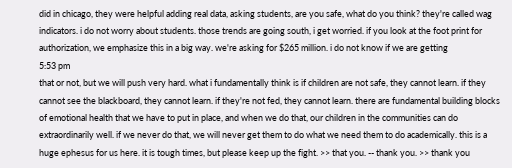did in chicago, they were helpful adding real data, asking students, are you safe, what do you think? they're called wag indicators. i do not worry about students. those trends are going south, i get worried. if you look at the foot print for authorization, we emphasize this in a big way. we're asking for $265 million. i do not know if we are getting
5:53 pm
that or not, but we will push very hard. what i fundamentally think is if children are not safe, they cannot learn. if they cannot see the blackboard, they cannot learn. if they're not fed, they cannot learn. there are fundamental building blocks of emotional health that we have to put in place, and when we do that, our children in the communities can do extraordinarily well. if we never do that, we will never get them to do what we need them to do academically. this is a huge ephesus for us here. it is tough times, but please keep up the fight. >> that you. -- thank you. >> thank you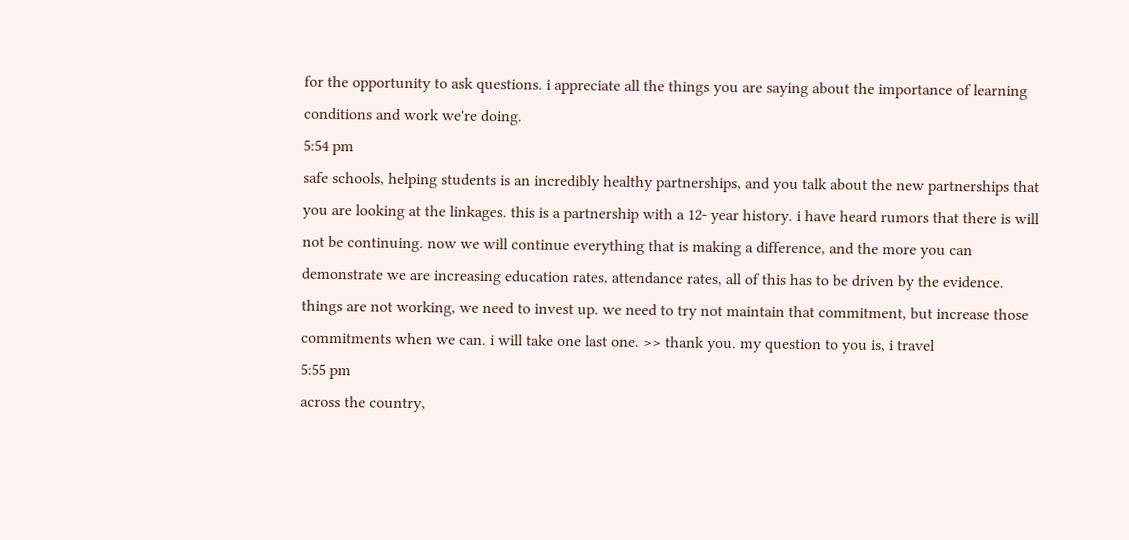for the opportunity to ask questions. i appreciate all the things you are saying about the importance of learning conditions and work we're doing.
5:54 pm
safe schools, helping students is an incredibly healthy partnerships, and you talk about the new partnerships that you are looking at the linkages. this is a partnership with a 12- year history. i have heard rumors that there is will not be continuing. now we will continue everything that is making a difference, and the more you can demonstrate we are increasing education rates, attendance rates, all of this has to be driven by the evidence. things are not working, we need to invest up. we need to try not maintain that commitment, but increase those commitments when we can. i will take one last one. >> thank you. my question to you is, i travel
5:55 pm
across the country,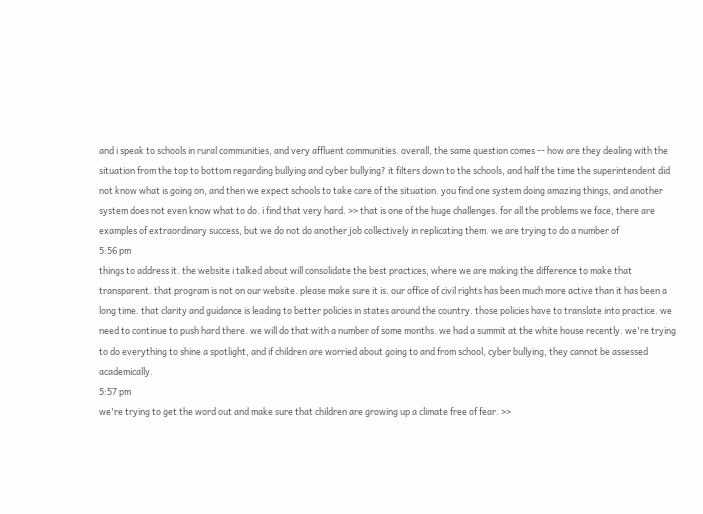and i speak to schools in rural communities, and very affluent communities. overall, the same question comes -- how are they dealing with the situation from the top to bottom regarding bullying and cyber bullying? it filters down to the schools, and half the time the superintendent did not know what is going on, and then we expect schools to take care of the situation. you find one system doing amazing things, and another system does not even know what to do. i find that very hard. >> that is one of the huge challenges. for all the problems we face, there are examples of extraordinary success, but we do not do another job collectively in replicating them. we are trying to do a number of
5:56 pm
things to address it. the website i talked about will consolidate the best practices, where we are making the difference to make that transparent. that program is not on our website. please make sure it is. our office of civil rights has been much more active than it has been a long time. that clarity and guidance is leading to better policies in states around the country. those policies have to translate into practice. we need to continue to push hard there. we will do that with a number of some months. we had a summit at the white house recently. we're trying to do everything to shine a spotlight, and if children are worried about going to and from school, cyber bullying, they cannot be assessed academically.
5:57 pm
we're trying to get the word out and make sure that children are growing up a climate free of fear. >>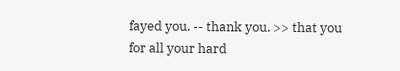fayed you. -- thank you. >> that you for all your hard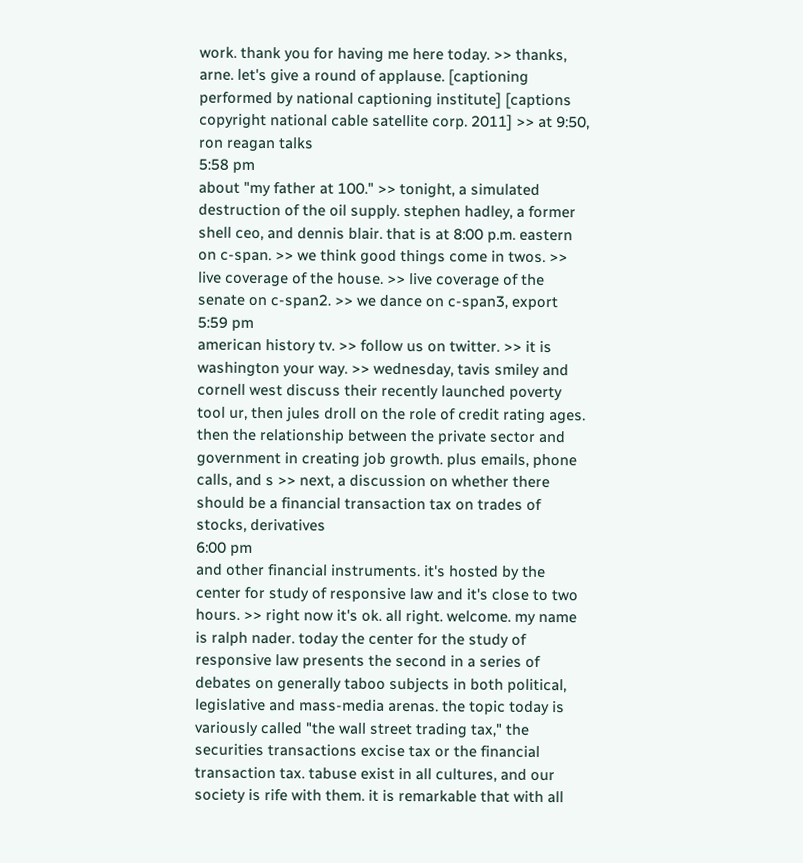work. thank you for having me here today. >> thanks, arne. let's give a round of applause. [captioning performed by national captioning institute] [captions copyright national cable satellite corp. 2011] >> at 9:50, ron reagan talks
5:58 pm
about "my father at 100." >> tonight, a simulated destruction of the oil supply. stephen hadley, a former shell ceo, and dennis blair. that is at 8:00 p.m. eastern on c-span. >> we think good things come in twos. >> live coverage of the house. >> live coverage of the senate on c-span2. >> we dance on c-span3, export
5:59 pm
american history tv. >> follow us on twitter. >> it is washington your way. >> wednesday, tavis smiley and cornell west discuss their recently launched poverty tool ur, then jules droll on the role of credit rating ages. then the relationship between the private sector and government in creating job growth. plus emails, phone calls, and s >> next, a discussion on whether there should be a financial transaction tax on trades of stocks, derivatives
6:00 pm
and other financial instruments. it's hosted by the center for study of responsive law and it's close to two hours. >> right now it's ok. all right. welcome. my name is ralph nader. today the center for the study of responsive law presents the second in a series of debates on generally taboo subjects in both political, legislative and mass-media arenas. the topic today is variously called "the wall street trading tax," the securities transactions excise tax or the financial transaction tax. tabuse exist in all cultures, and our society is rife with them. it is remarkable that with all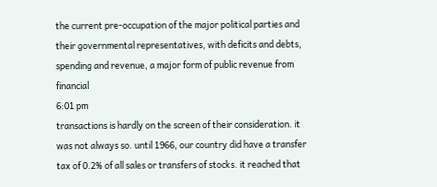the current pre-occupation of the major political parties and their governmental representatives, with deficits and debts, spending and revenue, a major form of public revenue from financial
6:01 pm
transactions is hardly on the screen of their consideration. it was not always so. until 1966, our country did have a transfer tax of 0.2% of all sales or transfers of stocks. it reached that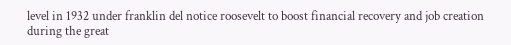level in 1932 under franklin del notice roosevelt to boost financial recovery and job creation during the great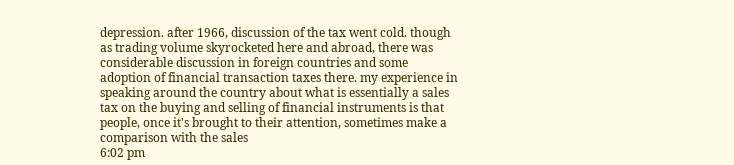depression. after 1966, discussion of the tax went cold. though as trading volume skyrocketed here and abroad, there was considerable discussion in foreign countries and some adoption of financial transaction taxes there. my experience in speaking around the country about what is essentially a sales tax on the buying and selling of financial instruments is that people, once it's brought to their attention, sometimes make a comparison with the sales
6:02 pm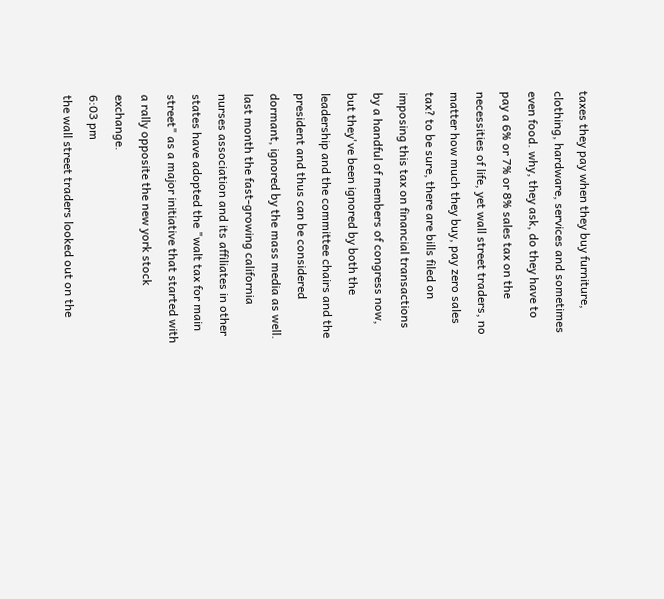taxes they pay when they buy furniture, clothing, hardware, services and sometimes even food. why, they ask, do they have to pay a 6% or 7% or 8% sales tax on the necessities of life, yet wall street traders, no matter how much they buy, pay zero sales tax? to be sure, there are bills filed on imposing this tax on financial transactions by a handful of members of congress now, but they've been ignored by both the leadership and the committee chairs and the president and thus can be considered dormant, ignored by the mass media as well. last month the fast-growing california nurses association and its affiliates in other states have adopted the "walt tax for main street" as a major initiative that started with a rally opposite the new york stock exchange.
6:03 pm
the wall street traders looked out on the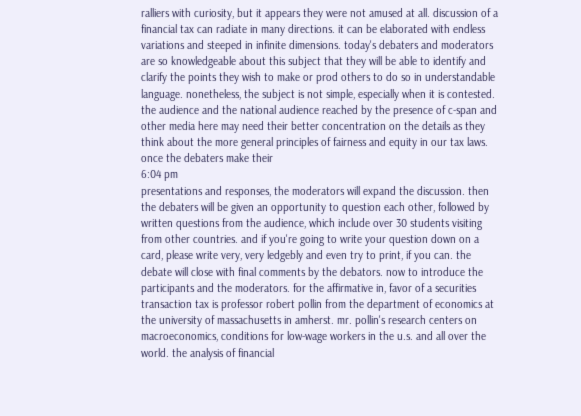ralliers with curiosity, but it appears they were not amused at all. discussion of a financial tax can radiate in many directions. it can be elaborated with endless variations and steeped in infinite dimensions. today's debaters and moderators are so knowledgeable about this subject that they will be able to identify and clarify the points they wish to make or prod others to do so in understandable language. nonetheless, the subject is not simple, especially when it is contested. the audience and the national audience reached by the presence of c-span and other media here may need their better concentration on the details as they think about the more general principles of fairness and equity in our tax laws. once the debaters make their
6:04 pm
presentations and responses, the moderators will expand the discussion. then the debaters will be given an opportunity to question each other, followed by written questions from the audience, which include over 30 students visiting from other countries. and if you're going to write your question down on a card, please write very, very ledgebly and even try to print, if you can. the debate will close with final comments by the debators. now to introduce the participants and the moderators. for the affirmative in, favor of a securities transaction tax is professor robert pollin from the department of economics at the university of massachusetts in amherst. mr. pollin's research centers on macroeconomics, conditions for low-wage workers in the u.s. and all over the world. the analysis of financial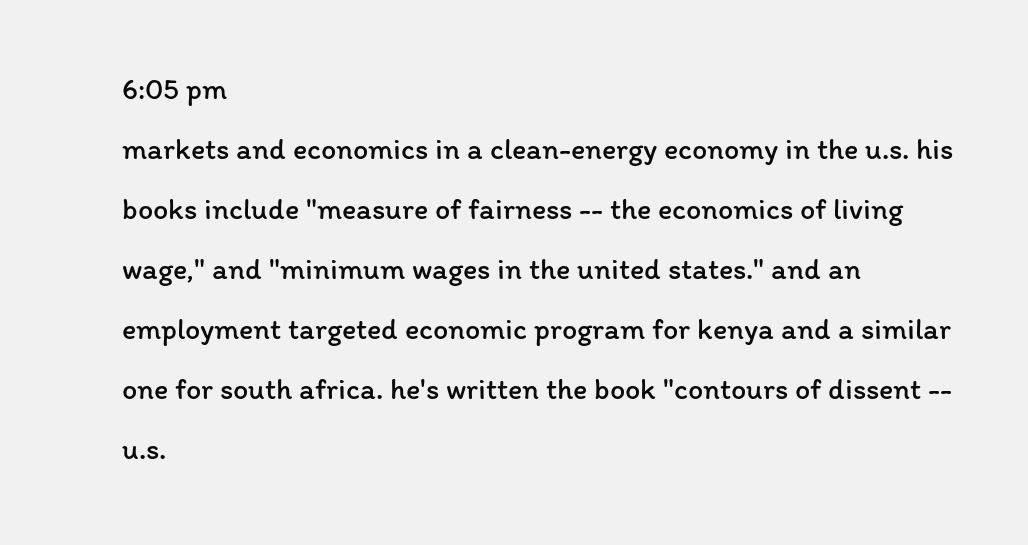6:05 pm
markets and economics in a clean-energy economy in the u.s. his books include "measure of fairness -- the economics of living wage," and "minimum wages in the united states." and an employment targeted economic program for kenya and a similar one for south africa. he's written the book "contours of dissent -- u.s.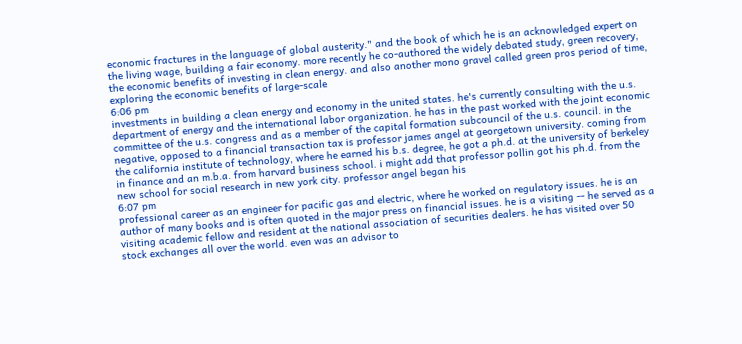economic fractures in the language of global austerity." and the book of which he is an acknowledged expert on the living wage, building a fair economy. more recently he co-authored the widely debated study, green recovery, the economic benefits of investing in clean energy. and also another mono gravel called green pros period of time, exploring the economic benefits of large-scale
6:06 pm
investments in building a clean energy and economy in the united states. he's currently consulting with the u.s. department of energy and the international labor organization. he has in the past worked with the joint economic committee of the u.s. congress and as a member of the capital formation subcouncil of the u.s. council. in the negative, opposed to a financial transaction tax is professor james angel at georgetown university. coming from the california institute of technology, where he earned his b.s. degree, he got a ph.d. at the university of berkeley in finance and an m.b.a. from harvard business school. i might add that professor pollin got his ph.d. from the new school for social research in new york city. professor angel began his
6:07 pm
professional career as an engineer for pacific gas and electric, where he worked on regulatory issues. he is an author of many books and is often quoted in the major press on financial issues. he is a visiting -- he served as a visiting academic fellow and resident at the national association of securities dealers. he has visited over 50 stock exchanges all over the world. even was an advisor to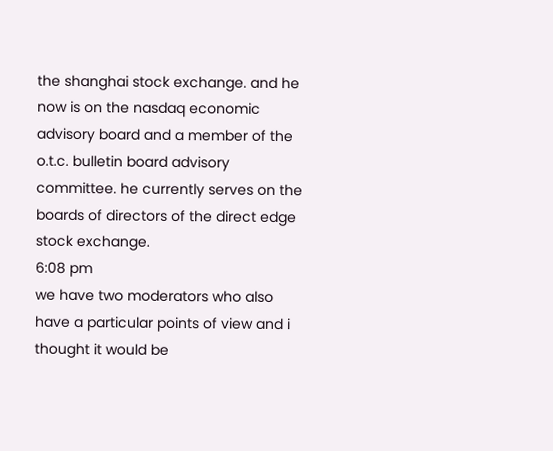the shanghai stock exchange. and he now is on the nasdaq economic advisory board and a member of the o.t.c. bulletin board advisory committee. he currently serves on the boards of directors of the direct edge stock exchange.
6:08 pm
we have two moderators who also have a particular points of view and i thought it would be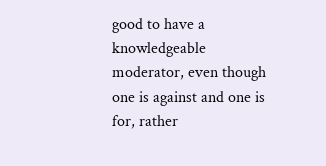good to have a knowledgeable moderator, even though one is against and one is for, rather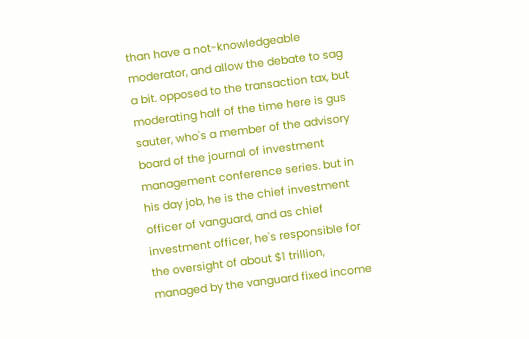than have a not-knowledgeable moderator, and allow the debate to sag a bit. opposed to the transaction tax, but moderating half of the time here is gus sauter, who's a member of the advisory board of the journal of investment management conference series. but in his day job, he is the chief investment officer of vanguard, and as chief investment officer, he's responsible for the oversight of about $1 trillion, managed by the vanguard fixed income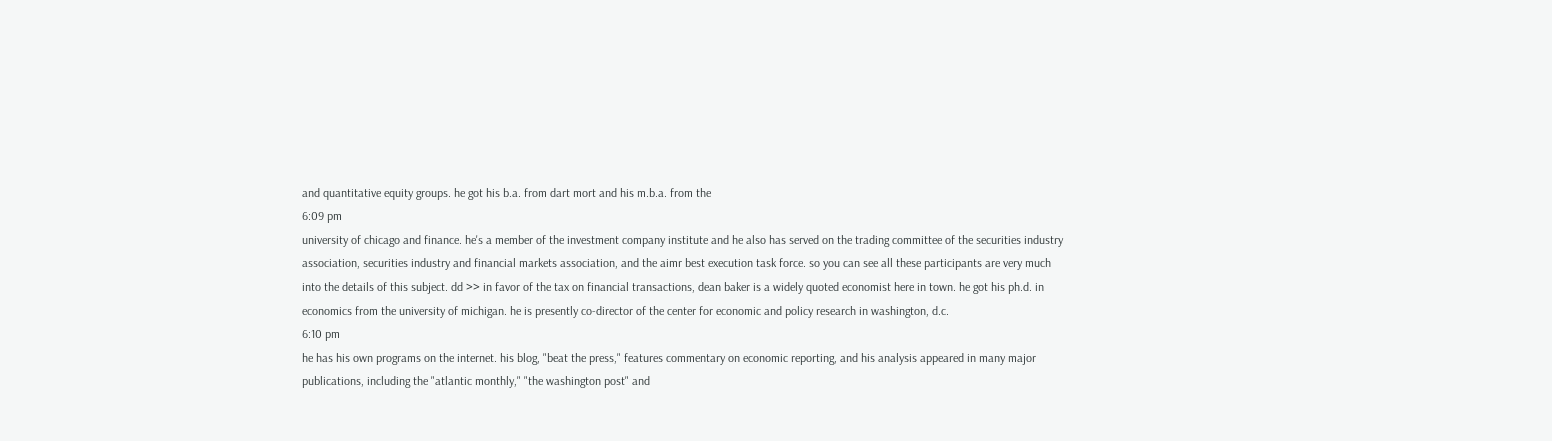and quantitative equity groups. he got his b.a. from dart mort and his m.b.a. from the
6:09 pm
university of chicago and finance. he's a member of the investment company institute and he also has served on the trading committee of the securities industry association, securities industry and financial markets association, and the aimr best execution task force. so you can see all these participants are very much into the details of this subject. dd >> in favor of the tax on financial transactions, dean baker is a widely quoted economist here in town. he got his ph.d. in economics from the university of michigan. he is presently co-director of the center for economic and policy research in washington, d.c.
6:10 pm
he has his own programs on the internet. his blog, "beat the press," features commentary on economic reporting, and his analysis appeared in many major publications, including the "atlantic monthly," "the washington post" and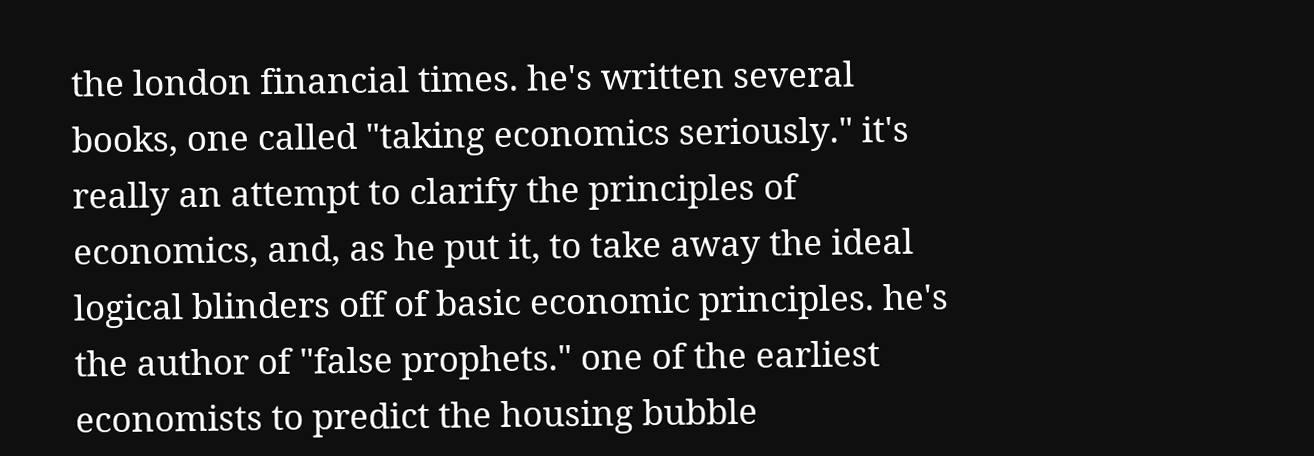the london financial times. he's written several books, one called "taking economics seriously." it's really an attempt to clarify the principles of economics, and, as he put it, to take away the ideal logical blinders off of basic economic principles. he's the author of "false prophets." one of the earliest economists to predict the housing bubble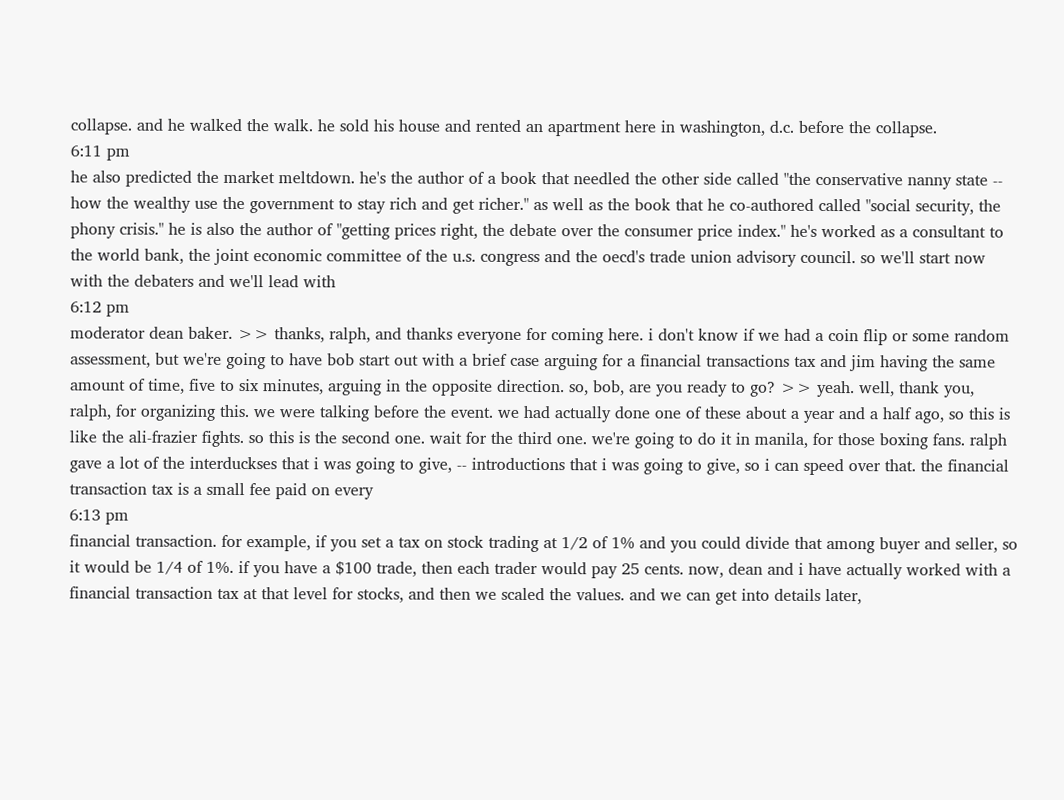collapse. and he walked the walk. he sold his house and rented an apartment here in washington, d.c. before the collapse.
6:11 pm
he also predicted the market meltdown. he's the author of a book that needled the other side called "the conservative nanny state -- how the wealthy use the government to stay rich and get richer." as well as the book that he co-authored called "social security, the phony crisis." he is also the author of "getting prices right, the debate over the consumer price index." he's worked as a consultant to the world bank, the joint economic committee of the u.s. congress and the oecd's trade union advisory council. so we'll start now with the debaters and we'll lead with
6:12 pm
moderator dean baker. >> thanks, ralph, and thanks everyone for coming here. i don't know if we had a coin flip or some random assessment, but we're going to have bob start out with a brief case arguing for a financial transactions tax and jim having the same amount of time, five to six minutes, arguing in the opposite direction. so, bob, are you ready to go? >> yeah. well, thank you, ralph, for organizing this. we were talking before the event. we had actually done one of these about a year and a half ago, so this is like the ali-frazier fights. so this is the second one. wait for the third one. we're going to do it in manila, for those boxing fans. ralph gave a lot of the interduckses that i was going to give, -- introductions that i was going to give, so i can speed over that. the financial transaction tax is a small fee paid on every
6:13 pm
financial transaction. for example, if you set a tax on stock trading at 1/2 of 1% and you could divide that among buyer and seller, so it would be 1/4 of 1%. if you have a $100 trade, then each trader would pay 25 cents. now, dean and i have actually worked with a financial transaction tax at that level for stocks, and then we scaled the values. and we can get into details later,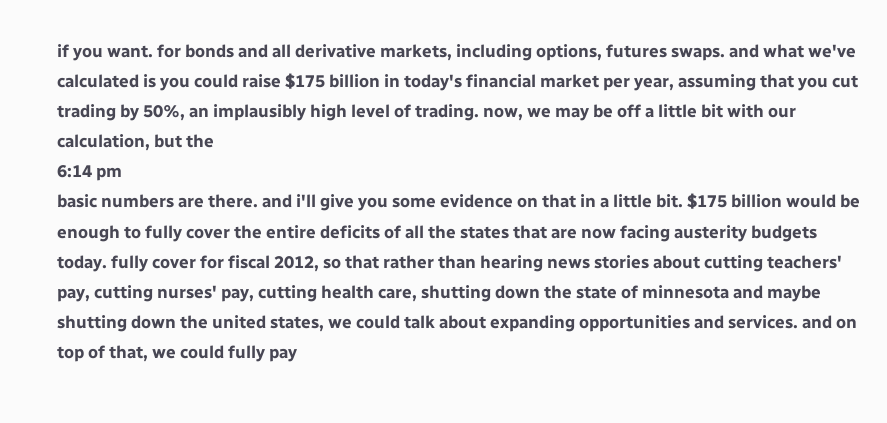if you want. for bonds and all derivative markets, including options, futures swaps. and what we've calculated is you could raise $175 billion in today's financial market per year, assuming that you cut trading by 50%, an implausibly high level of trading. now, we may be off a little bit with our calculation, but the
6:14 pm
basic numbers are there. and i'll give you some evidence on that in a little bit. $175 billion would be enough to fully cover the entire deficits of all the states that are now facing austerity budgets today. fully cover for fiscal 2012, so that rather than hearing news stories about cutting teachers' pay, cutting nurses' pay, cutting health care, shutting down the state of minnesota and maybe shutting down the united states, we could talk about expanding opportunities and services. and on top of that, we could fully pay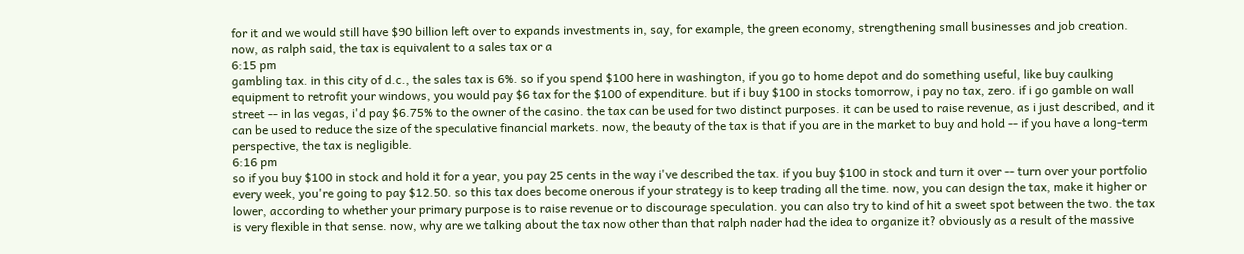for it and we would still have $90 billion left over to expands investments in, say, for example, the green economy, strengthening small businesses and job creation. now, as ralph said, the tax is equivalent to a sales tax or a
6:15 pm
gambling tax. in this city of d.c., the sales tax is 6%. so if you spend $100 here in washington, if you go to home depot and do something useful, like buy caulking equipment to retrofit your windows, you would pay $6 tax for the $100 of expenditure. but if i buy $100 in stocks tomorrow, i pay no tax, zero. if i go gamble on wall street -- in las vegas, i'd pay $6.75% to the owner of the casino. the tax can be used for two distinct purposes. it can be used to raise revenue, as i just described, and it can be used to reduce the size of the speculative financial markets. now, the beauty of the tax is that if you are in the market to buy and hold -- if you have a long-term perspective, the tax is negligible.
6:16 pm
so if you buy $100 in stock and hold it for a year, you pay 25 cents in the way i've described the tax. if you buy $100 in stock and turn it over -- turn over your portfolio every week, you're going to pay $12.50. so this tax does become onerous if your strategy is to keep trading all the time. now, you can design the tax, make it higher or lower, according to whether your primary purpose is to raise revenue or to discourage speculation. you can also try to kind of hit a sweet spot between the two. the tax is very flexible in that sense. now, why are we talking about the tax now other than that ralph nader had the idea to organize it? obviously as a result of the massive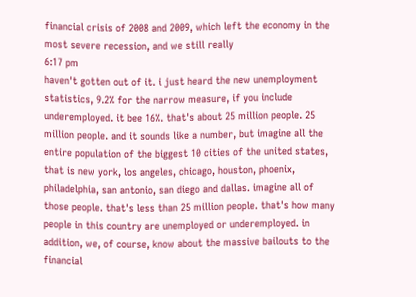financial crisis of 2008 and 2009, which left the economy in the most severe recession, and we still really
6:17 pm
haven't gotten out of it. i just heard the new unemployment statistics, 9.2% for the narrow measure, if you include underemployed. it bee 16%. that's about 25 million people. 25 million people. and it sounds like a number, but imagine all the entire population of the biggest 10 cities of the united states, that is new york, los angeles, chicago, houston, phoenix, philadelphia, san antonio, san diego and dallas. imagine all of those people. that's less than 25 million people. that's how many people in this country are unemployed or underemployed. in addition, we, of course, know about the massive bailouts to the financial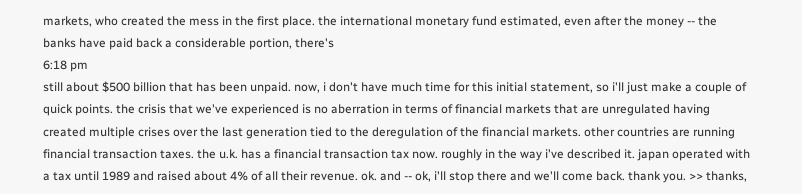markets, who created the mess in the first place. the international monetary fund estimated, even after the money -- the banks have paid back a considerable portion, there's
6:18 pm
still about $500 billion that has been unpaid. now, i don't have much time for this initial statement, so i'll just make a couple of quick points. the crisis that we've experienced is no aberration in terms of financial markets that are unregulated having created multiple crises over the last generation tied to the deregulation of the financial markets. other countries are running financial transaction taxes. the u.k. has a financial transaction tax now. roughly in the way i've described it. japan operated with a tax until 1989 and raised about 4% of all their revenue. ok. and -- ok, i'll stop there and we'll come back. thank you. >> thanks,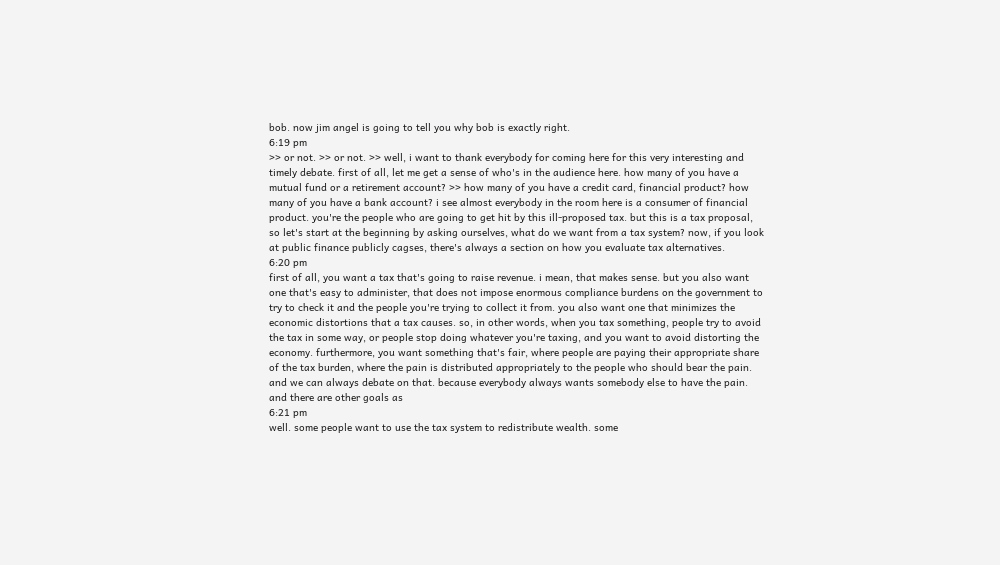bob. now jim angel is going to tell you why bob is exactly right.
6:19 pm
>> or not. >> or not. >> well, i want to thank everybody for coming here for this very interesting and timely debate. first of all, let me get a sense of who's in the audience here. how many of you have a mutual fund or a retirement account? >> how many of you have a credit card, financial product? how many of you have a bank account? i see almost everybody in the room here is a consumer of financial product. you're the people who are going to get hit by this ill-proposed tax. but this is a tax proposal, so let's start at the beginning by asking ourselves, what do we want from a tax system? now, if you look at public finance publicly cagses, there's always a section on how you evaluate tax alternatives.
6:20 pm
first of all, you want a tax that's going to raise revenue. i mean, that makes sense. but you also want one that's easy to administer, that does not impose enormous compliance burdens on the government to try to check it and the people you're trying to collect it from. you also want one that minimizes the economic distortions that a tax causes. so, in other words, when you tax something, people try to avoid the tax in some way, or people stop doing whatever you're taxing, and you want to avoid distorting the economy. furthermore, you want something that's fair, where people are paying their appropriate share of the tax burden, where the pain is distributed appropriately to the people who should bear the pain. and we can always debate on that. because everybody always wants somebody else to have the pain. and there are other goals as
6:21 pm
well. some people want to use the tax system to redistribute wealth. some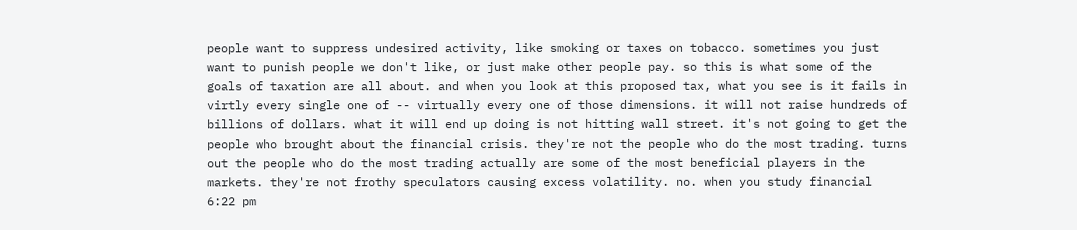people want to suppress undesired activity, like smoking or taxes on tobacco. sometimes you just want to punish people we don't like, or just make other people pay. so this is what some of the goals of taxation are all about. and when you look at this proposed tax, what you see is it fails in virtly every single one of -- virtually every one of those dimensions. it will not raise hundreds of billions of dollars. what it will end up doing is not hitting wall street. it's not going to get the people who brought about the financial crisis. they're not the people who do the most trading. turns out the people who do the most trading actually are some of the most beneficial players in the markets. they're not frothy speculators causing excess volatility. no. when you study financial
6:22 pm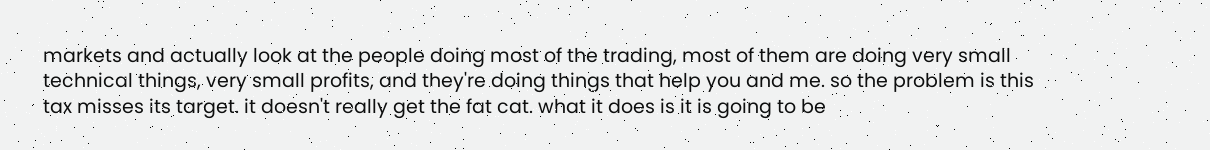markets and actually look at the people doing most of the trading, most of them are doing very small technical things, very small profits, and they're doing things that help you and me. so the problem is this tax misses its target. it doesn't really get the fat cat. what it does is it is going to be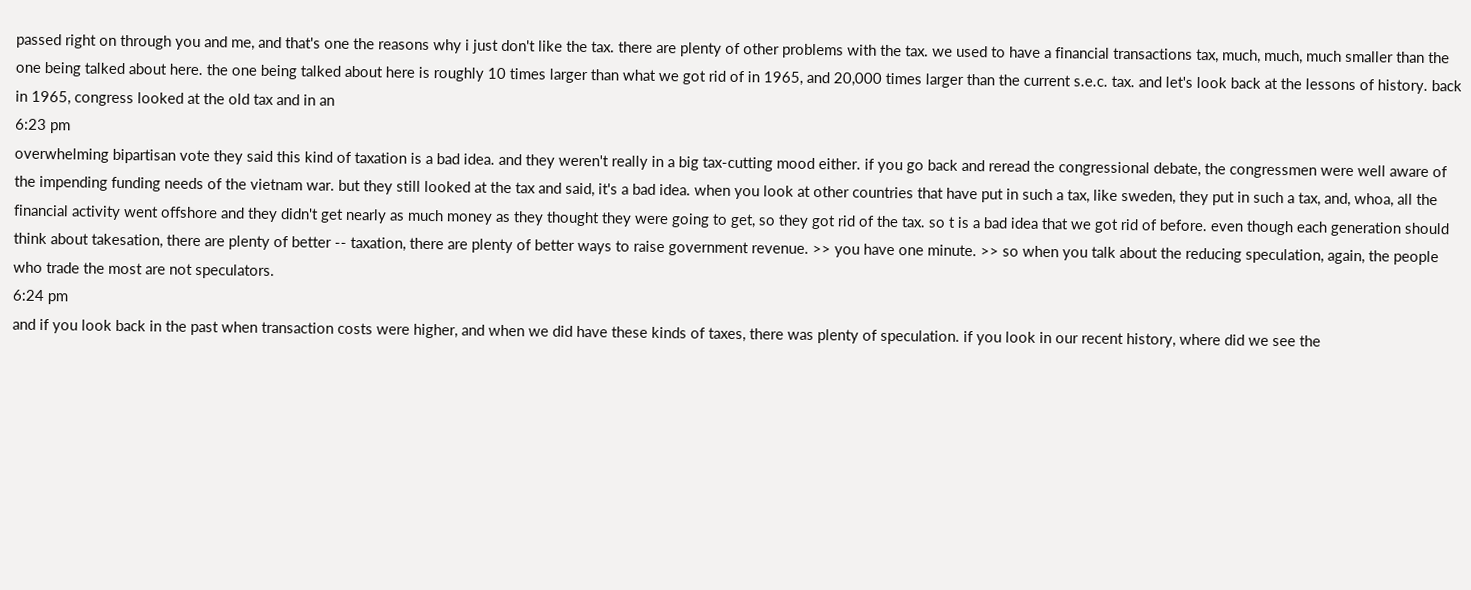passed right on through you and me, and that's one the reasons why i just don't like the tax. there are plenty of other problems with the tax. we used to have a financial transactions tax, much, much, much smaller than the one being talked about here. the one being talked about here is roughly 10 times larger than what we got rid of in 1965, and 20,000 times larger than the current s.e.c. tax. and let's look back at the lessons of history. back in 1965, congress looked at the old tax and in an
6:23 pm
overwhelming bipartisan vote they said this kind of taxation is a bad idea. and they weren't really in a big tax-cutting mood either. if you go back and reread the congressional debate, the congressmen were well aware of the impending funding needs of the vietnam war. but they still looked at the tax and said, it's a bad idea. when you look at other countries that have put in such a tax, like sweden, they put in such a tax, and, whoa, all the financial activity went offshore and they didn't get nearly as much money as they thought they were going to get, so they got rid of the tax. so t is a bad idea that we got rid of before. even though each generation should think about takesation, there are plenty of better -- taxation, there are plenty of better ways to raise government revenue. >> you have one minute. >> so when you talk about the reducing speculation, again, the people who trade the most are not speculators.
6:24 pm
and if you look back in the past when transaction costs were higher, and when we did have these kinds of taxes, there was plenty of speculation. if you look in our recent history, where did we see the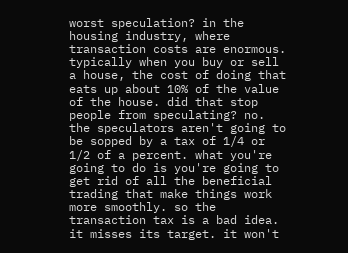worst speculation? in the housing industry, where transaction costs are enormous. typically when you buy or sell a house, the cost of doing that eats up about 10% of the value of the house. did that stop people from speculating? no. the speculators aren't going to be sopped by a tax of 1/4 or 1/2 of a percent. what you're going to do is you're going to get rid of all the beneficial trading that make things work more smoothly. so the transaction tax is a bad idea. it misses its target. it won't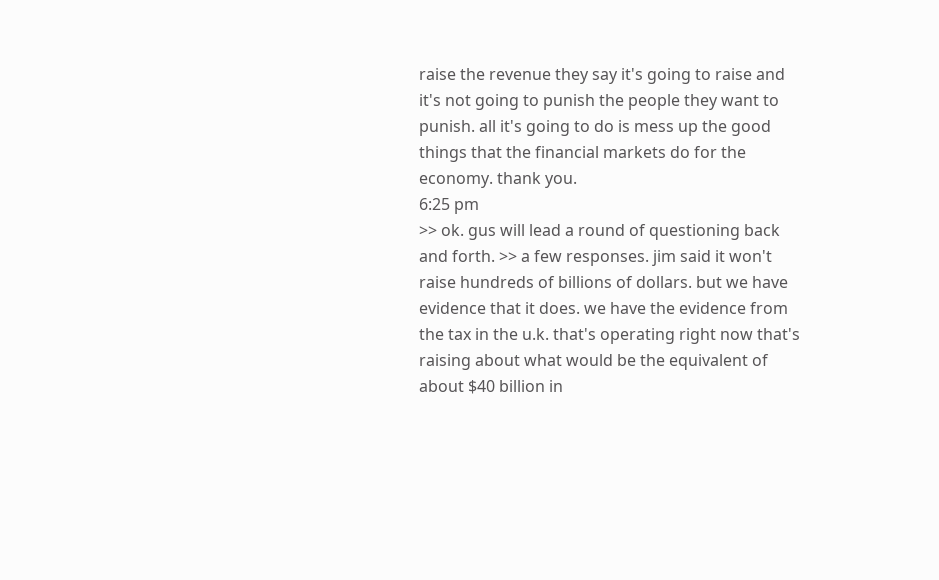raise the revenue they say it's going to raise and it's not going to punish the people they want to punish. all it's going to do is mess up the good things that the financial markets do for the economy. thank you.
6:25 pm
>> ok. gus will lead a round of questioning back and forth. >> a few responses. jim said it won't raise hundreds of billions of dollars. but we have evidence that it does. we have the evidence from the tax in the u.k. that's operating right now that's raising about what would be the equivalent of about $40 billion in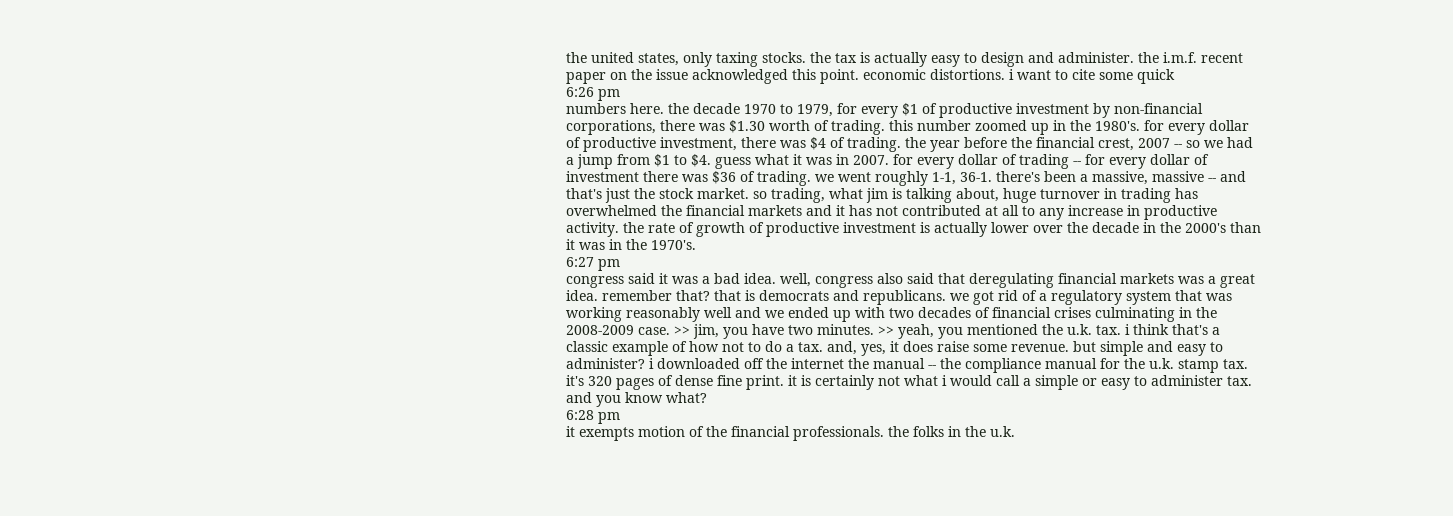the united states, only taxing stocks. the tax is actually easy to design and administer. the i.m.f. recent paper on the issue acknowledged this point. economic distortions. i want to cite some quick
6:26 pm
numbers here. the decade 1970 to 1979, for every $1 of productive investment by non-financial corporations, there was $1.30 worth of trading. this number zoomed up in the 1980's. for every dollar of productive investment, there was $4 of trading. the year before the financial crest, 2007 -- so we had a jump from $1 to $4. guess what it was in 2007. for every dollar of trading -- for every dollar of investment there was $36 of trading. we went roughly 1-1, 36-1. there's been a massive, massive -- and that's just the stock market. so trading, what jim is talking about, huge turnover in trading has overwhelmed the financial markets and it has not contributed at all to any increase in productive activity. the rate of growth of productive investment is actually lower over the decade in the 2000's than it was in the 1970's.
6:27 pm
congress said it was a bad idea. well, congress also said that deregulating financial markets was a great idea. remember that? that is democrats and republicans. we got rid of a regulatory system that was working reasonably well and we ended up with two decades of financial crises culminating in the 2008-2009 case. >> jim, you have two minutes. >> yeah, you mentioned the u.k. tax. i think that's a classic example of how not to do a tax. and, yes, it does raise some revenue. but simple and easy to administer? i downloaded off the internet the manual -- the compliance manual for the u.k. stamp tax. it's 320 pages of dense fine print. it is certainly not what i would call a simple or easy to administer tax. and you know what?
6:28 pm
it exempts motion of the financial professionals. the folks in the u.k.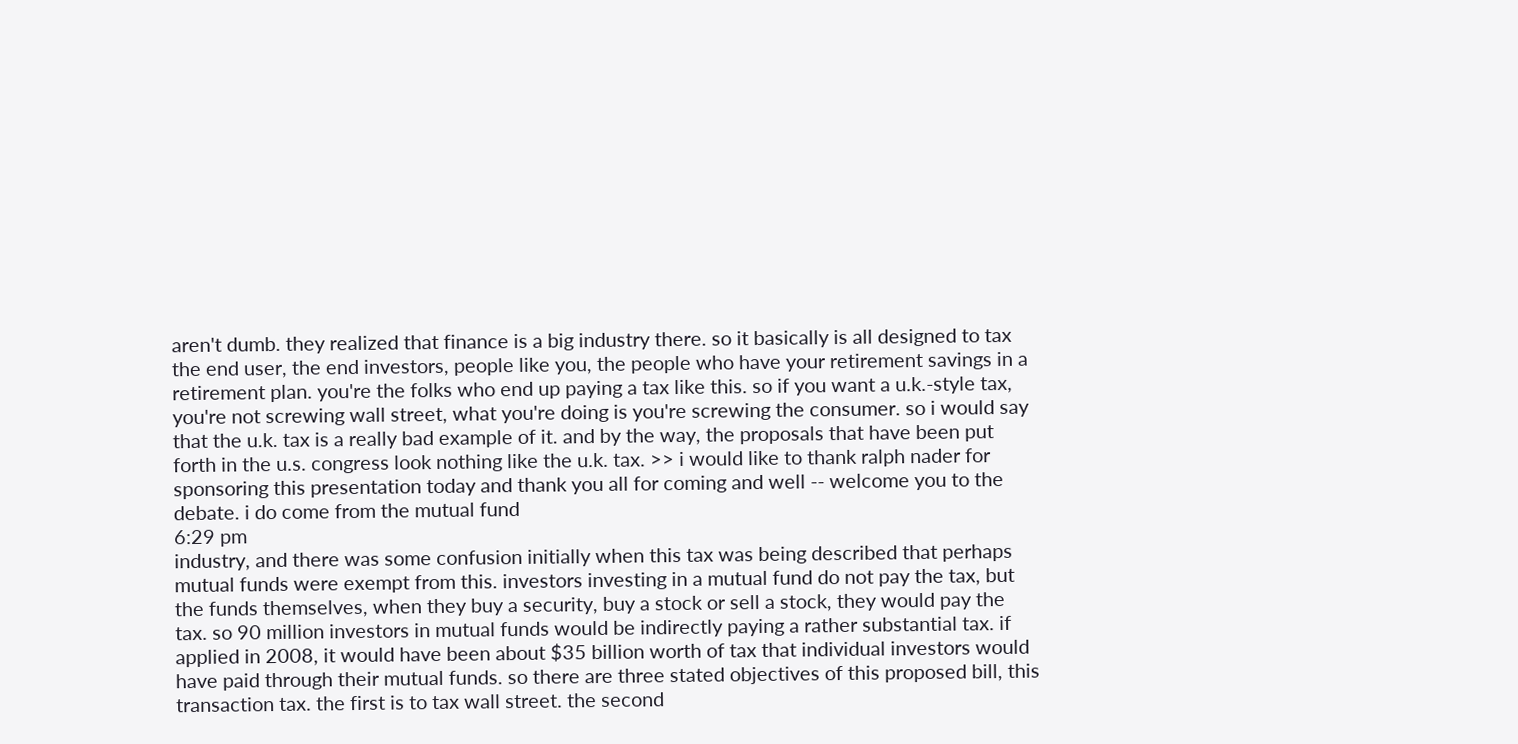aren't dumb. they realized that finance is a big industry there. so it basically is all designed to tax the end user, the end investors, people like you, the people who have your retirement savings in a retirement plan. you're the folks who end up paying a tax like this. so if you want a u.k.-style tax, you're not screwing wall street, what you're doing is you're screwing the consumer. so i would say that the u.k. tax is a really bad example of it. and by the way, the proposals that have been put forth in the u.s. congress look nothing like the u.k. tax. >> i would like to thank ralph nader for sponsoring this presentation today and thank you all for coming and well -- welcome you to the debate. i do come from the mutual fund
6:29 pm
industry, and there was some confusion initially when this tax was being described that perhaps mutual funds were exempt from this. investors investing in a mutual fund do not pay the tax, but the funds themselves, when they buy a security, buy a stock or sell a stock, they would pay the tax. so 90 million investors in mutual funds would be indirectly paying a rather substantial tax. if applied in 2008, it would have been about $35 billion worth of tax that individual investors would have paid through their mutual funds. so there are three stated objectives of this proposed bill, this transaction tax. the first is to tax wall street. the second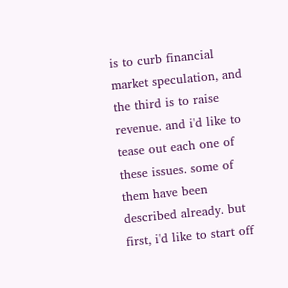is to curb financial market speculation, and the third is to raise revenue. and i'd like to tease out each one of these issues. some of them have been described already. but first, i'd like to start off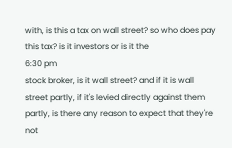with, is this a tax on wall street? so who does pay this tax? is it investors or is it the
6:30 pm
stock broker, is it wall street? and if it is wall street partly, if it's levied directly against them partly, is there any reason to expect that they're not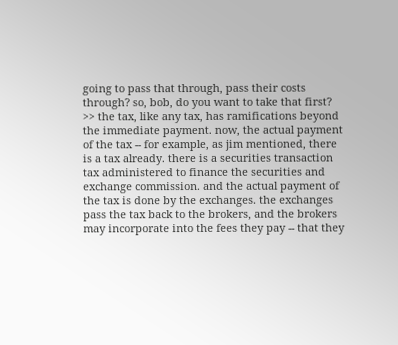going to pass that through, pass their costs through? so, bob, do you want to take that first? >> the tax, like any tax, has ramifications beyond the immediate payment. now, the actual payment of the tax -- for example, as jim mentioned, there is a tax already. there is a securities transaction tax administered to finance the securities and exchange commission. and the actual payment of the tax is done by the exchanges. the exchanges pass the tax back to the brokers, and the brokers may incorporate into the fees they pay -- that they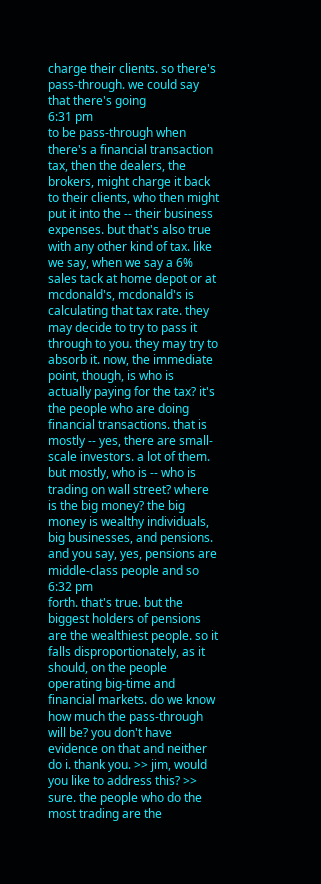charge their clients. so there's pass-through. we could say that there's going
6:31 pm
to be pass-through when there's a financial transaction tax, then the dealers, the brokers, might charge it back to their clients, who then might put it into the -- their business expenses. but that's also true with any other kind of tax. like we say, when we say a 6% sales tack at home depot or at mcdonald's, mcdonald's is calculating that tax rate. they may decide to try to pass it through to you. they may try to absorb it. now, the immediate point, though, is who is actually paying for the tax? it's the people who are doing financial transactions. that is mostly -- yes, there are small-scale investors. a lot of them. but mostly, who is -- who is trading on wall street? where is the big money? the big money is wealthy individuals, big businesses, and pensions. and you say, yes, pensions are middle-class people and so
6:32 pm
forth. that's true. but the biggest holders of pensions are the wealthiest people. so it falls disproportionately, as it should, on the people operating big-time and financial markets. do we know how much the pass-through will be? you don't have evidence on that and neither do i. thank you. >> jim, would you like to address this? >> sure. the people who do the most trading are the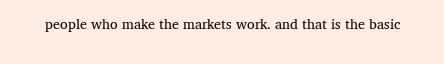people who make the markets work. and that is the basic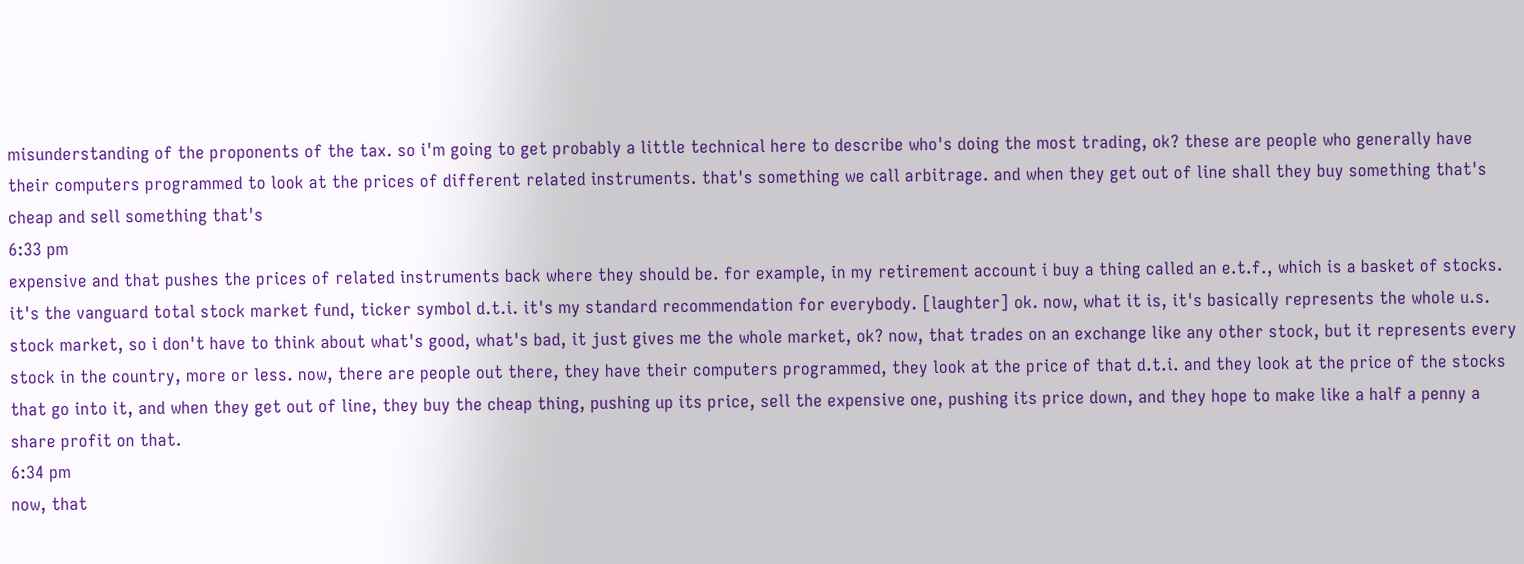misunderstanding of the proponents of the tax. so i'm going to get probably a little technical here to describe who's doing the most trading, ok? these are people who generally have their computers programmed to look at the prices of different related instruments. that's something we call arbitrage. and when they get out of line shall they buy something that's cheap and sell something that's
6:33 pm
expensive and that pushes the prices of related instruments back where they should be. for example, in my retirement account i buy a thing called an e.t.f., which is a basket of stocks. it's the vanguard total stock market fund, ticker symbol d.t.i. it's my standard recommendation for everybody. [laughter] ok. now, what it is, it's basically represents the whole u.s. stock market, so i don't have to think about what's good, what's bad, it just gives me the whole market, ok? now, that trades on an exchange like any other stock, but it represents every stock in the country, more or less. now, there are people out there, they have their computers programmed, they look at the price of that d.t.i. and they look at the price of the stocks that go into it, and when they get out of line, they buy the cheap thing, pushing up its price, sell the expensive one, pushing its price down, and they hope to make like a half a penny a share profit on that.
6:34 pm
now, that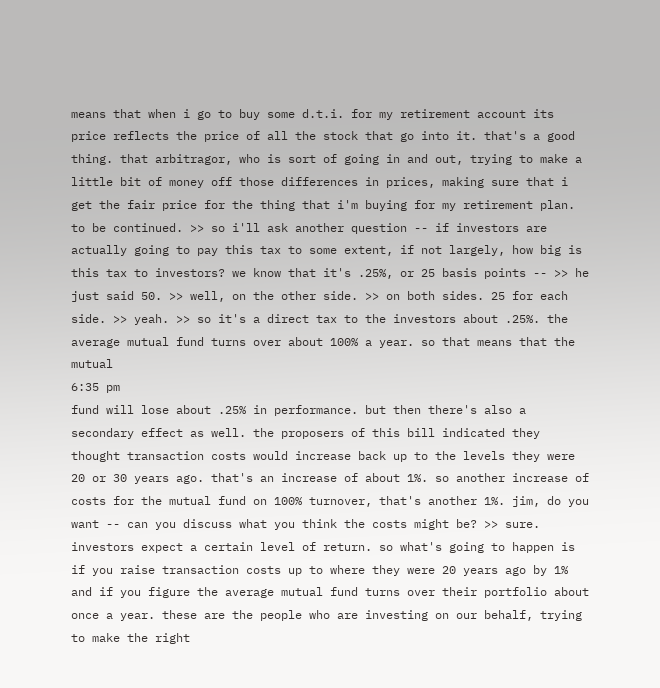means that when i go to buy some d.t.i. for my retirement account its price reflects the price of all the stock that go into it. that's a good thing. that arbitragor, who is sort of going in and out, trying to make a little bit of money off those differences in prices, making sure that i get the fair price for the thing that i'm buying for my retirement plan. to be continued. >> so i'll ask another question -- if investors are actually going to pay this tax to some extent, if not largely, how big is this tax to investors? we know that it's .25%, or 25 basis points -- >> he just said 50. >> well, on the other side. >> on both sides. 25 for each side. >> yeah. >> so it's a direct tax to the investors about .25%. the average mutual fund turns over about 100% a year. so that means that the mutual
6:35 pm
fund will lose about .25% in performance. but then there's also a secondary effect as well. the proposers of this bill indicated they thought transaction costs would increase back up to the levels they were 20 or 30 years ago. that's an increase of about 1%. so another increase of costs for the mutual fund on 100% turnover, that's another 1%. jim, do you want -- can you discuss what you think the costs might be? >> sure. investors expect a certain level of return. so what's going to happen is if you raise transaction costs up to where they were 20 years ago by 1% and if you figure the average mutual fund turns over their portfolio about once a year. these are the people who are investing on our behalf, trying to make the right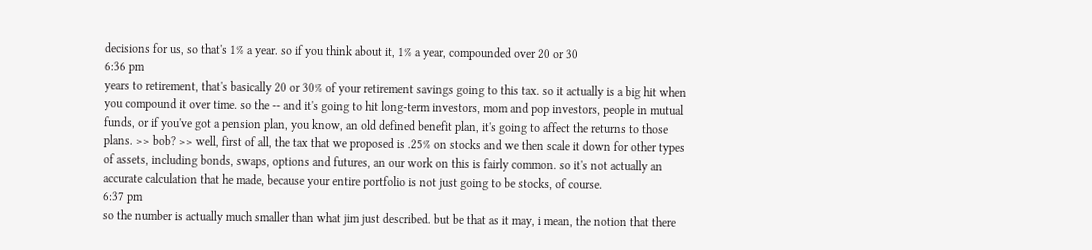decisions for us, so that's 1% a year. so if you think about it, 1% a year, compounded over 20 or 30
6:36 pm
years to retirement, that's basically 20 or 30% of your retirement savings going to this tax. so it actually is a big hit when you compound it over time. so the -- and it's going to hit long-term investors, mom and pop investors, people in mutual funds, or if you've got a pension plan, you know, an old defined benefit plan, it's going to affect the returns to those plans. >> bob? >> well, first of all, the tax that we proposed is .25% on stocks and we then scale it down for other types of assets, including bonds, swaps, options and futures, an our work on this is fairly common. so it's not actually an accurate calculation that he made, because your entire portfolio is not just going to be stocks, of course.
6:37 pm
so the number is actually much smaller than what jim just described. but be that as it may, i mean, the notion that there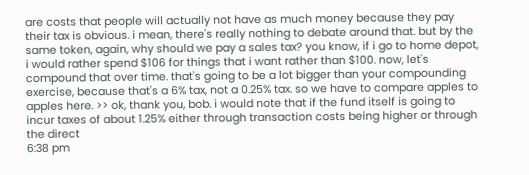are costs that people will actually not have as much money because they pay their tax is obvious. i mean, there's really nothing to debate around that. but by the same token, again, why should we pay a sales tax? you know, if i go to home depot, i would rather spend $106 for things that i want rather than $100. now, let's compound that over time. that's going to be a lot bigger than your compounding exercise, because that's a 6% tax, not a 0.25% tax. so we have to compare apples to apples here. >> ok, thank you, bob. i would note that if the fund itself is going to incur taxes of about 1.25% either through transaction costs being higher or through the direct
6:38 pm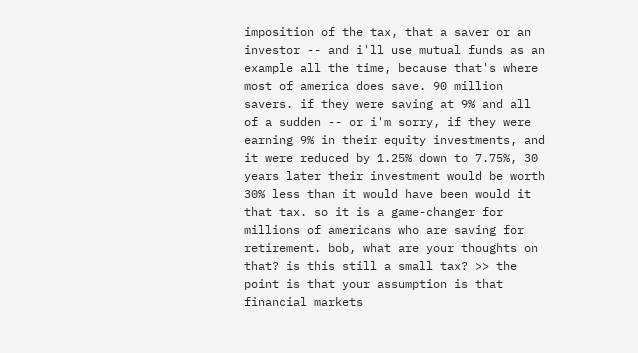imposition of the tax, that a saver or an investor -- and i'll use mutual funds as an example all the time, because that's where most of america does save. 90 million savers. if they were saving at 9% and all of a sudden -- or i'm sorry, if they were earning 9% in their equity investments, and it were reduced by 1.25% down to 7.75%, 30 years later their investment would be worth 30% less than it would have been would it that tax. so it is a game-changer for millions of americans who are saving for retirement. bob, what are your thoughts on that? is this still a small tax? >> the point is that your assumption is that financial markets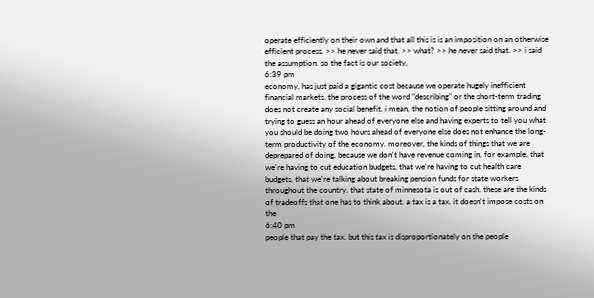operate efficiently on their own and that all this is is an imposition on an otherwise efficient process. >> he never said that. >> what? >> he never said that. >> i said the assumption. so the fact is our society,
6:39 pm
economy, has just paid a gigantic cost because we operate hugely inefficient financial markets. the process of the word "describing" or the short-term trading does not create any social benefit. i mean, the notion of people sitting around and trying to guess an hour ahead of everyone else and having experts to tell you what you should be doing two hours ahead of everyone else does not enhance the long-term productivity of the economy. moreover, the kinds of things that we are deprepared of doing, because we don't have revenue coming in, for example, that we're having to cut education budgets, that we're having to cut health care budgets, that we're talking about breaking pension funds for state workers throughout the country. that state of minnesota is out of cash. these are the kinds of tradeoffs that one has to think about. a tax is a tax. it doesn't impose costs on the
6:40 pm
people that pay the tax. but this tax is disproportionately on the people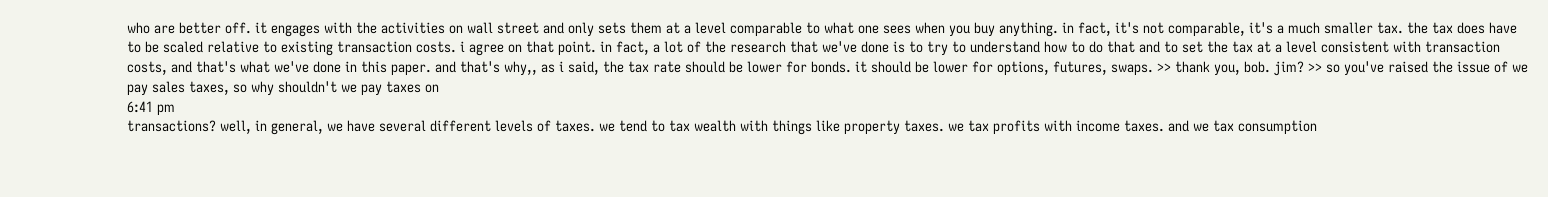who are better off. it engages with the activities on wall street and only sets them at a level comparable to what one sees when you buy anything. in fact, it's not comparable, it's a much smaller tax. the tax does have to be scaled relative to existing transaction costs. i agree on that point. in fact, a lot of the research that we've done is to try to understand how to do that and to set the tax at a level consistent with transaction costs, and that's what we've done in this paper. and that's why,, as i said, the tax rate should be lower for bonds. it should be lower for options, futures, swaps. >> thank you, bob. jim? >> so you've raised the issue of we pay sales taxes, so why shouldn't we pay taxes on
6:41 pm
transactions? well, in general, we have several different levels of taxes. we tend to tax wealth with things like property taxes. we tax profits with income taxes. and we tax consumption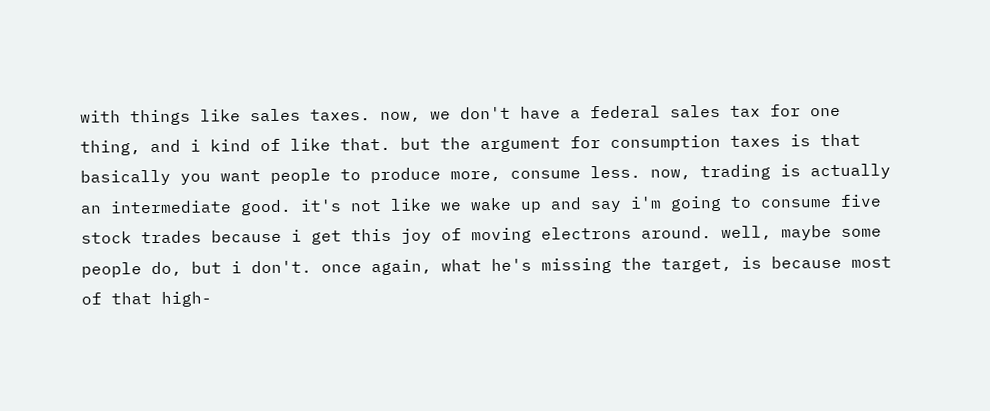with things like sales taxes. now, we don't have a federal sales tax for one thing, and i kind of like that. but the argument for consumption taxes is that basically you want people to produce more, consume less. now, trading is actually an intermediate good. it's not like we wake up and say i'm going to consume five stock trades because i get this joy of moving electrons around. well, maybe some people do, but i don't. once again, what he's missing the target, is because most of that high-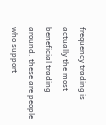frequency trading is actually the most beneficial trading around. these are people who support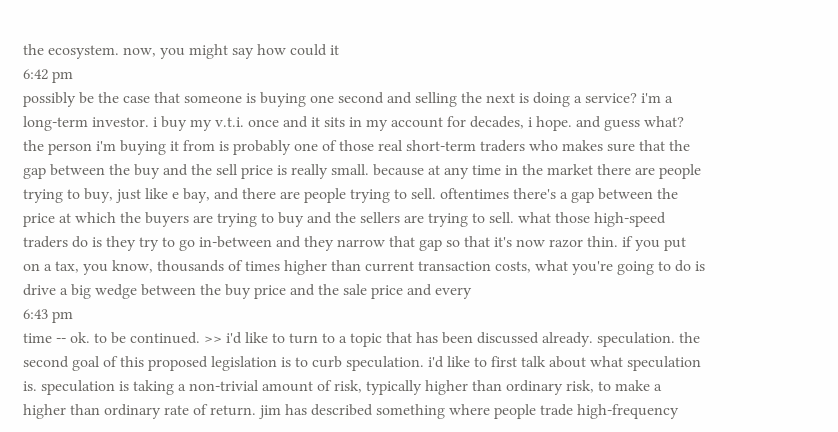the ecosystem. now, you might say how could it
6:42 pm
possibly be the case that someone is buying one second and selling the next is doing a service? i'm a long-term investor. i buy my v.t.i. once and it sits in my account for decades, i hope. and guess what? the person i'm buying it from is probably one of those real short-term traders who makes sure that the gap between the buy and the sell price is really small. because at any time in the market there are people trying to buy, just like e bay, and there are people trying to sell. oftentimes there's a gap between the price at which the buyers are trying to buy and the sellers are trying to sell. what those high-speed traders do is they try to go in-between and they narrow that gap so that it's now razor thin. if you put on a tax, you know, thousands of times higher than current transaction costs, what you're going to do is drive a big wedge between the buy price and the sale price and every
6:43 pm
time -- ok. to be continued. >> i'd like to turn to a topic that has been discussed already. speculation. the second goal of this proposed legislation is to curb speculation. i'd like to first talk about what speculation is. speculation is taking a non-trivial amount of risk, typically higher than ordinary risk, to make a higher than ordinary rate of return. jim has described something where people trade high-frequency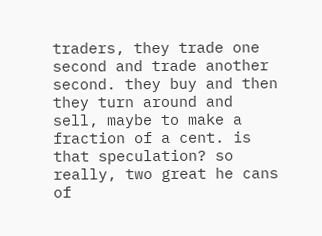traders, they trade one second and trade another second. they buy and then they turn around and sell, maybe to make a fraction of a cent. is that speculation? so really, two great he cans of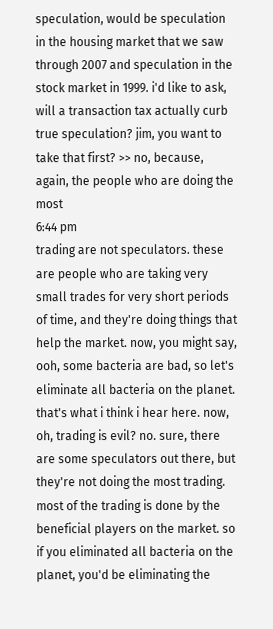speculation, would be speculation in the housing market that we saw through 2007 and speculation in the stock market in 1999. i'd like to ask, will a transaction tax actually curb true speculation? jim, you want to take that first? >> no, because, again, the people who are doing the most
6:44 pm
trading are not speculators. these are people who are taking very small trades for very short periods of time, and they're doing things that help the market. now, you might say, ooh, some bacteria are bad, so let's eliminate all bacteria on the planet. that's what i think i hear here. now, oh, trading is evil? no. sure, there are some speculators out there, but they're not doing the most trading. most of the trading is done by the beneficial players on the market. so if you eliminated all bacteria on the planet, you'd be eliminating the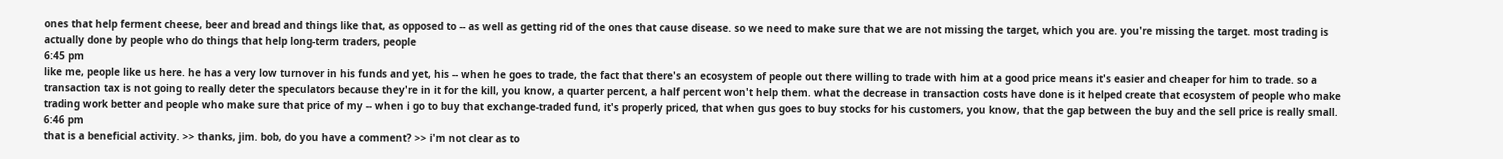ones that help ferment cheese, beer and bread and things like that, as opposed to -- as well as getting rid of the ones that cause disease. so we need to make sure that we are not missing the target, which you are. you're missing the target. most trading is actually done by people who do things that help long-term traders, people
6:45 pm
like me, people like us here. he has a very low turnover in his funds and yet, his -- when he goes to trade, the fact that there's an ecosystem of people out there willing to trade with him at a good price means it's easier and cheaper for him to trade. so a transaction tax is not going to really deter the speculators because they're in it for the kill, you know, a quarter percent, a half percent won't help them. what the decrease in transaction costs have done is it helped create that ecosystem of people who make trading work better and people who make sure that price of my -- when i go to buy that exchange-traded fund, it's properly priced, that when gus goes to buy stocks for his customers, you know, that the gap between the buy and the sell price is really small.
6:46 pm
that is a beneficial activity. >> thanks, jim. bob, do you have a comment? >> i'm not clear as to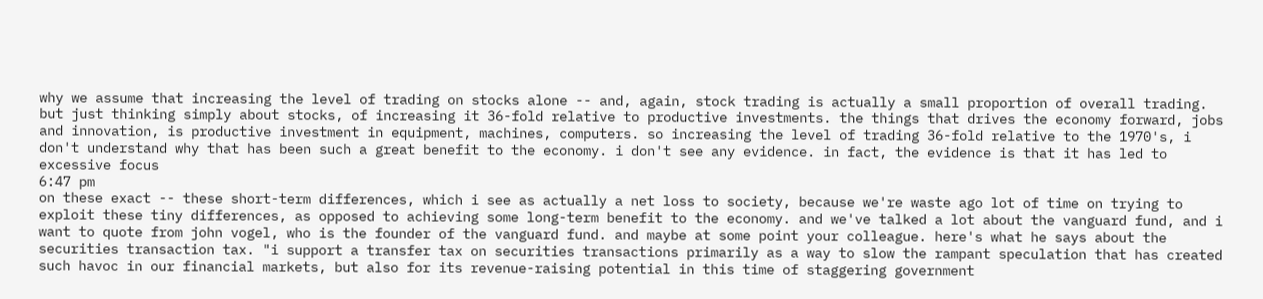why we assume that increasing the level of trading on stocks alone -- and, again, stock trading is actually a small proportion of overall trading. but just thinking simply about stocks, of increasing it 36-fold relative to productive investments. the things that drives the economy forward, jobs and innovation, is productive investment in equipment, machines, computers. so increasing the level of trading 36-fold relative to the 1970's, i don't understand why that has been such a great benefit to the economy. i don't see any evidence. in fact, the evidence is that it has led to excessive focus
6:47 pm
on these exact -- these short-term differences, which i see as actually a net loss to society, because we're waste ago lot of time on trying to exploit these tiny differences, as opposed to achieving some long-term benefit to the economy. and we've talked a lot about the vanguard fund, and i want to quote from john vogel, who is the founder of the vanguard fund. and maybe at some point your colleague. here's what he says about the securities transaction tax. "i support a transfer tax on securities transactions primarily as a way to slow the rampant speculation that has created such havoc in our financial markets, but also for its revenue-raising potential in this time of staggering government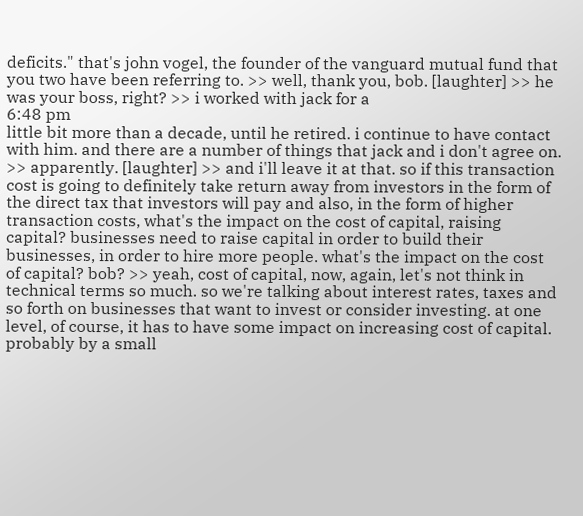deficits." that's john vogel, the founder of the vanguard mutual fund that you two have been referring to. >> well, thank you, bob. [laughter] >> he was your boss, right? >> i worked with jack for a
6:48 pm
little bit more than a decade, until he retired. i continue to have contact with him. and there are a number of things that jack and i don't agree on. >> apparently. [laughter] >> and i'll leave it at that. so if this transaction cost is going to definitely take return away from investors in the form of the direct tax that investors will pay and also, in the form of higher transaction costs, what's the impact on the cost of capital, raising capital? businesses need to raise capital in order to build their businesses, in order to hire more people. what's the impact on the cost of capital? bob? >> yeah, cost of capital, now, again, let's not think in technical terms so much. so we're talking about interest rates, taxes and so forth on businesses that want to invest or consider investing. at one level, of course, it has to have some impact on increasing cost of capital. probably by a small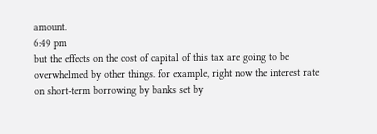amount.
6:49 pm
but the effects on the cost of capital of this tax are going to be overwhelmed by other things. for example, right now the interest rate on short-term borrowing by banks set by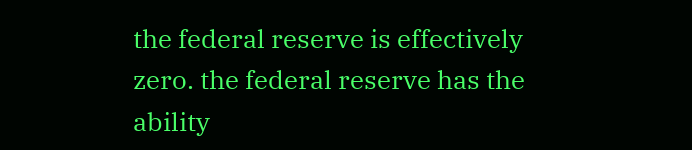the federal reserve is effectively zero. the federal reserve has the ability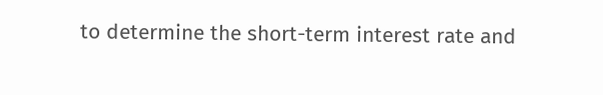to determine the short-term interest rate and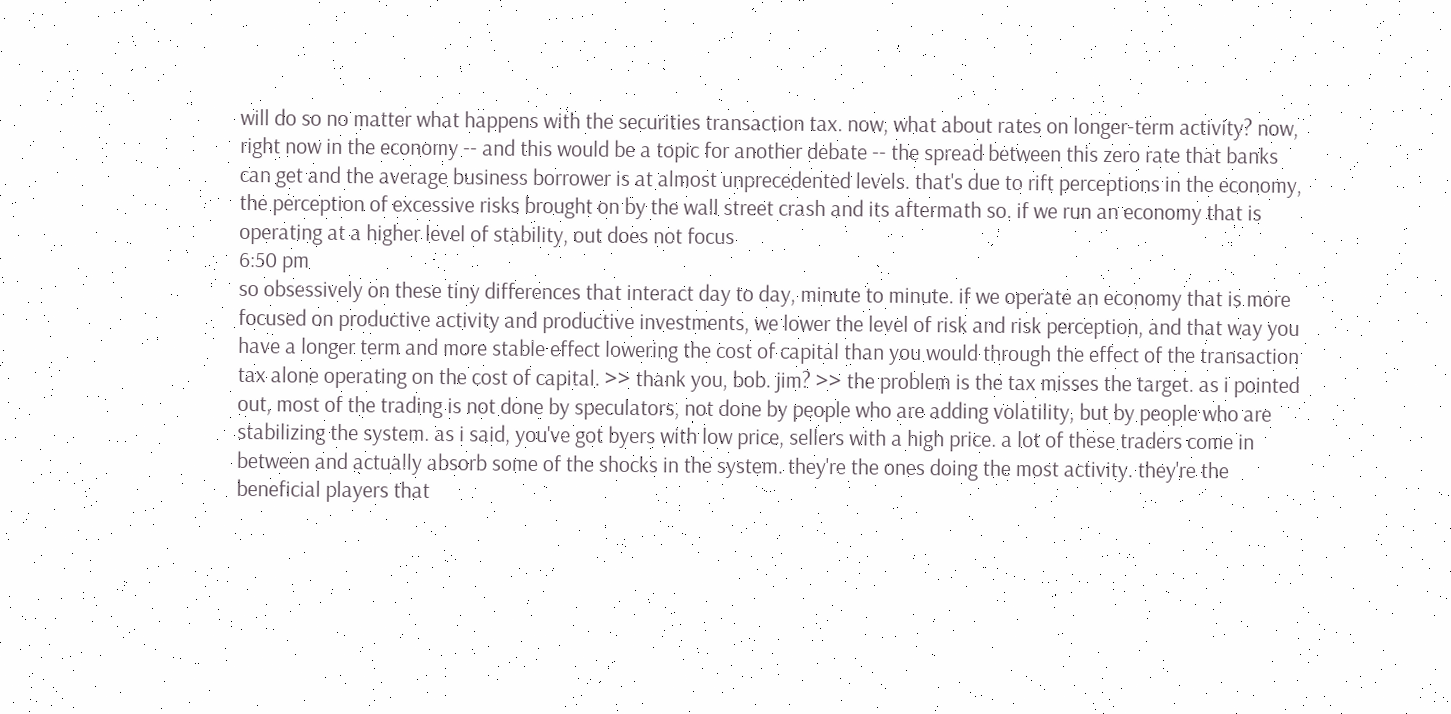will do so no matter what happens with the securities transaction tax. now, what about rates on longer-term activity? now, right now in the economy -- and this would be a topic for another debate -- the spread between this zero rate that banks can get and the average business borrower is at almost unprecedented levels. that's due to rift perceptions in the economy, the perception of excessive risks brought on by the wall street crash and its aftermath so. if we run an economy that is operating at a higher level of stability, out does not focus
6:50 pm
so obsessively on these tiny differences that interact day to day, minute to minute. if we operate an economy that is more focused on productive activity and productive investments, we lower the level of risk and risk perception, and that way you have a longer term and more stable effect lowering the cost of capital than you would through the effect of the transaction tax alone operating on the cost of capital. >> thank you, bob. jim? >> the problem is the tax misses the target. as i pointed out, most of the trading is not done by speculators, not done by people who are adding volatility, but by people who are stabilizing the system. as i said, you've got byers with low price, sellers with a high price. a lot of these traders come in between and actually absorb some of the shocks in the system. they're the ones doing the most activity. they're the beneficial players that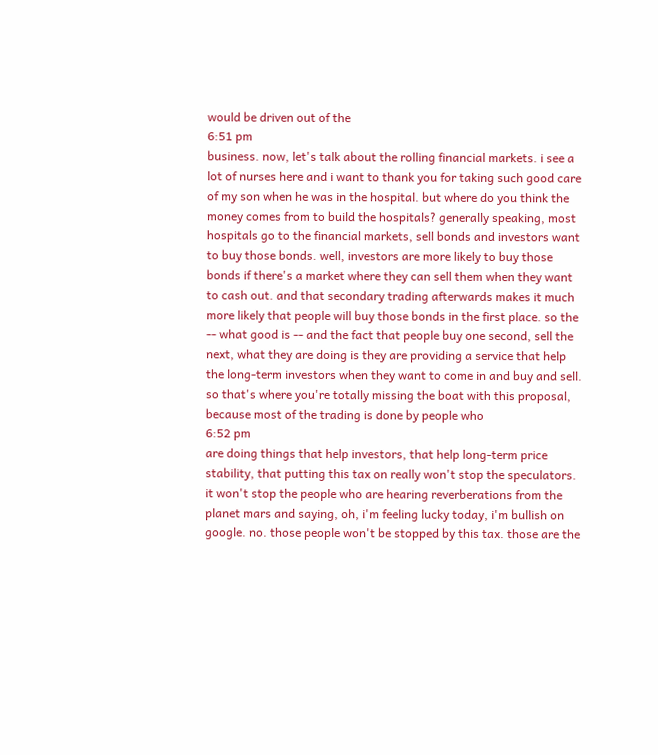would be driven out of the
6:51 pm
business. now, let's talk about the rolling financial markets. i see a lot of nurses here and i want to thank you for taking such good care of my son when he was in the hospital. but where do you think the money comes from to build the hospitals? generally speaking, most hospitals go to the financial markets, sell bonds and investors want to buy those bonds. well, investors are more likely to buy those bonds if there's a market where they can sell them when they want to cash out. and that secondary trading afterwards makes it much more likely that people will buy those bonds in the first place. so the -- what good is -- and the fact that people buy one second, sell the next, what they are doing is they are providing a service that help the long-term investors when they want to come in and buy and sell. so that's where you're totally missing the boat with this proposal, because most of the trading is done by people who
6:52 pm
are doing things that help investors, that help long-term price stability, that putting this tax on really won't stop the speculators. it won't stop the people who are hearing reverberations from the planet mars and saying, oh, i'm feeling lucky today, i'm bullish on google. no. those people won't be stopped by this tax. those are the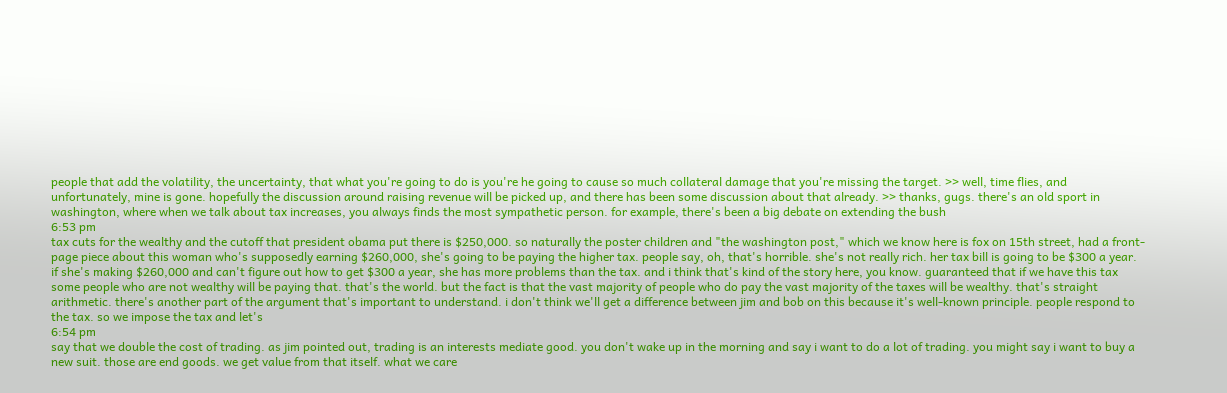people that add the volatility, the uncertainty, that what you're going to do is you're he going to cause so much collateral damage that you're missing the target. >> well, time flies, and unfortunately, mine is gone. hopefully the discussion around raising revenue will be picked up, and there has been some discussion about that already. >> thanks, gugs. there's an old sport in washington, where when we talk about tax increases, you always finds the most sympathetic person. for example, there's been a big debate on extending the bush
6:53 pm
tax cuts for the wealthy and the cutoff that president obama put there is $250,000. so naturally the poster children and "the washington post," which we know here is fox on 15th street, had a front-page piece about this woman who's supposedly earning $260,000, she's going to be paying the higher tax. people say, oh, that's horrible. she's not really rich. her tax bill is going to be $300 a year. if she's making $260,000 and can't figure out how to get $300 a year, she has more problems than the tax. and i think that's kind of the story here, you know. guaranteed that if we have this tax some people who are not wealthy will be paying that. that's the world. but the fact is that the vast majority of people who do pay the vast majority of the taxes will be wealthy. that's straight arithmetic. there's another part of the argument that's important to understand. i don't think we'll get a difference between jim and bob on this because it's well-known principle. people respond to the tax. so we impose the tax and let's
6:54 pm
say that we double the cost of trading. as jim pointed out, trading is an interests mediate good. you don't wake up in the morning and say i want to do a lot of trading. you might say i want to buy a new suit. those are end goods. we get value from that itself. what we care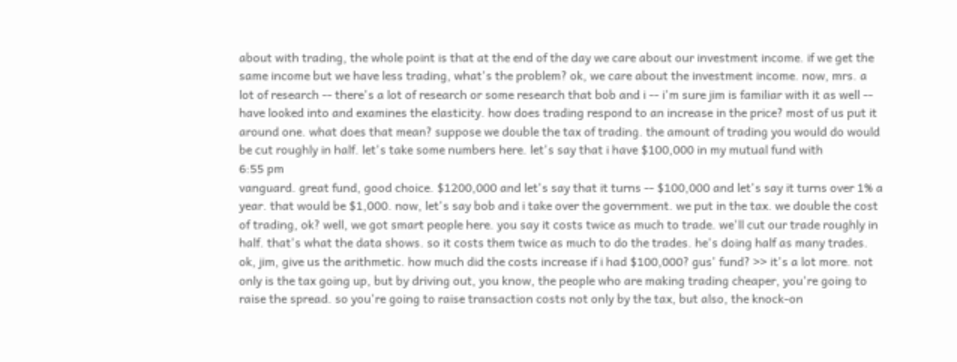about with trading, the whole point is that at the end of the day we care about our investment income. if we get the same income but we have less trading, what's the problem? ok, we care about the investment income. now, mrs. a lot of research -- there's a lot of research or some research that bob and i -- i'm sure jim is familiar with it as well -- have looked into and examines the elasticity. how does trading respond to an increase in the price? most of us put it around one. what does that mean? suppose we double the tax of trading. the amount of trading you would do would be cut roughly in half. let's take some numbers here. let's say that i have $100,000 in my mutual fund with
6:55 pm
vanguard. great fund, good choice. $1200,000 and let's say that it turns -- $100,000 and let's say it turns over 1% a year. that would be $1,000. now, let's say bob and i take over the government. we put in the tax. we double the cost of trading, ok? well, we got smart people here. you say it costs twice as much to trade. we'll cut our trade roughly in half. that's what the data shows. so it costs them twice as much to do the trades. he's doing half as many trades. ok, jim, give us the arithmetic. how much did the costs increase if i had $100,000? gus' fund? >> it's a lot more. not only is the tax going up, but by driving out, you know, the people who are making trading cheaper, you're going to raise the spread. so you're going to raise transaction costs not only by the tax, but also, the knock-on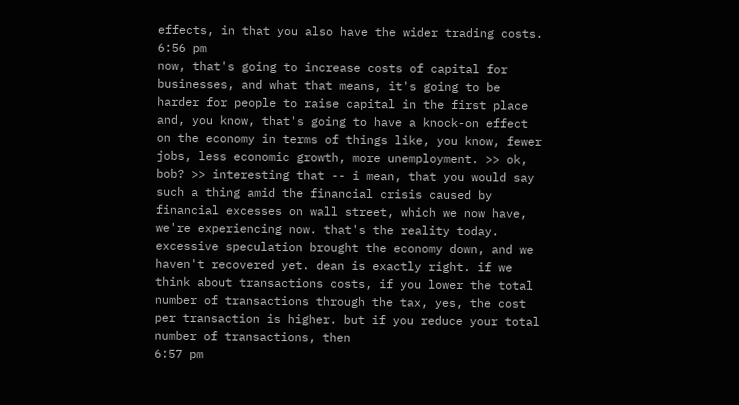effects, in that you also have the wider trading costs.
6:56 pm
now, that's going to increase costs of capital for businesses, and what that means, it's going to be harder for people to raise capital in the first place and, you know, that's going to have a knock-on effect on the economy in terms of things like, you know, fewer jobs, less economic growth, more unemployment. >> ok, bob? >> interesting that -- i mean, that you would say such a thing amid the financial crisis caused by financial excesses on wall street, which we now have, we're experiencing now. that's the reality today. excessive speculation brought the economy down, and we haven't recovered yet. dean is exactly right. if we think about transactions costs, if you lower the total number of transactions through the tax, yes, the cost per transaction is higher. but if you reduce your total number of transactions, then
6:57 pm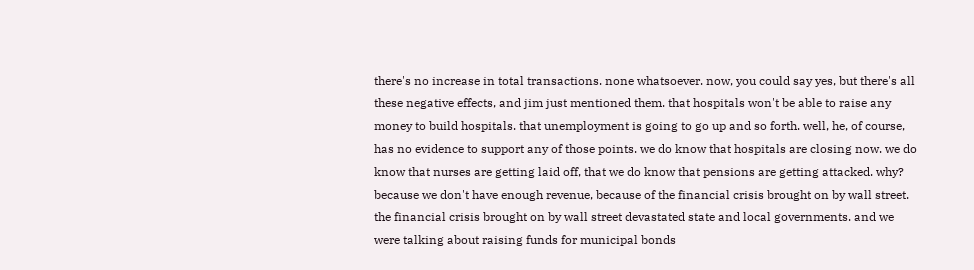there's no increase in total transactions. none whatsoever. now, you could say yes, but there's all these negative effects, and jim just mentioned them. that hospitals won't be able to raise any money to build hospitals. that unemployment is going to go up and so forth. well, he, of course, has no evidence to support any of those points. we do know that hospitals are closing now. we do know that nurses are getting laid off, that we do know that pensions are getting attacked. why? because we don't have enough revenue, because of the financial crisis brought on by wall street. the financial crisis brought on by wall street devastated state and local governments. and we were talking about raising funds for municipal bonds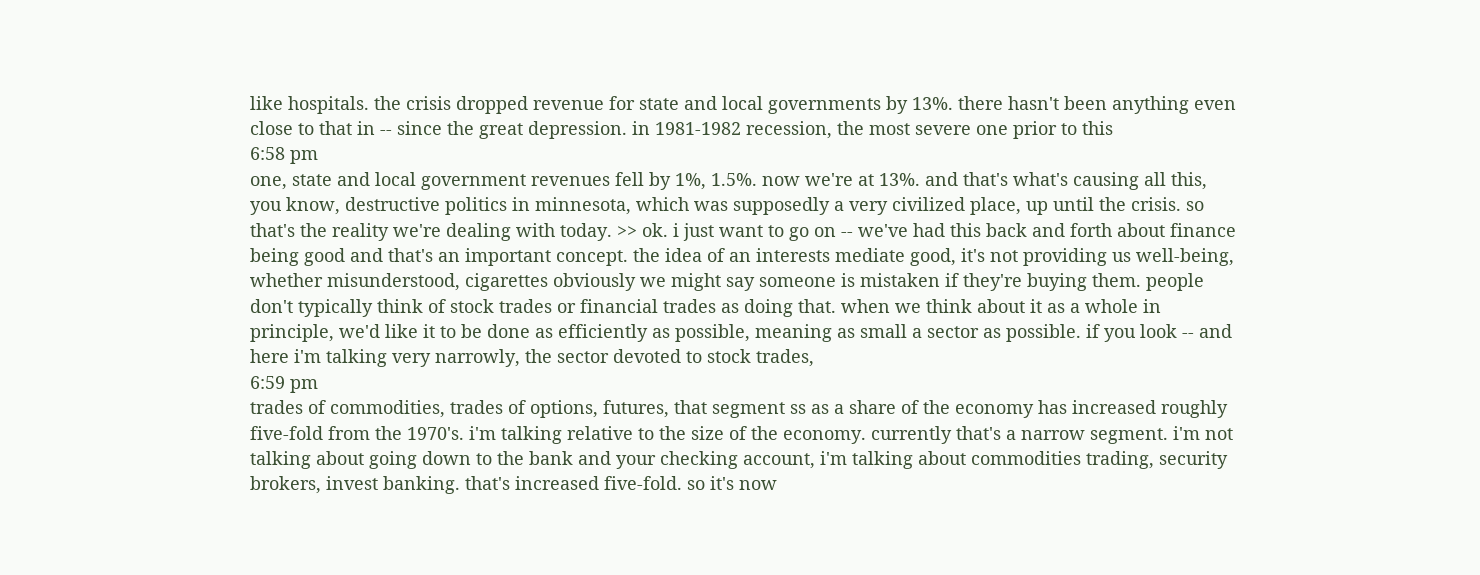like hospitals. the crisis dropped revenue for state and local governments by 13%. there hasn't been anything even close to that in -- since the great depression. in 1981-1982 recession, the most severe one prior to this
6:58 pm
one, state and local government revenues fell by 1%, 1.5%. now we're at 13%. and that's what's causing all this, you know, destructive politics in minnesota, which was supposedly a very civilized place, up until the crisis. so that's the reality we're dealing with today. >> ok. i just want to go on -- we've had this back and forth about finance being good and that's an important concept. the idea of an interests mediate good, it's not providing us well-being, whether misunderstood, cigarettes obviously we might say someone is mistaken if they're buying them. people don't typically think of stock trades or financial trades as doing that. when we think about it as a whole in principle, we'd like it to be done as efficiently as possible, meaning as small a sector as possible. if you look -- and here i'm talking very narrowly, the sector devoted to stock trades,
6:59 pm
trades of commodities, trades of options, futures, that segment ss as a share of the economy has increased roughly five-fold from the 1970's. i'm talking relative to the size of the economy. currently that's a narrow segment. i'm not talking about going down to the bank and your checking account, i'm talking about commodities trading, security brokers, invest banking. that's increased five-fold. so it's now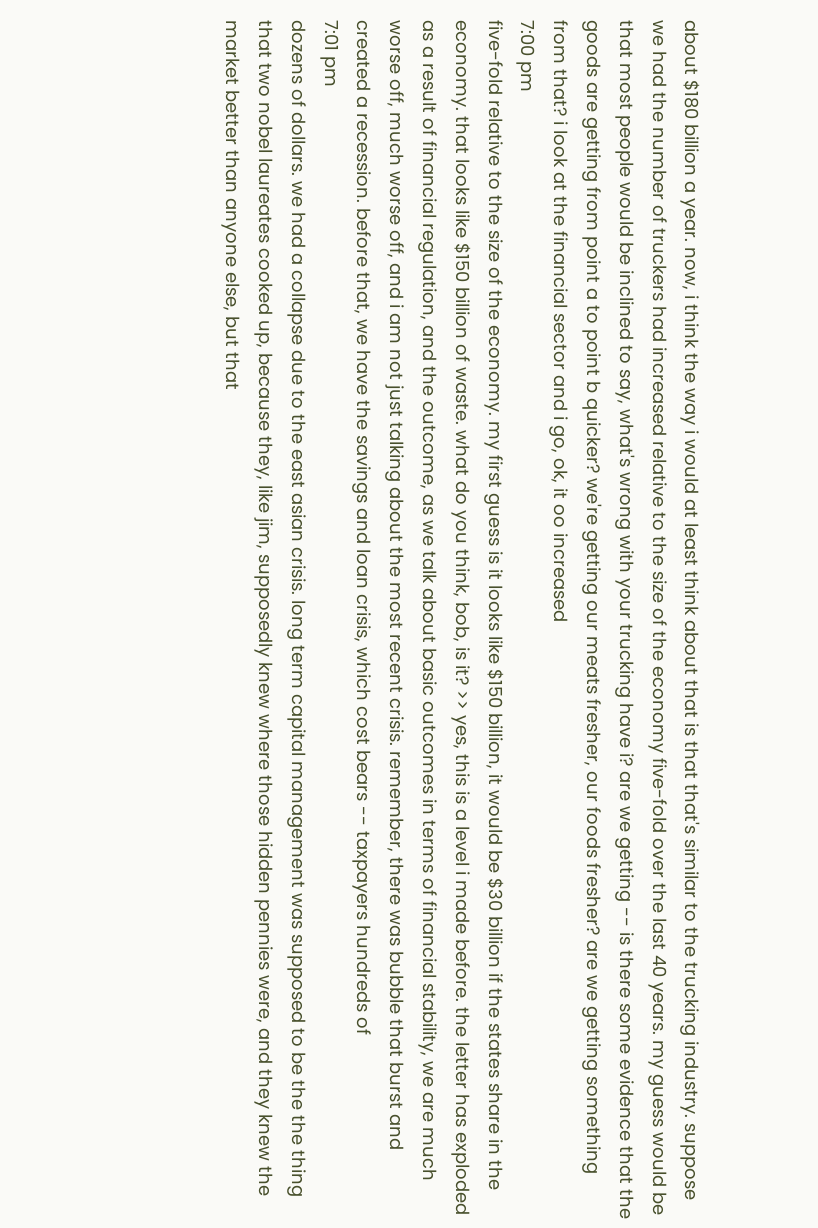about $180 billion a year. now, i think the way i would at least think about that is that that's similar to the trucking industry. suppose we had the number of truckers had increased relative to the size of the economy five-fold over the last 40 years. my guess would be that most people would be inclined to say, what's wrong with your trucking have i? are we getting -- is there some evidence that the goods are getting from point a to point b quicker? we're getting our meats fresher, our foods fresher? are we getting something from that? i look at the financial sector and i go, ok, it oo increased
7:00 pm
five-fold relative to the size of the economy. my first guess is it looks like $150 billion, it would be $30 billion if the states share in the economy. that looks like $150 billion of waste. what do you think, bob, is it? >> yes, this is a level i made before. the letter has exploded as a result of financial regulation, and the outcome, as we talk about basic outcomes in terms of financial stability, we are much worse off, much worse off, and i am not just talking about the most recent crisis. remember, there was bubble that burst and created a recession. before that, we have the savings and loan crisis, which cost bears -- taxpayers hundreds of
7:01 pm
dozens of dollars. we had a collapse due to the east asian crisis. long term capital management was supposed to be the the thing that two nobel laureates cooked up, because they, like jim, supposedly knew where those hidden pennies were, and they knew the market better than anyone else, but that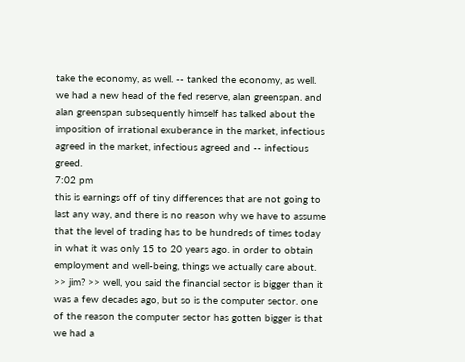take the economy, as well. -- tanked the economy, as well. we had a new head of the fed reserve, alan greenspan. and alan greenspan subsequently himself has talked about the imposition of irrational exuberance in the market, infectious agreed in the market, infectious agreed and -- infectious greed.
7:02 pm
this is earnings off of tiny differences that are not going to last any way, and there is no reason why we have to assume that the level of trading has to be hundreds of times today in what it was only 15 to 20 years ago. in order to obtain employment and well-being, things we actually care about. >> jim? >> well, you said the financial sector is bigger than it was a few decades ago, but so is the computer sector. one of the reason the computer sector has gotten bigger is that we had a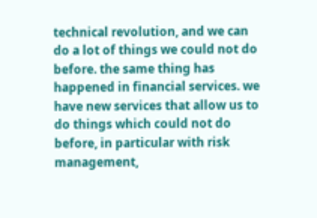technical revolution, and we can do a lot of things we could not do before. the same thing has happened in financial services. we have new services that allow us to do things which could not do before, in particular with risk management,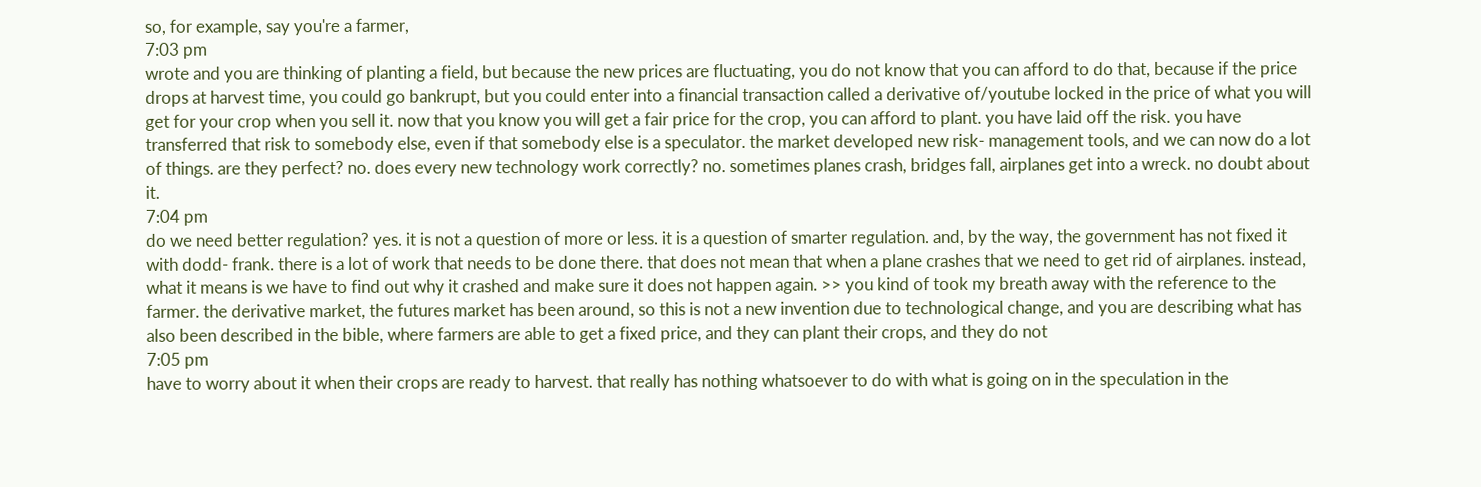so, for example, say you're a farmer,
7:03 pm
wrote and you are thinking of planting a field, but because the new prices are fluctuating, you do not know that you can afford to do that, because if the price drops at harvest time, you could go bankrupt, but you could enter into a financial transaction called a derivative of/youtube locked in the price of what you will get for your crop when you sell it. now that you know you will get a fair price for the crop, you can afford to plant. you have laid off the risk. you have transferred that risk to somebody else, even if that somebody else is a speculator. the market developed new risk- management tools, and we can now do a lot of things. are they perfect? no. does every new technology work correctly? no. sometimes planes crash, bridges fall, airplanes get into a wreck. no doubt about it.
7:04 pm
do we need better regulation? yes. it is not a question of more or less. it is a question of smarter regulation. and, by the way, the government has not fixed it with dodd- frank. there is a lot of work that needs to be done there. that does not mean that when a plane crashes that we need to get rid of airplanes. instead, what it means is we have to find out why it crashed and make sure it does not happen again. >> you kind of took my breath away with the reference to the farmer. the derivative market, the futures market has been around, so this is not a new invention due to technological change, and you are describing what has also been described in the bible, where farmers are able to get a fixed price, and they can plant their crops, and they do not
7:05 pm
have to worry about it when their crops are ready to harvest. that really has nothing whatsoever to do with what is going on in the speculation in the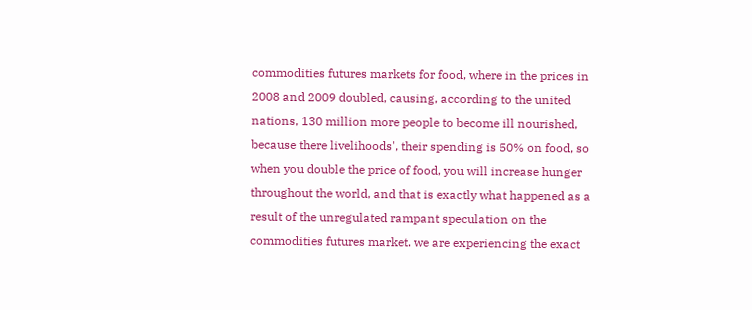commodities futures markets for food, where in the prices in 2008 and 2009 doubled, causing, according to the united nations, 130 million more people to become ill nourished, because there livelihoods', their spending is 50% on food, so when you double the price of food, you will increase hunger throughout the world, and that is exactly what happened as a result of the unregulated rampant speculation on the commodities futures market. we are experiencing the exact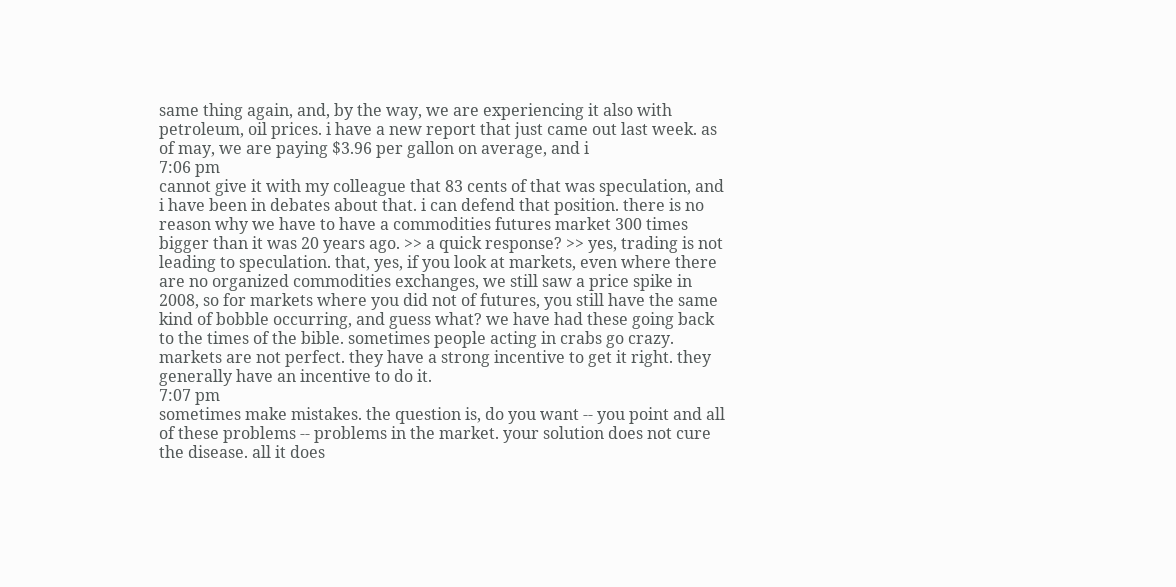same thing again, and, by the way, we are experiencing it also with petroleum, oil prices. i have a new report that just came out last week. as of may, we are paying $3.96 per gallon on average, and i
7:06 pm
cannot give it with my colleague that 83 cents of that was speculation, and i have been in debates about that. i can defend that position. there is no reason why we have to have a commodities futures market 300 times bigger than it was 20 years ago. >> a quick response? >> yes, trading is not leading to speculation. that, yes, if you look at markets, even where there are no organized commodities exchanges, we still saw a price spike in 2008, so for markets where you did not of futures, you still have the same kind of bobble occurring, and guess what? we have had these going back to the times of the bible. sometimes people acting in crabs go crazy. markets are not perfect. they have a strong incentive to get it right. they generally have an incentive to do it.
7:07 pm
sometimes make mistakes. the question is, do you want -- you point and all of these problems -- problems in the market. your solution does not cure the disease. all it does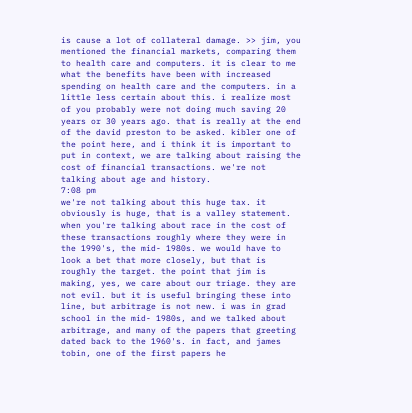is cause a lot of collateral damage. >> jim, you mentioned the financial markets, comparing them to health care and computers. it is clear to me what the benefits have been with increased spending on health care and the computers. in a little less certain about this. i realize most of you probably were not doing much saving 20 years or 30 years ago. that is really at the end of the david preston to be asked. kibler one of the point here, and i think it is important to put in context, we are talking about raising the cost of financial transactions. we're not talking about age and history.
7:08 pm
we're not talking about this huge tax. it obviously is huge, that is a valley statement. when you're talking about race in the cost of these transactions roughly where they were in the 1990's, the mid- 1980s. we would have to look a bet that more closely, but that is roughly the target. the point that jim is making, yes, we care about our triage. they are not evil. but it is useful bringing these into line, but arbitrage is not new. i was in grad school in the mid- 1980s, and we talked about arbitrage, and many of the papers that greeting dated back to the 1960's. in fact, and james tobin, one of the first papers he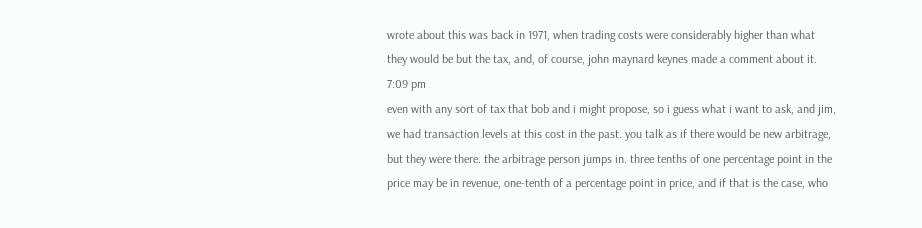wrote about this was back in 1971, when trading costs were considerably higher than what they would be but the tax, and, of course, john maynard keynes made a comment about it.
7:09 pm
even with any sort of tax that bob and i might propose, so i guess what i want to ask, and jim, we had transaction levels at this cost in the past. you talk as if there would be new arbitrage, but they were there. the arbitrage person jumps in. three tenths of one percentage point in the price may be in revenue, one-tenth of a percentage point in price, and if that is the case, who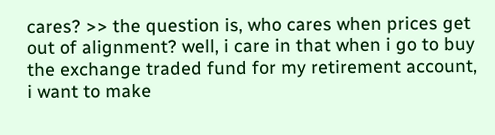cares? >> the question is, who cares when prices get out of alignment? well, i care in that when i go to buy the exchange traded fund for my retirement account, i want to make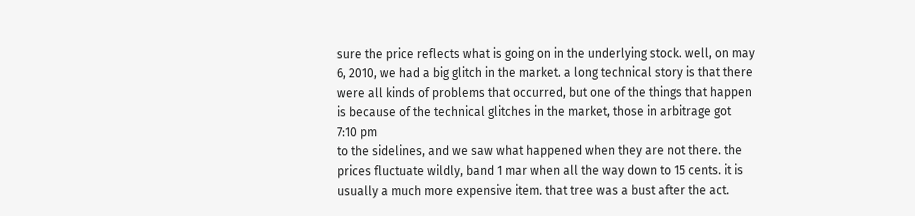sure the price reflects what is going on in the underlying stock. well, on may 6, 2010, we had a big glitch in the market. a long technical story is that there were all kinds of problems that occurred, but one of the things that happen is because of the technical glitches in the market, those in arbitrage got
7:10 pm
to the sidelines, and we saw what happened when they are not there. the prices fluctuate wildly, band 1 mar when all the way down to 15 cents. it is usually a much more expensive item. that tree was a bust after the act.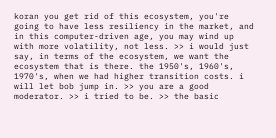koran you get rid of this ecosystem, you're going to have less resiliency in the market, and in this computer-driven age, you may wind up with more volatility, not less. >> i would just say, in terms of the ecosystem, we want the ecosystem that is there. the 1950's, 1960's, 1970's, when we had higher transition costs. i will let bob jump in. >> you are a good moderator. >> i tried to be. >> the basic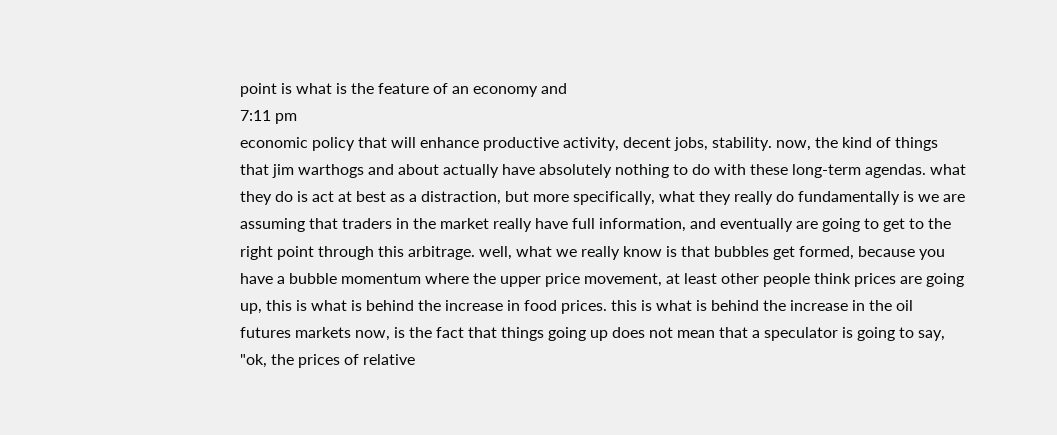point is what is the feature of an economy and
7:11 pm
economic policy that will enhance productive activity, decent jobs, stability. now, the kind of things that jim warthogs and about actually have absolutely nothing to do with these long-term agendas. what they do is act at best as a distraction, but more specifically, what they really do fundamentally is we are assuming that traders in the market really have full information, and eventually are going to get to the right point through this arbitrage. well, what we really know is that bubbles get formed, because you have a bubble momentum where the upper price movement, at least other people think prices are going up, this is what is behind the increase in food prices. this is what is behind the increase in the oil futures markets now, is the fact that things going up does not mean that a speculator is going to say, "ok, the prices of relative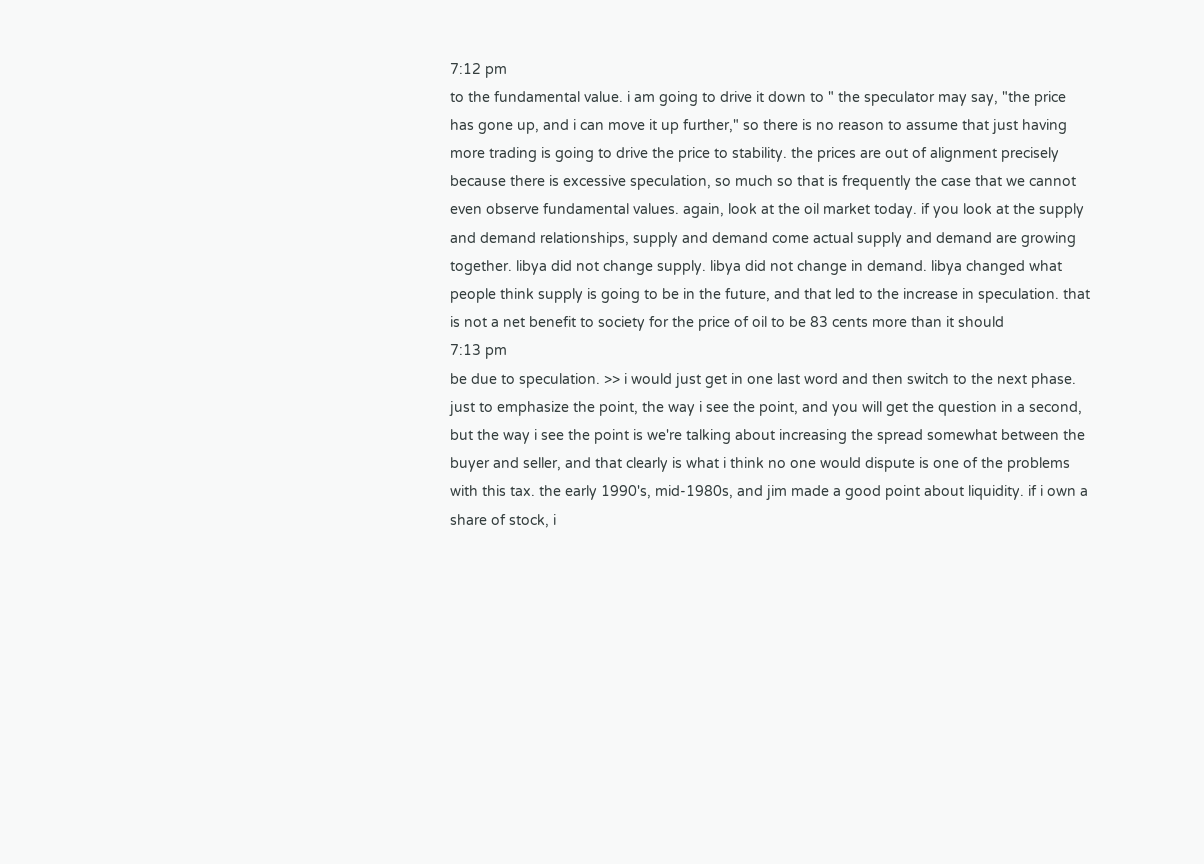7:12 pm
to the fundamental value. i am going to drive it down to " the speculator may say, "the price has gone up, and i can move it up further," so there is no reason to assume that just having more trading is going to drive the price to stability. the prices are out of alignment precisely because there is excessive speculation, so much so that is frequently the case that we cannot even observe fundamental values. again, look at the oil market today. if you look at the supply and demand relationships, supply and demand come actual supply and demand are growing together. libya did not change supply. libya did not change in demand. libya changed what people think supply is going to be in the future, and that led to the increase in speculation. that is not a net benefit to society for the price of oil to be 83 cents more than it should
7:13 pm
be due to speculation. >> i would just get in one last word and then switch to the next phase. just to emphasize the point, the way i see the point, and you will get the question in a second, but the way i see the point is we're talking about increasing the spread somewhat between the buyer and seller, and that clearly is what i think no one would dispute is one of the problems with this tax. the early 1990's, mid-1980s, and jim made a good point about liquidity. if i own a share of stock, i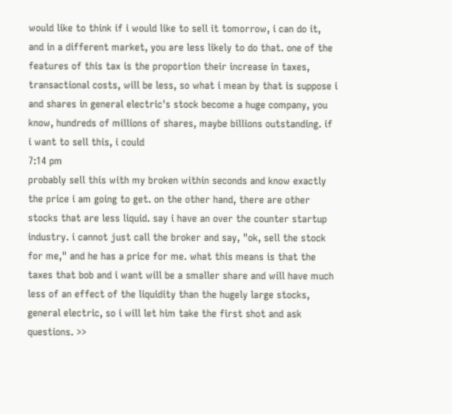would like to think if i would like to sell it tomorrow, i can do it, and in a different market, you are less likely to do that. one of the features of this tax is the proportion their increase in taxes, transactional costs, will be less, so what i mean by that is suppose i and shares in general electric's stock become a huge company, you know, hundreds of millions of shares, maybe billions outstanding. if i want to sell this, i could
7:14 pm
probably sell this with my broken within seconds and know exactly the price i am going to get. on the other hand, there are other stocks that are less liquid. say i have an over the counter startup industry. i cannot just call the broker and say, "ok, sell the stock for me," and he has a price for me. what this means is that the taxes that bob and i want will be a smaller share and will have much less of an effect of the liquidity than the hugely large stocks, general electric, so i will let him take the first shot and ask questions. >>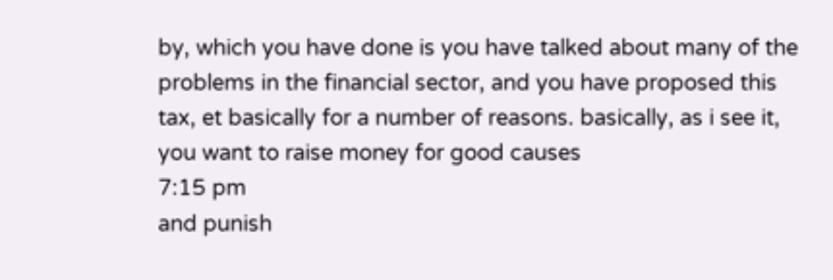by, which you have done is you have talked about many of the problems in the financial sector, and you have proposed this tax, et basically for a number of reasons. basically, as i see it, you want to raise money for good causes
7:15 pm
and punish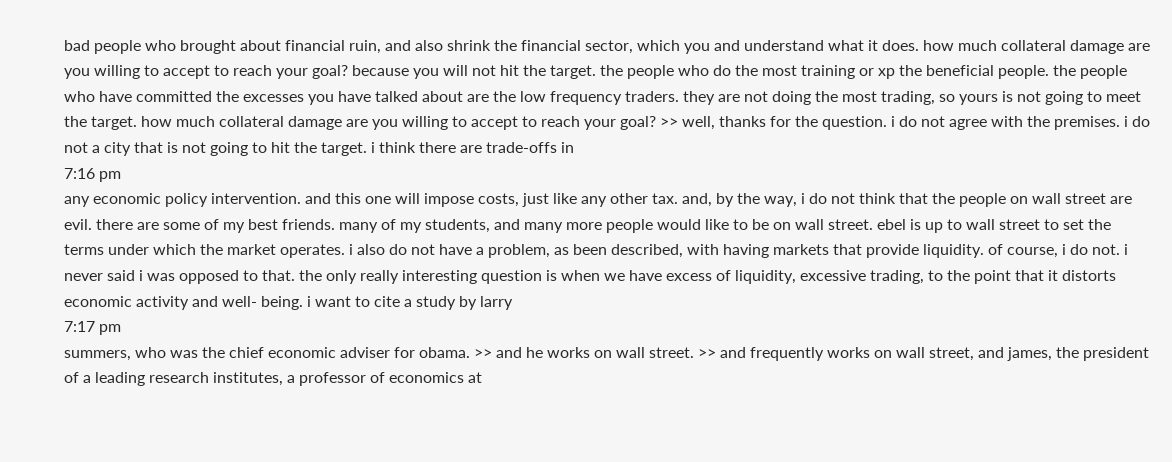bad people who brought about financial ruin, and also shrink the financial sector, which you and understand what it does. how much collateral damage are you willing to accept to reach your goal? because you will not hit the target. the people who do the most training or xp the beneficial people. the people who have committed the excesses you have talked about are the low frequency traders. they are not doing the most trading, so yours is not going to meet the target. how much collateral damage are you willing to accept to reach your goal? >> well, thanks for the question. i do not agree with the premises. i do not a city that is not going to hit the target. i think there are trade-offs in
7:16 pm
any economic policy intervention. and this one will impose costs, just like any other tax. and, by the way, i do not think that the people on wall street are evil. there are some of my best friends. many of my students, and many more people would like to be on wall street. ebel is up to wall street to set the terms under which the market operates. i also do not have a problem, as been described, with having markets that provide liquidity. of course, i do not. i never said i was opposed to that. the only really interesting question is when we have excess of liquidity, excessive trading, to the point that it distorts economic activity and well- being. i want to cite a study by larry
7:17 pm
summers, who was the chief economic adviser for obama. >> and he works on wall street. >> and frequently works on wall street, and james, the president of a leading research institutes, a professor of economics at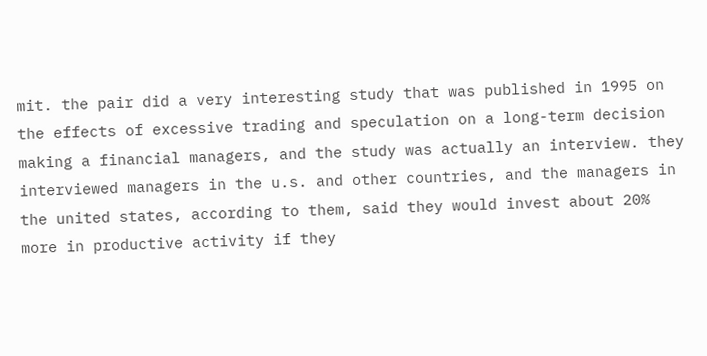mit. the pair did a very interesting study that was published in 1995 on the effects of excessive trading and speculation on a long-term decision making a financial managers, and the study was actually an interview. they interviewed managers in the u.s. and other countries, and the managers in the united states, according to them, said they would invest about 20% more in productive activity if they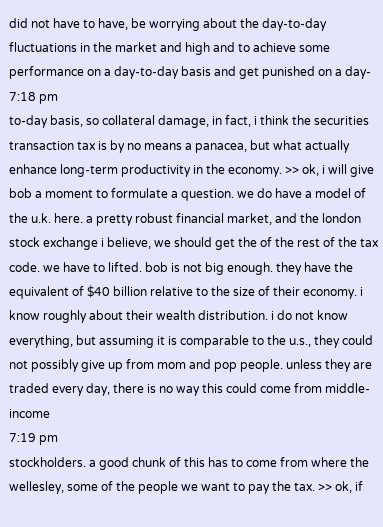did not have to have, be worrying about the day-to-day fluctuations in the market and high and to achieve some performance on a day-to-day basis and get punished on a day-
7:18 pm
to-day basis, so collateral damage, in fact, i think the securities transaction tax is by no means a panacea, but what actually enhance long-term productivity in the economy. >> ok, i will give bob a moment to formulate a question. we do have a model of the u.k. here. a pretty robust financial market, and the london stock exchange i believe, we should get the of the rest of the tax code. we have to lifted. bob is not big enough. they have the equivalent of $40 billion relative to the size of their economy. i know roughly about their wealth distribution. i do not know everything, but assuming it is comparable to the u.s., they could not possibly give up from mom and pop people. unless they are traded every day, there is no way this could come from middle-income
7:19 pm
stockholders. a good chunk of this has to come from where the wellesley, some of the people we want to pay the tax. >> ok, if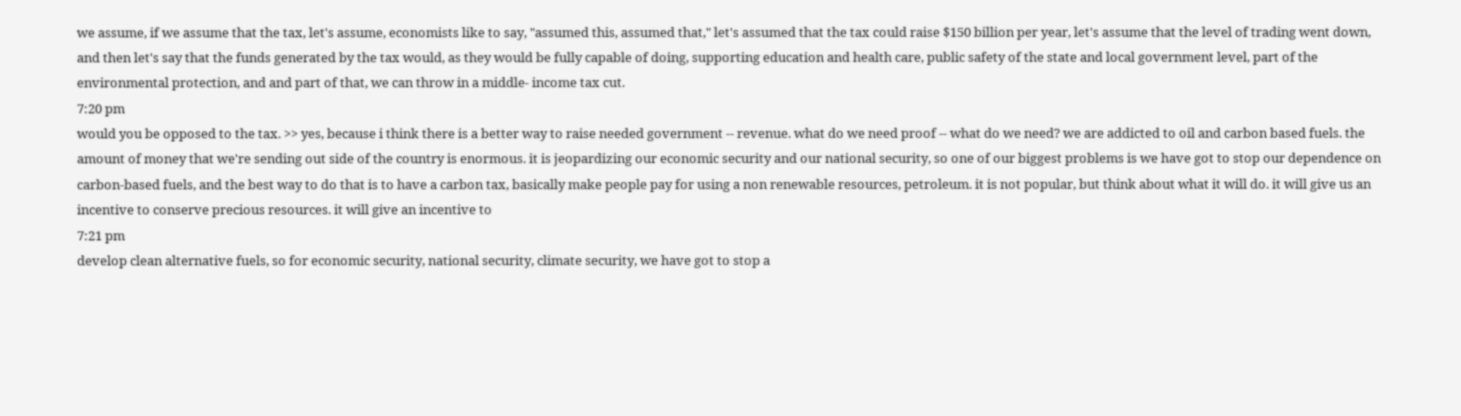we assume, if we assume that the tax, let's assume, economists like to say, "assumed this, assumed that," let's assumed that the tax could raise $150 billion per year, let's assume that the level of trading went down, and then let's say that the funds generated by the tax would, as they would be fully capable of doing, supporting education and health care, public safety of the state and local government level, part of the environmental protection, and and part of that, we can throw in a middle- income tax cut.
7:20 pm
would you be opposed to the tax. >> yes, because i think there is a better way to raise needed government -- revenue. what do we need proof -- what do we need? we are addicted to oil and carbon based fuels. the amount of money that we're sending out side of the country is enormous. it is jeopardizing our economic security and our national security, so one of our biggest problems is we have got to stop our dependence on carbon-based fuels, and the best way to do that is to have a carbon tax, basically make people pay for using a non renewable resources, petroleum. it is not popular, but think about what it will do. it will give us an incentive to conserve precious resources. it will give an incentive to
7:21 pm
develop clean alternative fuels, so for economic security, national security, climate security, we have got to stop a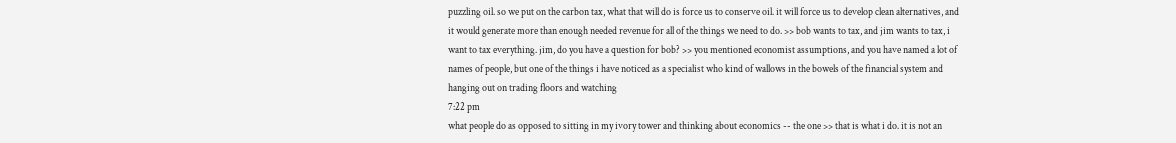puzzling oil. so we put on the carbon tax, what that will do is force us to conserve oil. it will force us to develop clean alternatives, and it would generate more than enough needed revenue for all of the things we need to do. >> bob wants to tax, and jim wants to tax, i want to tax everything. jim, do you have a question for bob? >> you mentioned economist assumptions, and you have named a lot of names of people, but one of the things i have noticed as a specialist who kind of wallows in the bowels of the financial system and hanging out on trading floors and watching
7:22 pm
what people do as opposed to sitting in my ivory tower and thinking about economics -- the one >> that is what i do. it is not an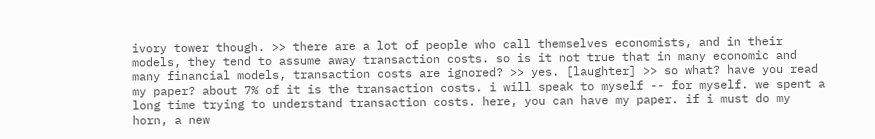ivory tower though. >> there are a lot of people who call themselves economists, and in their models, they tend to assume away transaction costs. so is it not true that in many economic and many financial models, transaction costs are ignored? >> yes. [laughter] >> so what? have you read my paper? about 7% of it is the transaction costs. i will speak to myself -- for myself. we spent a long time trying to understand transaction costs. here, you can have my paper. if i must do my horn, a new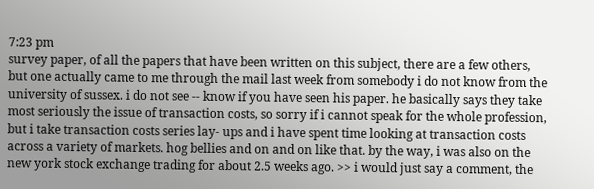7:23 pm
survey paper, of all the papers that have been written on this subject, there are a few others, but one actually came to me through the mail last week from somebody i do not know from the university of sussex. i do not see -- know if you have seen his paper. he basically says they take most seriously the issue of transaction costs, so sorry if i cannot speak for the whole profession, but i take transaction costs series lay- ups and i have spent time looking at transaction costs across a variety of markets. hog bellies and on and on like that. by the way, i was also on the new york stock exchange trading for about 2.5 weeks ago. >> i would just say a comment, the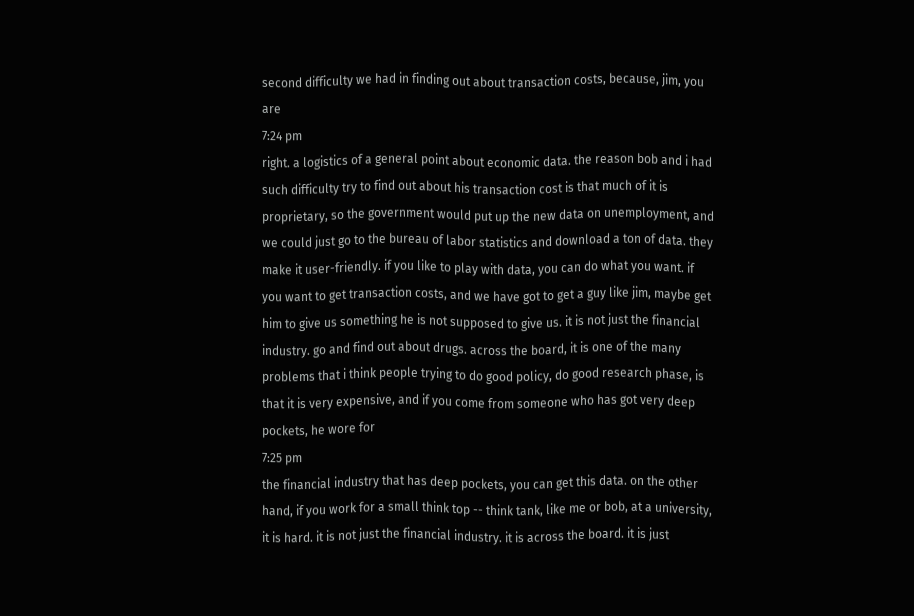second difficulty we had in finding out about transaction costs, because, jim, you are
7:24 pm
right. a logistics of a general point about economic data. the reason bob and i had such difficulty try to find out about his transaction cost is that much of it is proprietary, so the government would put up the new data on unemployment, and we could just go to the bureau of labor statistics and download a ton of data. they make it user-friendly. if you like to play with data, you can do what you want. if you want to get transaction costs, and we have got to get a guy like jim, maybe get him to give us something he is not supposed to give us. it is not just the financial industry. go and find out about drugs. across the board, it is one of the many problems that i think people trying to do good policy, do good research phase, is that it is very expensive, and if you come from someone who has got very deep pockets, he wore for
7:25 pm
the financial industry that has deep pockets, you can get this data. on the other hand, if you work for a small think top -- think tank, like me or bob, at a university, it is hard. it is not just the financial industry. it is across the board. it is just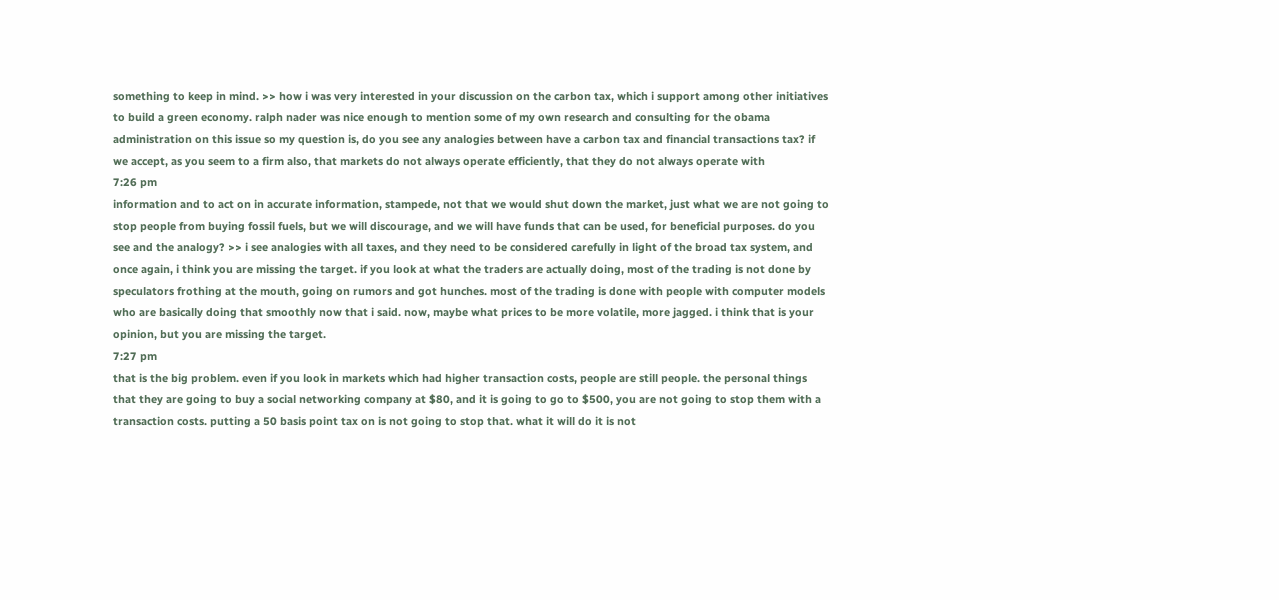something to keep in mind. >> how i was very interested in your discussion on the carbon tax, which i support among other initiatives to build a green economy. ralph nader was nice enough to mention some of my own research and consulting for the obama administration on this issue so my question is, do you see any analogies between have a carbon tax and financial transactions tax? if we accept, as you seem to a firm also, that markets do not always operate efficiently, that they do not always operate with
7:26 pm
information and to act on in accurate information, stampede, not that we would shut down the market, just what we are not going to stop people from buying fossil fuels, but we will discourage, and we will have funds that can be used, for beneficial purposes. do you see and the analogy? >> i see analogies with all taxes, and they need to be considered carefully in light of the broad tax system, and once again, i think you are missing the target. if you look at what the traders are actually doing, most of the trading is not done by speculators frothing at the mouth, going on rumors and got hunches. most of the trading is done with people with computer models who are basically doing that smoothly now that i said. now, maybe what prices to be more volatile, more jagged. i think that is your opinion, but you are missing the target.
7:27 pm
that is the big problem. even if you look in markets which had higher transaction costs, people are still people. the personal things that they are going to buy a social networking company at $80, and it is going to go to $500, you are not going to stop them with a transaction costs. putting a 50 basis point tax on is not going to stop that. what it will do it is not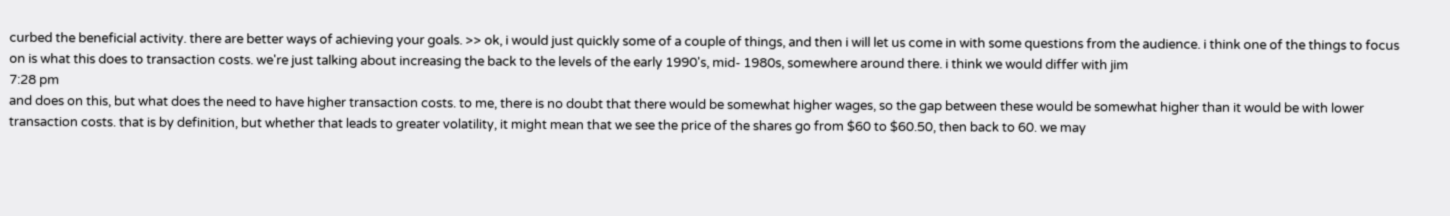curbed the beneficial activity. there are better ways of achieving your goals. >> ok, i would just quickly some of a couple of things, and then i will let us come in with some questions from the audience. i think one of the things to focus on is what this does to transaction costs. we're just talking about increasing the back to the levels of the early 1990's, mid- 1980s, somewhere around there. i think we would differ with jim
7:28 pm
and does on this, but what does the need to have higher transaction costs. to me, there is no doubt that there would be somewhat higher wages, so the gap between these would be somewhat higher than it would be with lower transaction costs. that is by definition, but whether that leads to greater volatility, it might mean that we see the price of the shares go from $60 to $60.50, then back to 60. we may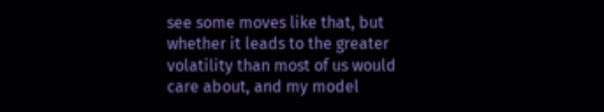see some moves like that, but whether it leads to the greater volatility than most of us would care about, and my model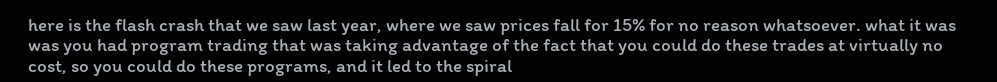here is the flash crash that we saw last year, where we saw prices fall for 15% for no reason whatsoever. what it was was you had program trading that was taking advantage of the fact that you could do these trades at virtually no cost, so you could do these programs, and it led to the spiral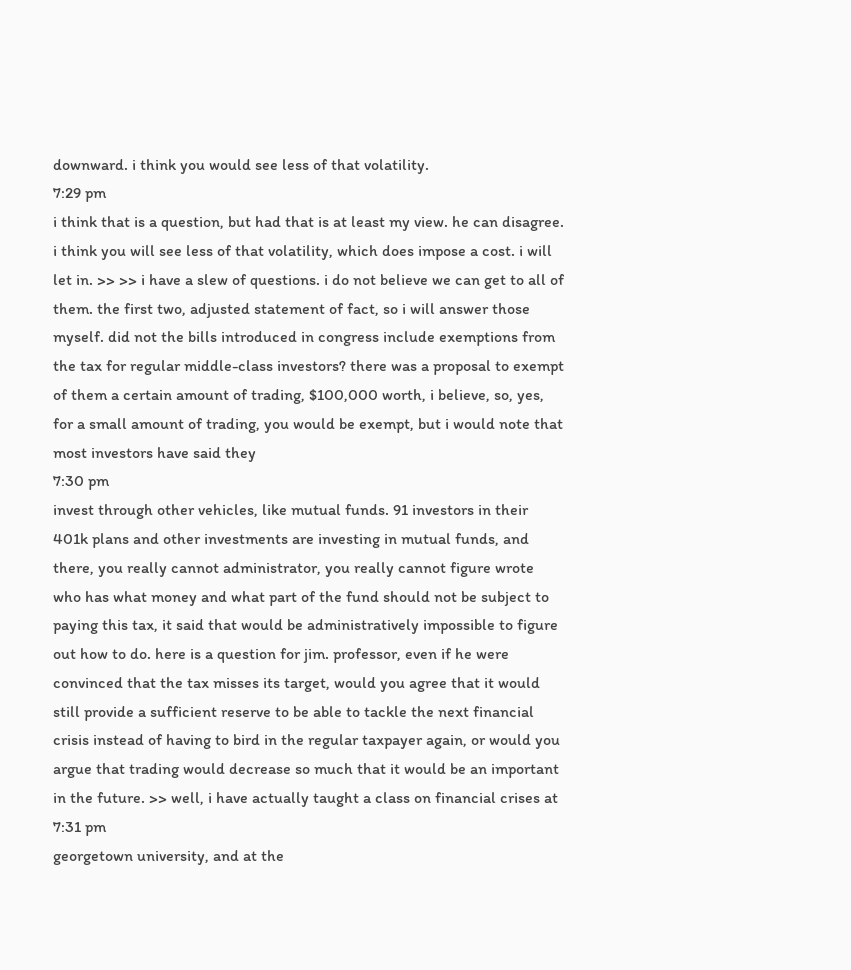downward. i think you would see less of that volatility.
7:29 pm
i think that is a question, but had that is at least my view. he can disagree. i think you will see less of that volatility, which does impose a cost. i will let in. >> >> i have a slew of questions. i do not believe we can get to all of them. the first two, adjusted statement of fact, so i will answer those myself. did not the bills introduced in congress include exemptions from the tax for regular middle-class investors? there was a proposal to exempt of them a certain amount of trading, $100,000 worth, i believe, so, yes, for a small amount of trading, you would be exempt, but i would note that most investors have said they
7:30 pm
invest through other vehicles, like mutual funds. 91 investors in their 401k plans and other investments are investing in mutual funds, and there, you really cannot administrator, you really cannot figure wrote who has what money and what part of the fund should not be subject to paying this tax, it said that would be administratively impossible to figure out how to do. here is a question for jim. professor, even if he were convinced that the tax misses its target, would you agree that it would still provide a sufficient reserve to be able to tackle the next financial crisis instead of having to bird in the regular taxpayer again, or would you argue that trading would decrease so much that it would be an important in the future. >> well, i have actually taught a class on financial crises at
7:31 pm
georgetown university, and at the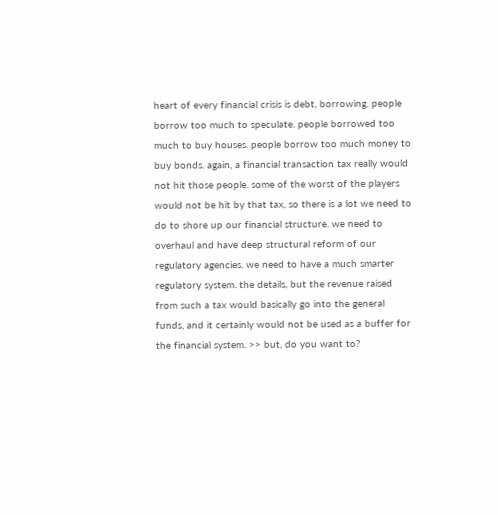heart of every financial crisis is debt, borrowing. people borrow too much to speculate. people borrowed too much to buy houses. people borrow too much money to buy bonds. again, a financial transaction tax really would not hit those people. some of the worst of the players would not be hit by that tax, so there is a lot we need to do to shore up our financial structure. we need to overhaul and have deep structural reform of our regulatory agencies. we need to have a much smarter regulatory system. the details, but the revenue raised from such a tax would basically go into the general funds, and it certainly would not be used as a buffer for the financial system. >> but, do you want to?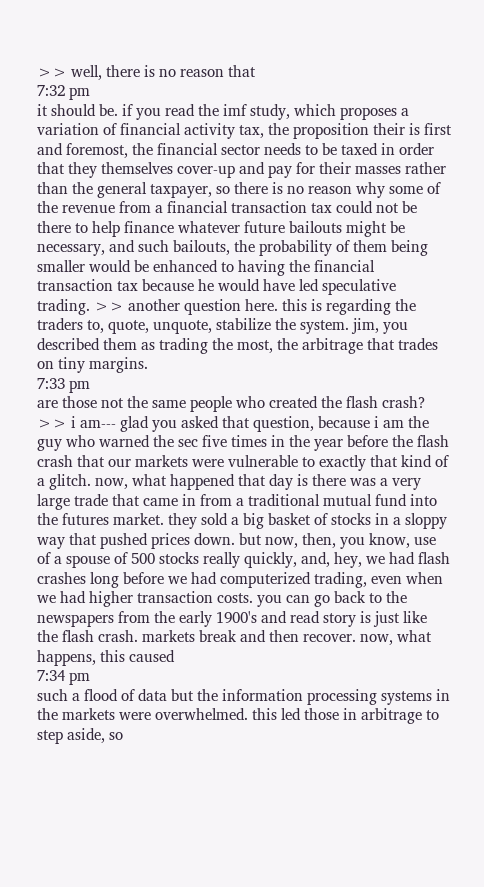>> well, there is no reason that
7:32 pm
it should be. if you read the imf study, which proposes a variation of financial activity tax, the proposition their is first and foremost, the financial sector needs to be taxed in order that they themselves cover-up and pay for their masses rather than the general taxpayer, so there is no reason why some of the revenue from a financial transaction tax could not be there to help finance whatever future bailouts might be necessary, and such bailouts, the probability of them being smaller would be enhanced to having the financial transaction tax because he would have led speculative trading. >> another question here. this is regarding the traders to, quote, unquote, stabilize the system. jim, you described them as trading the most, the arbitrage that trades on tiny margins.
7:33 pm
are those not the same people who created the flash crash? >> i am--- glad you asked that question, because i am the guy who warned the sec five times in the year before the flash crash that our markets were vulnerable to exactly that kind of a glitch. now, what happened that day is there was a very large trade that came in from a traditional mutual fund into the futures market. they sold a big basket of stocks in a sloppy way that pushed prices down. but now, then, you know, use of a spouse of 500 stocks really quickly, and, hey, we had flash crashes long before we had computerized trading, even when we had higher transaction costs. you can go back to the newspapers from the early 1900's and read story is just like the flash crash. markets break and then recover. now, what happens, this caused
7:34 pm
such a flood of data but the information processing systems in the markets were overwhelmed. this led those in arbitrage to step aside, so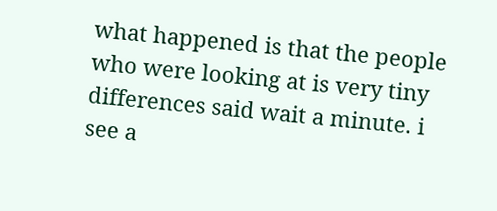what happened is that the people who were looking at is very tiny differences said wait a minute. i see a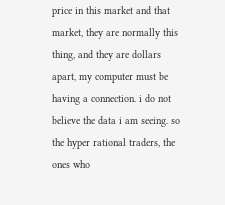price in this market and that market, they are normally this thing, and they are dollars apart, my computer must be having a connection. i do not believe the data i am seeing. so the hyper rational traders, the ones who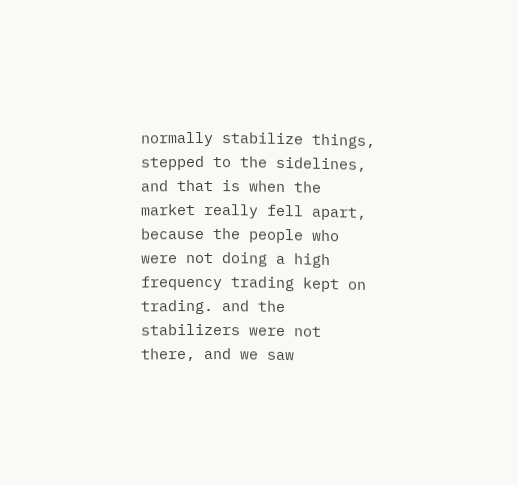normally stabilize things, stepped to the sidelines, and that is when the market really fell apart, because the people who were not doing a high frequency trading kept on trading. and the stabilizers were not there, and we saw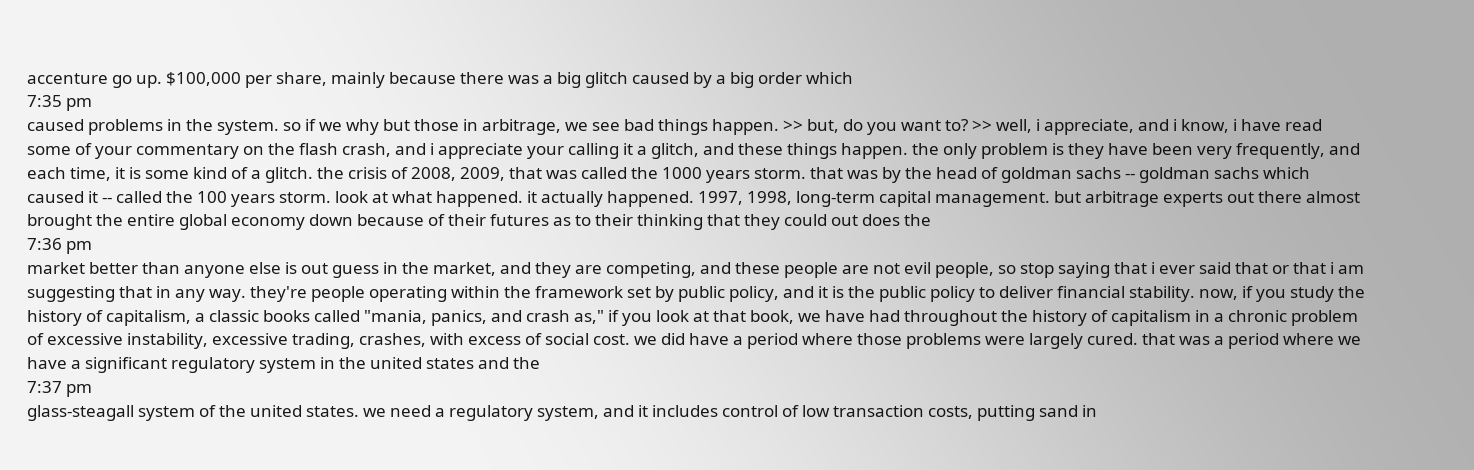accenture go up. $100,000 per share, mainly because there was a big glitch caused by a big order which
7:35 pm
caused problems in the system. so if we why but those in arbitrage, we see bad things happen. >> but, do you want to? >> well, i appreciate, and i know, i have read some of your commentary on the flash crash, and i appreciate your calling it a glitch, and these things happen. the only problem is they have been very frequently, and each time, it is some kind of a glitch. the crisis of 2008, 2009, that was called the 1000 years storm. that was by the head of goldman sachs -- goldman sachs which caused it -- called the 100 years storm. look at what happened. it actually happened. 1997, 1998, long-term capital management. but arbitrage experts out there almost brought the entire global economy down because of their futures as to their thinking that they could out does the
7:36 pm
market better than anyone else is out guess in the market, and they are competing, and these people are not evil people, so stop saying that i ever said that or that i am suggesting that in any way. they're people operating within the framework set by public policy, and it is the public policy to deliver financial stability. now, if you study the history of capitalism, a classic books called "mania, panics, and crash as," if you look at that book, we have had throughout the history of capitalism in a chronic problem of excessive instability, excessive trading, crashes, with excess of social cost. we did have a period where those problems were largely cured. that was a period where we have a significant regulatory system in the united states and the
7:37 pm
glass-steagall system of the united states. we need a regulatory system, and it includes control of low transaction costs, putting sand in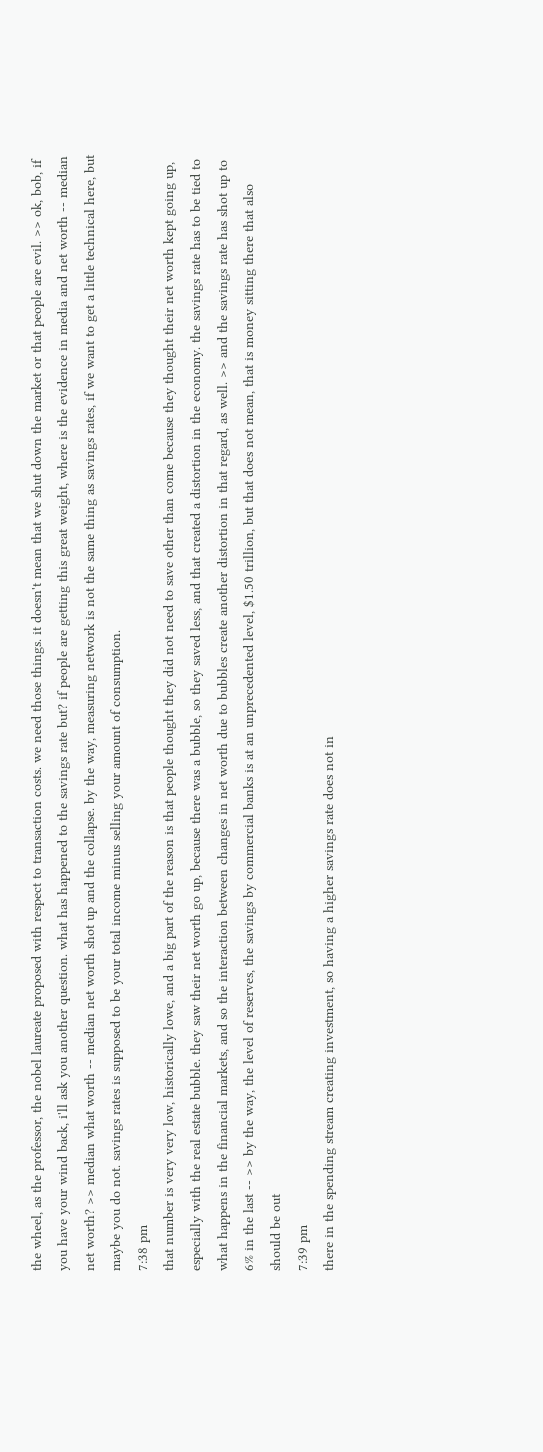the wheel, as the professor, the nobel laureate proposed with respect to transaction costs. we need those things. it doesn't mean that we shut down the market or that people are evil. >> ok, bob, if you have your wind back, i'll ask you another question. what has happened to the savings rate but? if people are getting this great weight, where is the evidence in media and net worth -- median net worth? >> median what worth -- median net worth shot up and the collapse. by the way, measuring network is not the same thing as savings rates, if we want to get a little technical here, but maybe you do not. savings rates is supposed to be your total income minus selling your amount of consumption.
7:38 pm
that number is very very low, historically lowe, and a big part of the reason is that people thought they did not need to save other than come because they thought their net worth kept going up, especially with the real estate bubble. they saw their net worth go up, because there was a bubble, so they saved less, and that created a distortion in the economy. the savings rate has to be tied to what happens in the financial markets, and so the interaction between changes in net worth due to bubbles create another distortion in that regard, as well. >> and the savings rate has shot up to 6% in the last -- >> by the way, the level of reserves, the savings by commercial banks is at an unprecedented level, $1.50 trillion, but that does not mean, that is money sitting there that also should be out
7:39 pm
there in the spending stream creating investment, so having a higher savings rate does not in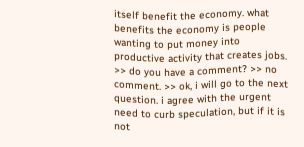itself benefit the economy. what benefits the economy is people wanting to put money into productive activity that creates jobs. >> do you have a comment? >> no comment. >> ok, i will go to the next question. i agree with the urgent need to curb speculation, but if it is not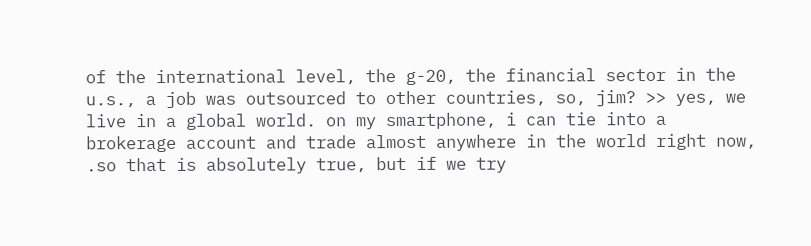of the international level, the g-20, the financial sector in the u.s., a job was outsourced to other countries, so, jim? >> yes, we live in a global world. on my smartphone, i can tie into a brokerage account and trade almost anywhere in the world right now, .so that is absolutely true, but if we try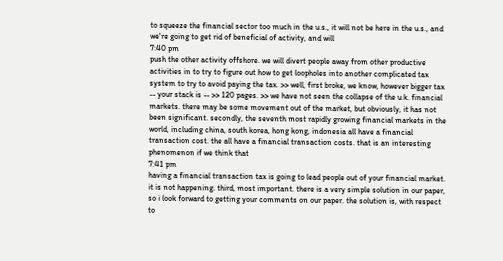to squeeze the financial sector too much in the u.s., it will not be here in the u.s., and we're going to get rid of beneficial of activity, and will
7:40 pm
push the other activity offshore. we will divert people away from other productive activities in to try to figure out how to get loopholes into another complicated tax system to try to avoid paying the tax. >> well, first broke, we know, however bigger tax -- your stack is -- >> 120 pages. >> we have not seen the collapse of the u.k. financial markets. there may be some movement out of the market, but obviously, it has not been significant. secondly, the seventh most rapidly growing financial markets in the world, including china, south korea, hong kong, indonesia all have a financial transaction cost. the all have a financial transaction costs. that is an interesting phenomenon if we think that
7:41 pm
having a financial transaction tax is going to lead people out of your financial market. it is not happening. third, most important. there is a very simple solution in our paper, so i look forward to getting your comments on our paper. the solution is, with respect to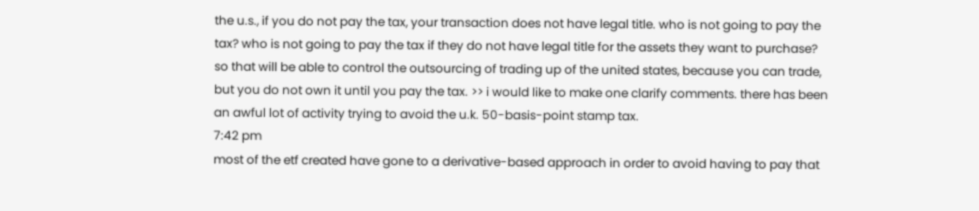the u.s., if you do not pay the tax, your transaction does not have legal title. who is not going to pay the tax? who is not going to pay the tax if they do not have legal title for the assets they want to purchase? so that will be able to control the outsourcing of trading up of the united states, because you can trade, but you do not own it until you pay the tax. >> i would like to make one clarify comments. there has been an awful lot of activity trying to avoid the u.k. 50-basis-point stamp tax.
7:42 pm
most of the etf created have gone to a derivative-based approach in order to avoid having to pay that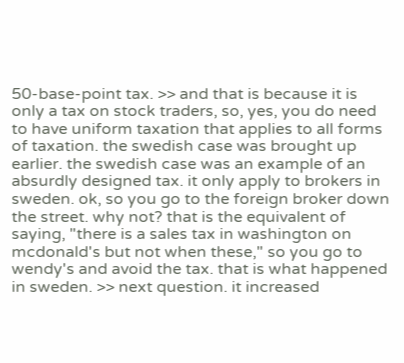50-base-point tax. >> and that is because it is only a tax on stock traders, so, yes, you do need to have uniform taxation that applies to all forms of taxation. the swedish case was brought up earlier. the swedish case was an example of an absurdly designed tax. it only apply to brokers in sweden. ok, so you go to the foreign broker down the street. why not? that is the equivalent of saying, "there is a sales tax in washington on mcdonald's but not when these," so you go to wendy's and avoid the tax. that is what happened in sweden. >> next question. it increased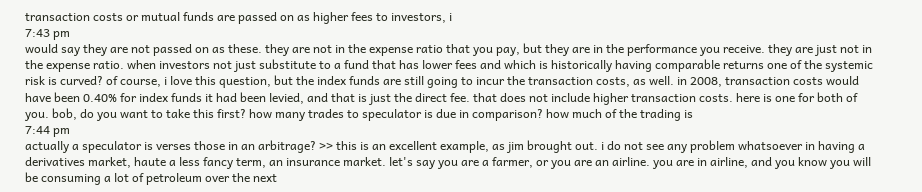transaction costs or mutual funds are passed on as higher fees to investors, i
7:43 pm
would say they are not passed on as these. they are not in the expense ratio that you pay, but they are in the performance you receive. they are just not in the expense ratio. when investors not just substitute to a fund that has lower fees and which is historically having comparable returns one of the systemic risk is curved? of course, i love this question, but the index funds are still going to incur the transaction costs, as well. in 2008, transaction costs would have been 0.40% for index funds it had been levied, and that is just the direct fee. that does not include higher transaction costs. here is one for both of you. bob, do you want to take this first? how many trades to speculator is due in comparison? how much of the trading is
7:44 pm
actually a speculator is verses those in an arbitrage? >> this is an excellent example, as jim brought out. i do not see any problem whatsoever in having a derivatives market, haute a less fancy term, an insurance market. let's say you are a farmer, or you are an airline. you are in airline, and you know you will be consuming a lot of petroleum over the next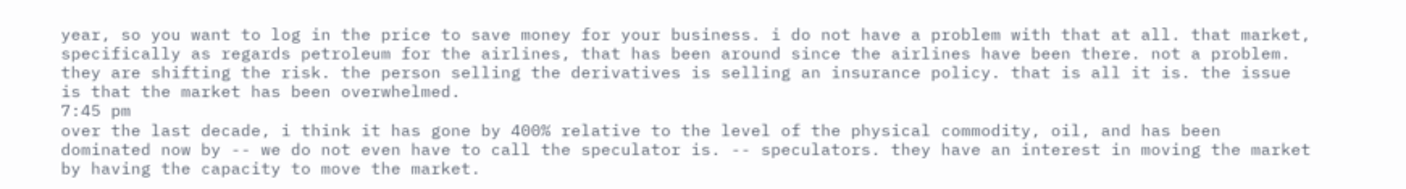year, so you want to log in the price to save money for your business. i do not have a problem with that at all. that market, specifically as regards petroleum for the airlines, that has been around since the airlines have been there. not a problem. they are shifting the risk. the person selling the derivatives is selling an insurance policy. that is all it is. the issue is that the market has been overwhelmed.
7:45 pm
over the last decade, i think it has gone by 400% relative to the level of the physical commodity, oil, and has been dominated now by -- we do not even have to call the speculator is. -- speculators. they have an interest in moving the market by having the capacity to move the market.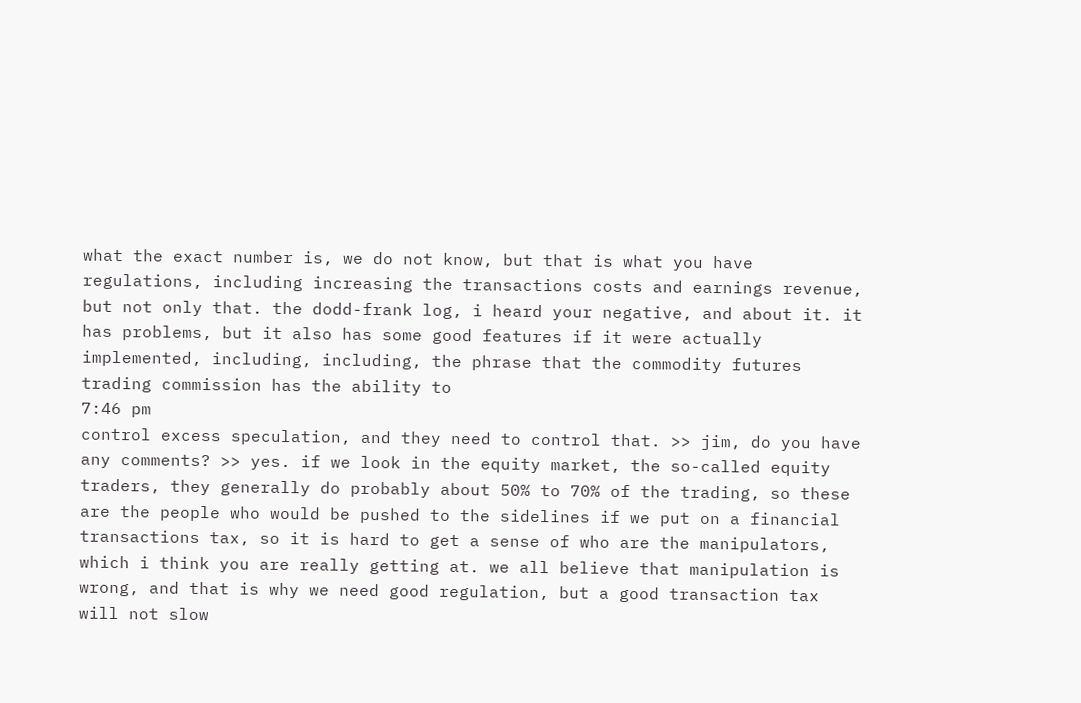what the exact number is, we do not know, but that is what you have regulations, including increasing the transactions costs and earnings revenue, but not only that. the dodd-frank log, i heard your negative, and about it. it has problems, but it also has some good features if it were actually implemented, including, including, the phrase that the commodity futures trading commission has the ability to
7:46 pm
control excess speculation, and they need to control that. >> jim, do you have any comments? >> yes. if we look in the equity market, the so-called equity traders, they generally do probably about 50% to 70% of the trading, so these are the people who would be pushed to the sidelines if we put on a financial transactions tax, so it is hard to get a sense of who are the manipulators, which i think you are really getting at. we all believe that manipulation is wrong, and that is why we need good regulation, but a good transaction tax will not slow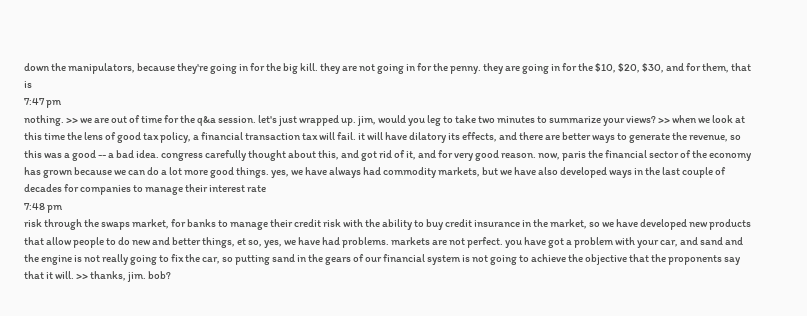down the manipulators, because they're going in for the big kill. they are not going in for the penny. they are going in for the $10, $20, $30, and for them, that is
7:47 pm
nothing. >> we are out of time for the q&a session. let's just wrapped up. jim, would you leg to take two minutes to summarize your views? >> when we look at this time the lens of good tax policy, a financial transaction tax will fail. it will have dilatory its effects, and there are better ways to generate the revenue, so this was a good -- a bad idea. congress carefully thought about this, and got rid of it, and for very good reason. now, paris the financial sector of the economy has grown because we can do a lot more good things. yes, we have always had commodity markets, but we have also developed ways in the last couple of decades for companies to manage their interest rate
7:48 pm
risk through the swaps market, for banks to manage their credit risk with the ability to buy credit insurance in the market, so we have developed new products that allow people to do new and better things, et so, yes, we have had problems. markets are not perfect. you have got a problem with your car, and sand and the engine is not really going to fix the car, so putting sand in the gears of our financial system is not going to achieve the objective that the proponents say that it will. >> thanks, jim. bob?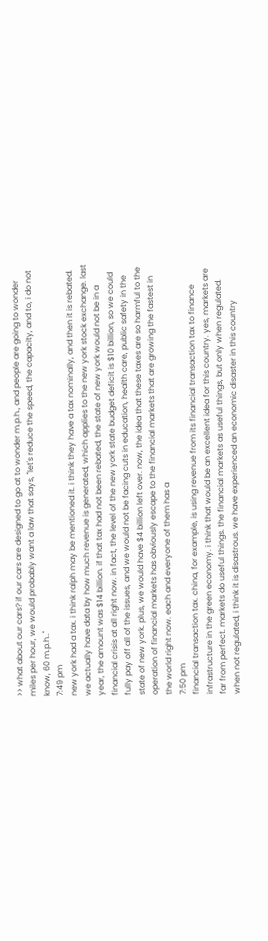>> what about our cars? if our cars are designed to go at to wonder m.p.h., and people are going to wonder miles per hour, we would probably want a law that says, "let's reduce the speed, the capacity, and to, i do not know, 60 m.p.h.."
7:49 pm
new york had a tax. i think ralph may be mentioned it. i think they have a tax nominally, and then it is rebated. we actually have data by how much revenue is generated, which applies to the new york stock exchange. last year, the amount was $14 billion. if that tax had not been rebated, the state of new york would not be in a financial crisis at all right now. in fact, the level of the new york state budget deficit is $10 billion, so we could fully pay off all of the issues, and we would not be facing cuts in education, health care, public safety in the state of new york. plus, we would have $4 billion left over. now, the idea that these taxes are so harmful to the operation of financial markets has obviously escape to the financial markets that are growing the fastest in the world right now. each and everyone of them has a
7:50 pm
financial transaction tax. china, for example, is using revenue from its financial transaction tax to finance infrastructure in the green economy. i think that would be an excellent idea for this country. yes, markets are far from perfect. markets do useful things. the financial markets as useful things, but only when regulated. when not regulated, i think it is disastrous. we have experienced an economic disaster in this country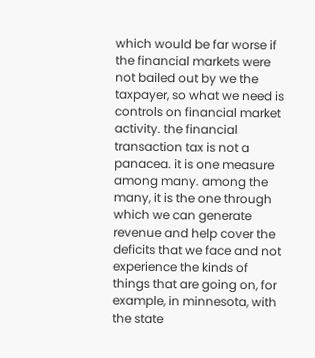which would be far worse if the financial markets were not bailed out by we the taxpayer, so what we need is controls on financial market activity. the financial transaction tax is not a panacea. it is one measure among many. among the many, it is the one through which we can generate revenue and help cover the deficits that we face and not experience the kinds of things that are going on, for example, in minnesota, with the state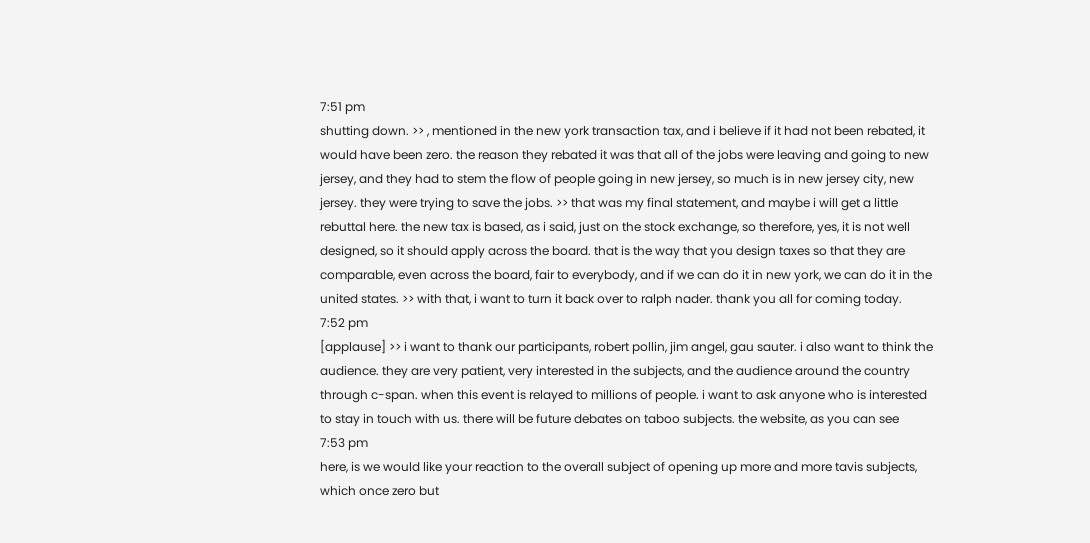7:51 pm
shutting down. >> , mentioned in the new york transaction tax, and i believe if it had not been rebated, it would have been zero. the reason they rebated it was that all of the jobs were leaving and going to new jersey, and they had to stem the flow of people going in new jersey, so much is in new jersey city, new jersey. they were trying to save the jobs. >> that was my final statement, and maybe i will get a little rebuttal here. the new tax is based, as i said, just on the stock exchange, so therefore, yes, it is not well designed, so it should apply across the board. that is the way that you design taxes so that they are comparable, even across the board, fair to everybody, and if we can do it in new york, we can do it in the united states. >> with that, i want to turn it back over to ralph nader. thank you all for coming today.
7:52 pm
[applause] >> i want to thank our participants, robert pollin, jim angel, gau sauter. i also want to think the audience. they are very patient, very interested in the subjects, and the audience around the country through c-span. when this event is relayed to millions of people. i want to ask anyone who is interested to stay in touch with us. there will be future debates on taboo subjects. the website, as you can see
7:53 pm
here, is we would like your reaction to the overall subject of opening up more and more tavis subjects, which once zero but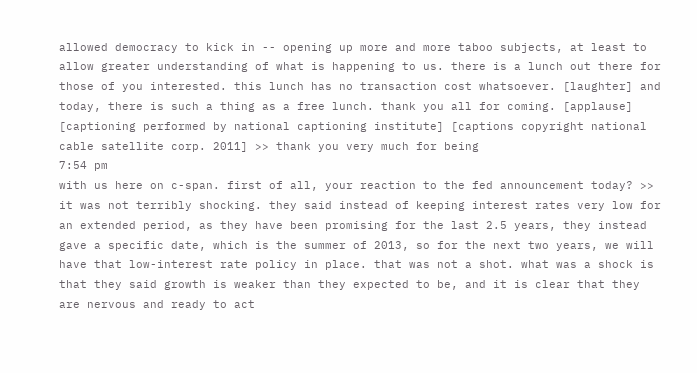allowed democracy to kick in -- opening up more and more taboo subjects, at least to allow greater understanding of what is happening to us. there is a lunch out there for those of you interested. this lunch has no transaction cost whatsoever. [laughter] and today, there is such a thing as a free lunch. thank you all for coming. [applause] [captioning performed by national captioning institute] [captions copyright national cable satellite corp. 2011] >> thank you very much for being
7:54 pm
with us here on c-span. first of all, your reaction to the fed announcement today? >> it was not terribly shocking. they said instead of keeping interest rates very low for an extended period, as they have been promising for the last 2.5 years, they instead gave a specific date, which is the summer of 2013, so for the next two years, we will have that low-interest rate policy in place. that was not a shot. what was a shock is that they said growth is weaker than they expected to be, and it is clear that they are nervous and ready to act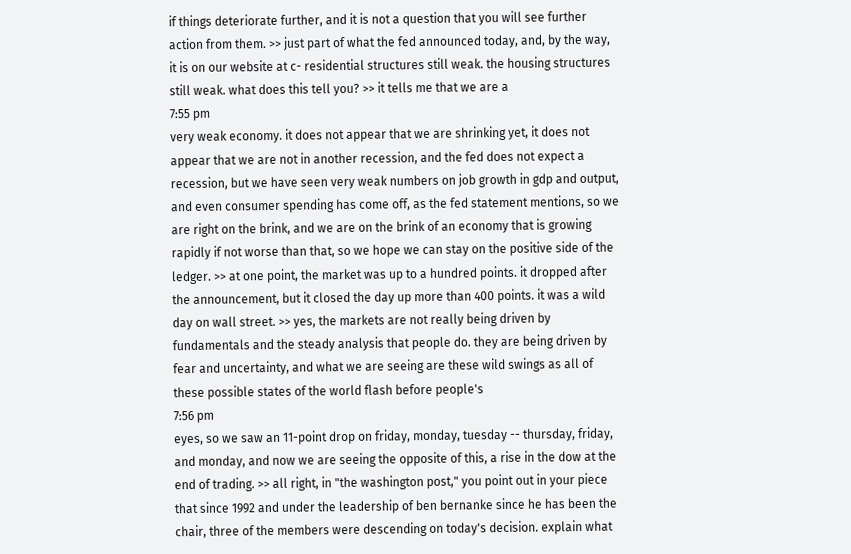if things deteriorate further, and it is not a question that you will see further action from them. >> just part of what the fed announced today, and, by the way, it is on our website at c- residential structures still weak. the housing structures still weak. what does this tell you? >> it tells me that we are a
7:55 pm
very weak economy. it does not appear that we are shrinking yet, it does not appear that we are not in another recession, and the fed does not expect a recession, but we have seen very weak numbers on job growth in gdp and output, and even consumer spending has come off, as the fed statement mentions, so we are right on the brink, and we are on the brink of an economy that is growing rapidly if not worse than that, so we hope we can stay on the positive side of the ledger. >> at one point, the market was up to a hundred points. it dropped after the announcement, but it closed the day up more than 400 points. it was a wild day on wall street. >> yes, the markets are not really being driven by fundamentals and the steady analysis that people do. they are being driven by fear and uncertainty, and what we are seeing are these wild swings as all of these possible states of the world flash before people's
7:56 pm
eyes, so we saw an 11-point drop on friday, monday, tuesday -- thursday, friday, and monday, and now we are seeing the opposite of this, a rise in the dow at the end of trading. >> all right, in "the washington post," you point out in your piece that since 1992 and under the leadership of ben bernanke since he has been the chair, three of the members were descending on today's decision. explain what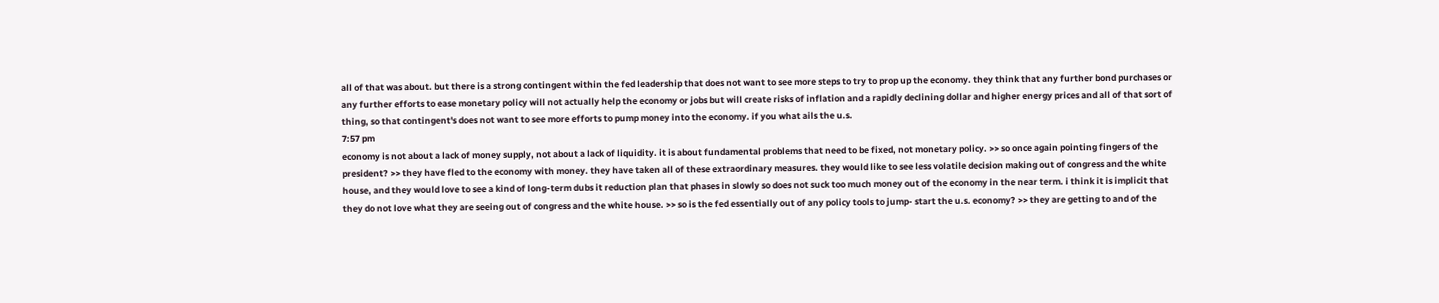all of that was about. but there is a strong contingent within the fed leadership that does not want to see more steps to try to prop up the economy. they think that any further bond purchases or any further efforts to ease monetary policy will not actually help the economy or jobs but will create risks of inflation and a rapidly declining dollar and higher energy prices and all of that sort of thing, so that contingent's does not want to see more efforts to pump money into the economy. if you what ails the u.s.
7:57 pm
economy is not about a lack of money supply, not about a lack of liquidity. it is about fundamental problems that need to be fixed, not monetary policy. >> so once again pointing fingers of the president? >> they have fled to the economy with money. they have taken all of these extraordinary measures. they would like to see less volatile decision making out of congress and the white house, and they would love to see a kind of long-term dubs it reduction plan that phases in slowly so does not suck too much money out of the economy in the near term. i think it is implicit that they do not love what they are seeing out of congress and the white house. >> so is the fed essentially out of any policy tools to jump- start the u.s. economy? >> they are getting to and of the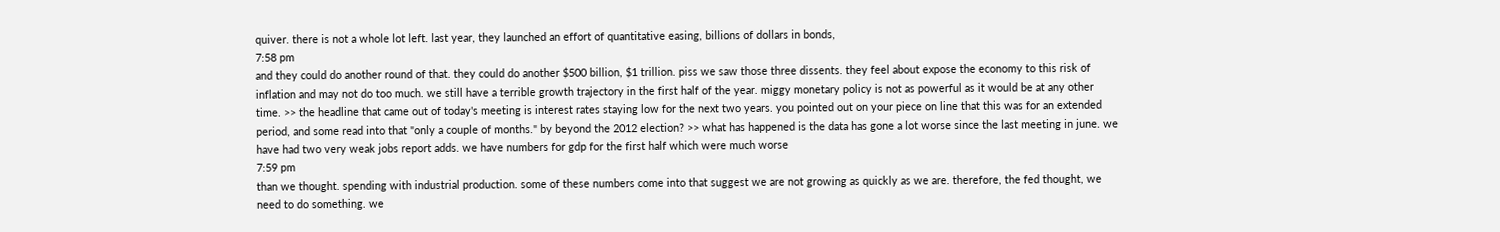quiver. there is not a whole lot left. last year, they launched an effort of quantitative easing, billions of dollars in bonds,
7:58 pm
and they could do another round of that. they could do another $500 billion, $1 trillion. piss we saw those three dissents. they feel about expose the economy to this risk of inflation and may not do too much. we still have a terrible growth trajectory in the first half of the year. miggy monetary policy is not as powerful as it would be at any other time. >> the headline that came out of today's meeting is interest rates staying low for the next two years. you pointed out on your piece on line that this was for an extended period, and some read into that "only a couple of months." by beyond the 2012 election? >> what has happened is the data has gone a lot worse since the last meeting in june. we have had two very weak jobs report adds. we have numbers for gdp for the first half which were much worse
7:59 pm
than we thought. spending with industrial production. some of these numbers come into that suggest we are not growing as quickly as we are. therefore, the fed thought, we need to do something. we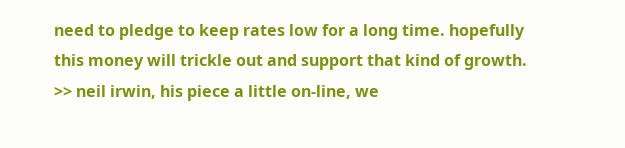need to pledge to keep rates low for a long time. hopefully this money will trickle out and support that kind of growth. >> neil irwin, his piece a little on-line, we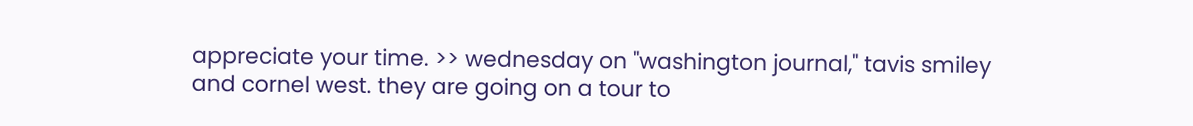appreciate your time. >> wednesday on "washington journal," tavis smiley and cornel west. they are going on a tour to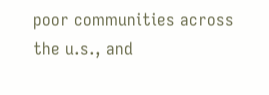poor communities across the u.s., and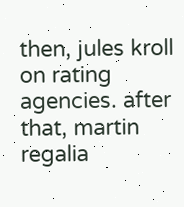then, jules kroll on rating agencies. after that, martin regalia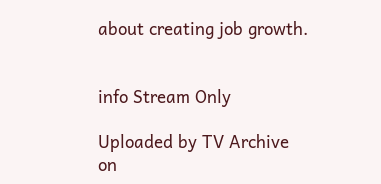about creating job growth.


info Stream Only

Uploaded by TV Archive on